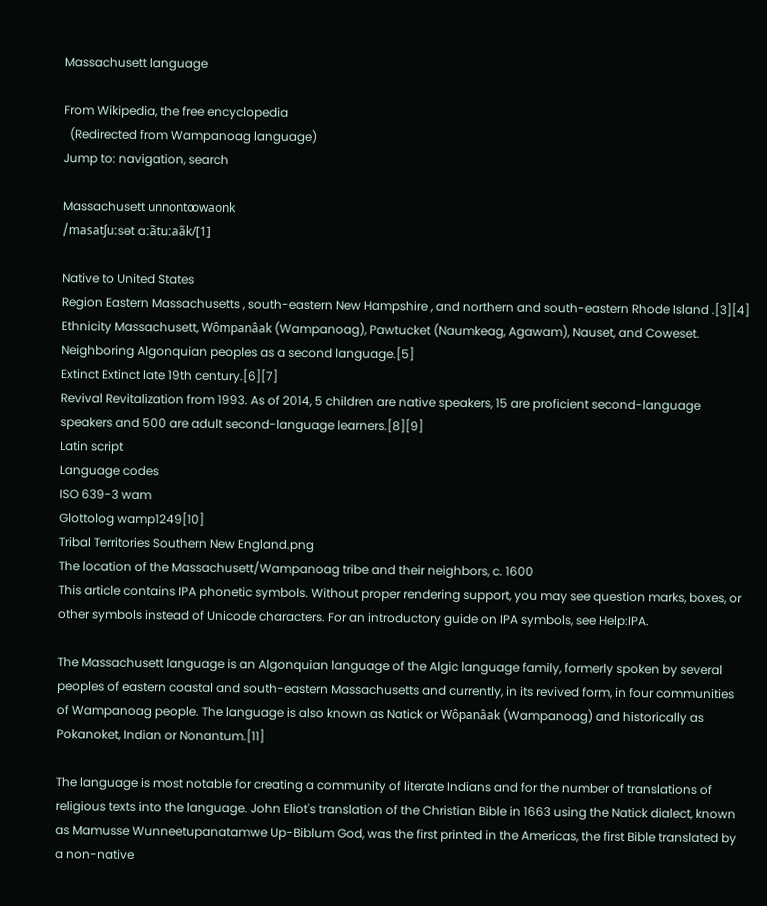Massachusett language

From Wikipedia, the free encyclopedia
  (Redirected from Wampanoag language)
Jump to: navigation, search

Massachusett unnontꝏwaonk
/masatʃuːsət aːãtuːaãk/[1]

Native to United States
Region Eastern Massachusetts , south-eastern New Hampshire , and northern and south-eastern Rhode Island .[3][4]
Ethnicity Massachusett, Wômpanâak (Wampanoag), Pawtucket (Naumkeag, Agawam), Nauset, and Coweset. Neighboring Algonquian peoples as a second language.[5]
Extinct Extinct late 19th century.[6][7]
Revival Revitalization from 1993. As of 2014, 5 children are native speakers, 15 are proficient second-language speakers and 500 are adult second-language learners.[8][9]
Latin script
Language codes
ISO 639-3 wam
Glottolog wamp1249[10]
Tribal Territories Southern New England.png
The location of the Massachusett/Wampanoag tribe and their neighbors, c. 1600
This article contains IPA phonetic symbols. Without proper rendering support, you may see question marks, boxes, or other symbols instead of Unicode characters. For an introductory guide on IPA symbols, see Help:IPA.

The Massachusett language is an Algonquian language of the Algic language family, formerly spoken by several peoples of eastern coastal and south-eastern Massachusetts and currently, in its revived form, in four communities of Wampanoag people. The language is also known as Natick or Wôpanâak (Wampanoag) and historically as Pokanoket, Indian or Nonantum.[11]

The language is most notable for creating a community of literate Indians and for the number of translations of religious texts into the language. John Eliot's translation of the Christian Bible in 1663 using the Natick dialect, known as Mamusse Wunneetupanatamwe Up-Biblum God, was the first printed in the Americas, the first Bible translated by a non-native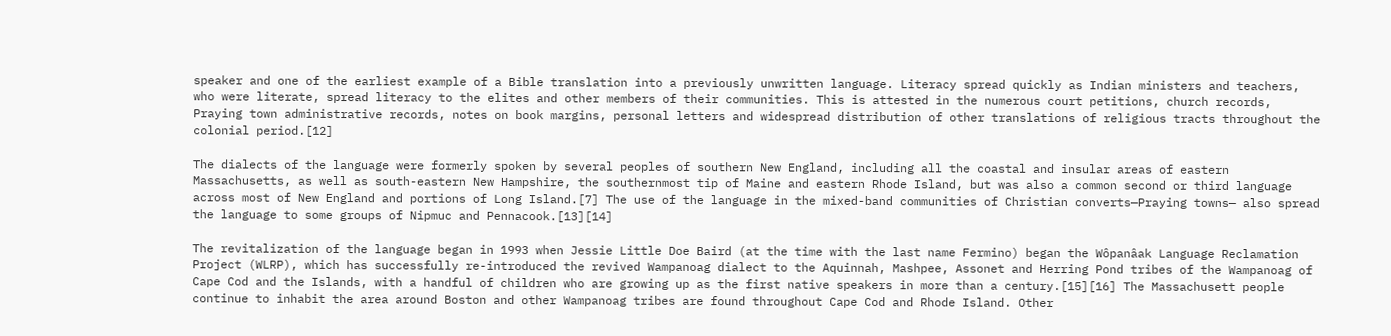speaker and one of the earliest example of a Bible translation into a previously unwritten language. Literacy spread quickly as Indian ministers and teachers, who were literate, spread literacy to the elites and other members of their communities. This is attested in the numerous court petitions, church records, Praying town administrative records, notes on book margins, personal letters and widespread distribution of other translations of religious tracts throughout the colonial period.[12]

The dialects of the language were formerly spoken by several peoples of southern New England, including all the coastal and insular areas of eastern Massachusetts, as well as south-eastern New Hampshire, the southernmost tip of Maine and eastern Rhode Island, but was also a common second or third language across most of New England and portions of Long Island.[7] The use of the language in the mixed-band communities of Christian converts—Praying towns— also spread the language to some groups of Nipmuc and Pennacook.[13][14]

The revitalization of the language began in 1993 when Jessie Little Doe Baird (at the time with the last name Fermino) began the Wôpanâak Language Reclamation Project (WLRP), which has successfully re-introduced the revived Wampanoag dialect to the Aquinnah, Mashpee, Assonet and Herring Pond tribes of the Wampanoag of Cape Cod and the Islands, with a handful of children who are growing up as the first native speakers in more than a century.[15][16] The Massachusett people continue to inhabit the area around Boston and other Wampanoag tribes are found throughout Cape Cod and Rhode Island. Other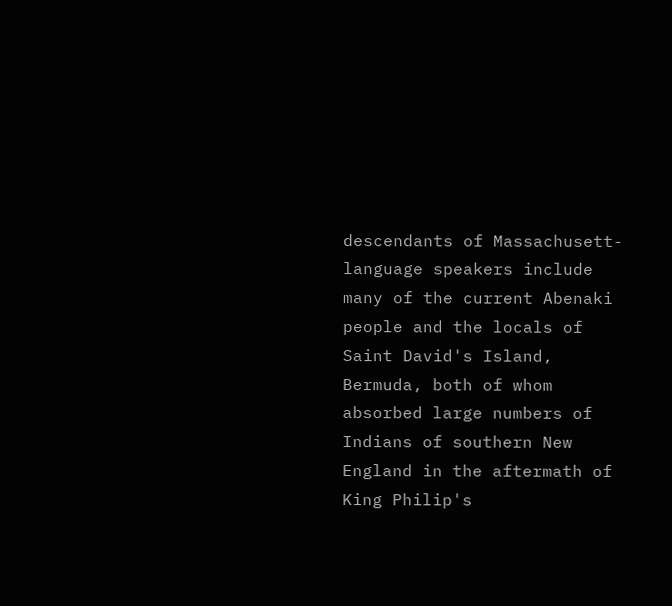descendants of Massachusett-language speakers include many of the current Abenaki people and the locals of Saint David's Island, Bermuda, both of whom absorbed large numbers of Indians of southern New England in the aftermath of King Philip's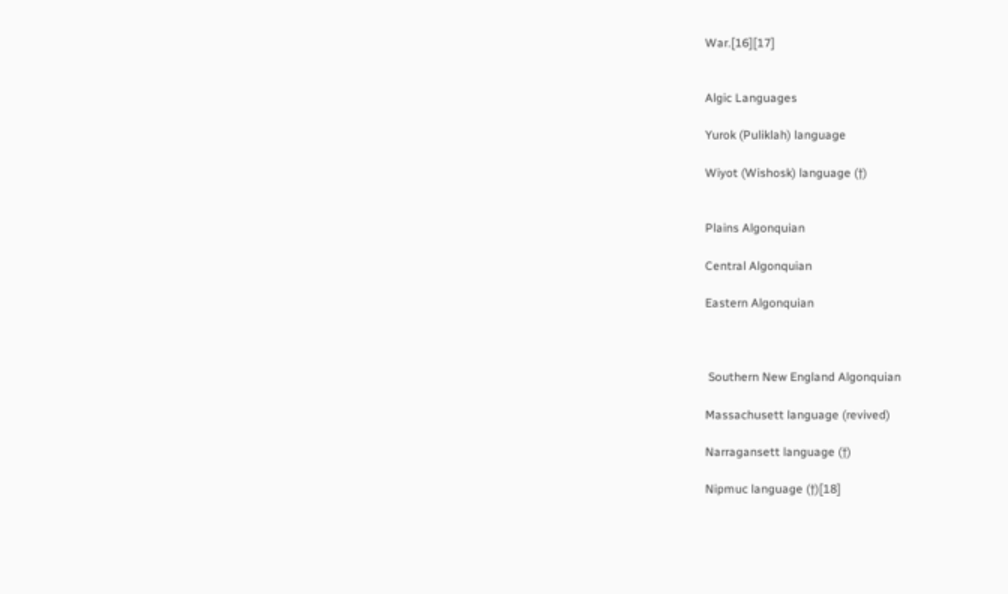War.[16][17]


Algic Languages

Yurok (Puliklah) language

Wiyot (Wishosk) language (†)


Plains Algonquian

Central Algonquian

Eastern Algonquian



 Southern New England Algonquian

Massachusett language (revived)

Narragansett language (†)

Nipmuc language (†)[18]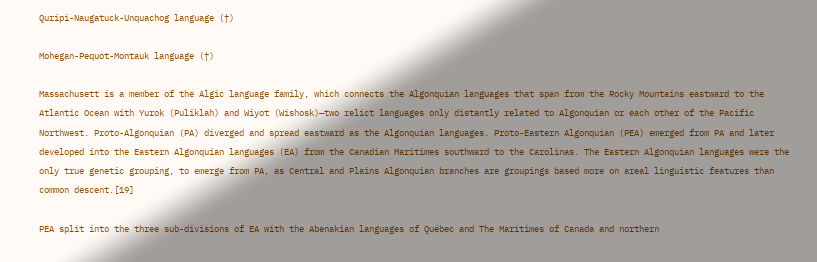Quripi-Naugatuck-Unquachog language (†)

Mohegan-Pequot-Montauk language (†)

Massachusett is a member of the Algic language family, which connects the Algonquian languages that span from the Rocky Mountains eastward to the Atlantic Ocean with Yurok (Puliklah) and Wiyot (Wishosk)—two relict languages only distantly related to Algonquian or each other of the Pacific Northwest. Proto-Algonquian (PA) diverged and spread eastward as the Algonquian languages. Proto-Eastern Algonquian (PEA) emerged from PA and later developed into the Eastern Algonquian languages (EA) from the Canadian Maritimes southward to the Carolinas. The Eastern Algonquian languages were the only true genetic grouping, to emerge from PA, as Central and Plains Algonquian branches are groupings based more on areal linguistic features than common descent.[19]

PEA split into the three sub-divisions of EA with the Abenakian languages of Québec and The Maritimes of Canada and northern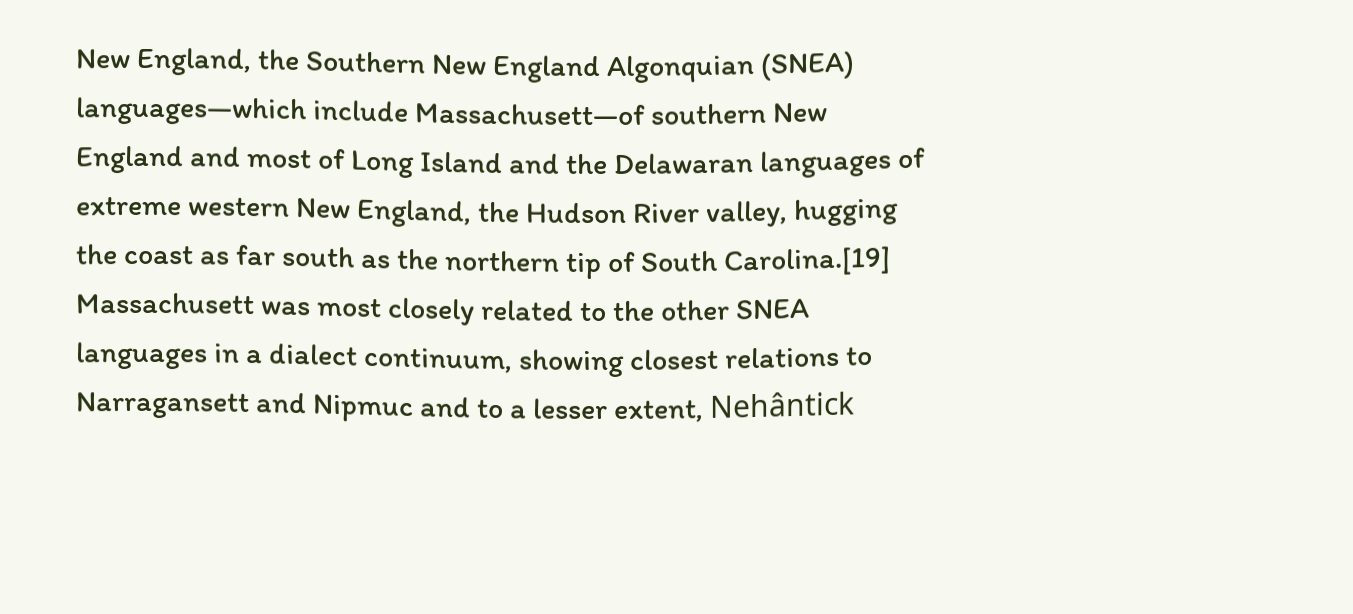New England, the Southern New England Algonquian (SNEA) languages—which include Massachusett—of southern New England and most of Long Island and the Delawaran languages of extreme western New England, the Hudson River valley, hugging the coast as far south as the northern tip of South Carolina.[19] Massachusett was most closely related to the other SNEA languages in a dialect continuum, showing closest relations to Narragansett and Nipmuc and to a lesser extent, Nehântick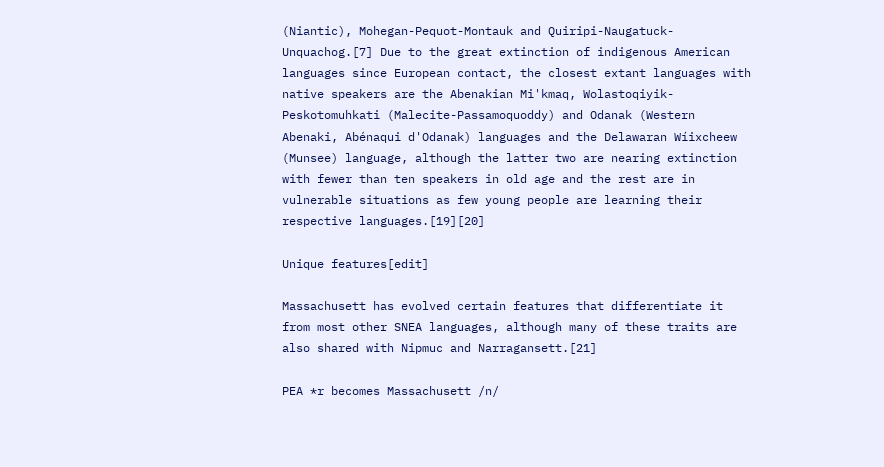(Niantic), Mohegan-Pequot-Montauk and Quiripi-Naugatuck-Unquachog.[7] Due to the great extinction of indigenous American languages since European contact, the closest extant languages with native speakers are the Abenakian Mi'kmaq, Wolastoqiyik-Peskotomuhkati (Malecite-Passamoquoddy) and Odanak (Western Abenaki, Abénaqui d'Odanak) languages and the Delawaran Wíixcheew (Munsee) language, although the latter two are nearing extinction with fewer than ten speakers in old age and the rest are in vulnerable situations as few young people are learning their respective languages.[19][20]

Unique features[edit]

Massachusett has evolved certain features that differentiate it from most other SNEA languages, although many of these traits are also shared with Nipmuc and Narragansett.[21]

PEA *r becomes Massachusett /n/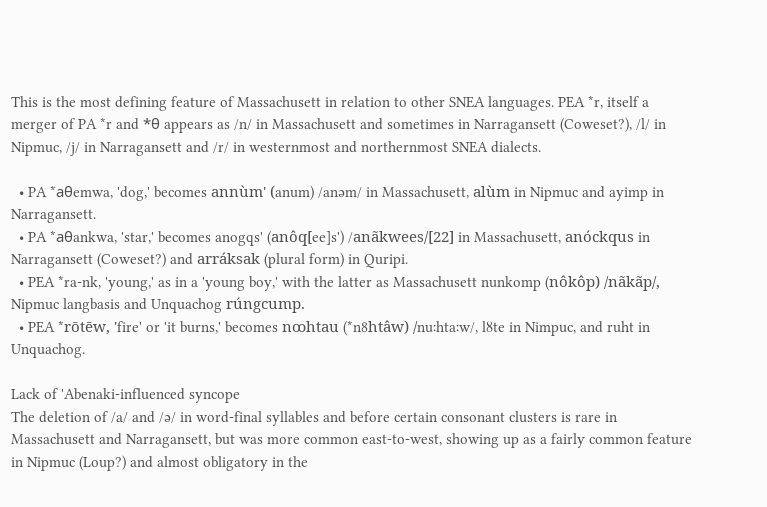This is the most defining feature of Massachusett in relation to other SNEA languages. PEA *r, itself a merger of PA *r and *θ appears as /n/ in Massachusett and sometimes in Narragansett (Coweset?), /l/ in Nipmuc, /j/ in Narragansett and /r/ in westernmost and northernmost SNEA dialects.

  • PA *aθemwa, 'dog,' becomes annùm' (anum) /anəm/ in Massachusett, alùm in Nipmuc and ayimp in Narragansett.
  • PA *aθankwa, 'star,' becomes anogqs' (anôq[ee]s') /anãkwees/[22] in Massachusett, anóckqus in Narragansett (Coweset?) and arráksak (plural form) in Quripi.
  • PEA *ra-nk, 'young,' as in a 'young boy,' with the latter as Massachusett nunkomp (nôkôp) /nãkãp/, Nipmuc langbasis and Unquachog rúngcump.
  • PEA *rōtēw, 'fire' or 'it burns,' becomes nꝏhtau (*n8htâw) /nuːhtaːw/, lȣte in Nimpuc, and ruht in Unquachog.

Lack of 'Abenaki-influenced syncope
The deletion of /a/ and /ə/ in word-final syllables and before certain consonant clusters is rare in Massachusett and Narragansett, but was more common east-to-west, showing up as a fairly common feature in Nipmuc (Loup?) and almost obligatory in the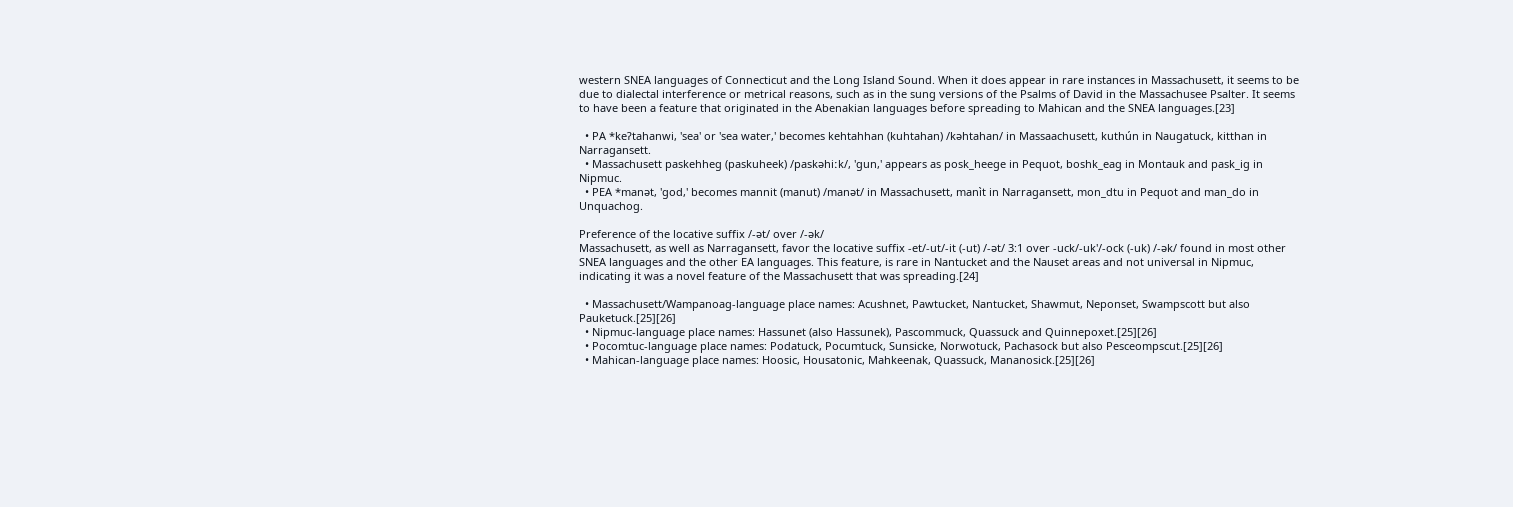western SNEA languages of Connecticut and the Long Island Sound. When it does appear in rare instances in Massachusett, it seems to be due to dialectal interference or metrical reasons, such as in the sung versions of the Psalms of David in the Massachusee Psalter. It seems to have been a feature that originated in the Abenakian languages before spreading to Mahican and the SNEA languages.[23]

  • PA *keʔtahanwi, 'sea' or 'sea water,' becomes kehtahhan (kuhtahan) /kəhtahan/ in Massaachusett, kuthún in Naugatuck, kitthan in Narragansett.
  • Massachusett paskehheg (paskuheek) /paskəhiːk/, 'gun,' appears as posk_heege in Pequot, boshk_eag in Montauk and pask_ig in Nipmuc.
  • PEA *manət, 'god,' becomes mannit (manut) /manət/ in Massachusett, manìt in Narragansett, mon_dtu in Pequot and man_do in Unquachog.

Preference of the locative suffix /-ət/ over /-ək/
Massachusett, as well as Narragansett, favor the locative suffix -et/-ut/-it (-ut) /-ət/ 3:1 over -uck/-uk'/-ock (-uk) /-ək/ found in most other SNEA languages and the other EA languages. This feature, is rare in Nantucket and the Nauset areas and not universal in Nipmuc, indicating it was a novel feature of the Massachusett that was spreading.[24]

  • Massachusett/Wampanoag-language place names: Acushnet, Pawtucket, Nantucket, Shawmut, Neponset, Swampscott but also Pauketuck.[25][26]
  • Nipmuc-language place names: Hassunet (also Hassunek), Pascommuck, Quassuck and Quinnepoxet.[25][26]
  • Pocomtuc-language place names: Podatuck, Pocumtuck, Sunsicke, Norwotuck, Pachasock but also Pesceompscut.[25][26]
  • Mahican-language place names: Hoosic, Housatonic, Mahkeenak, Quassuck, Mananosick.[25][26]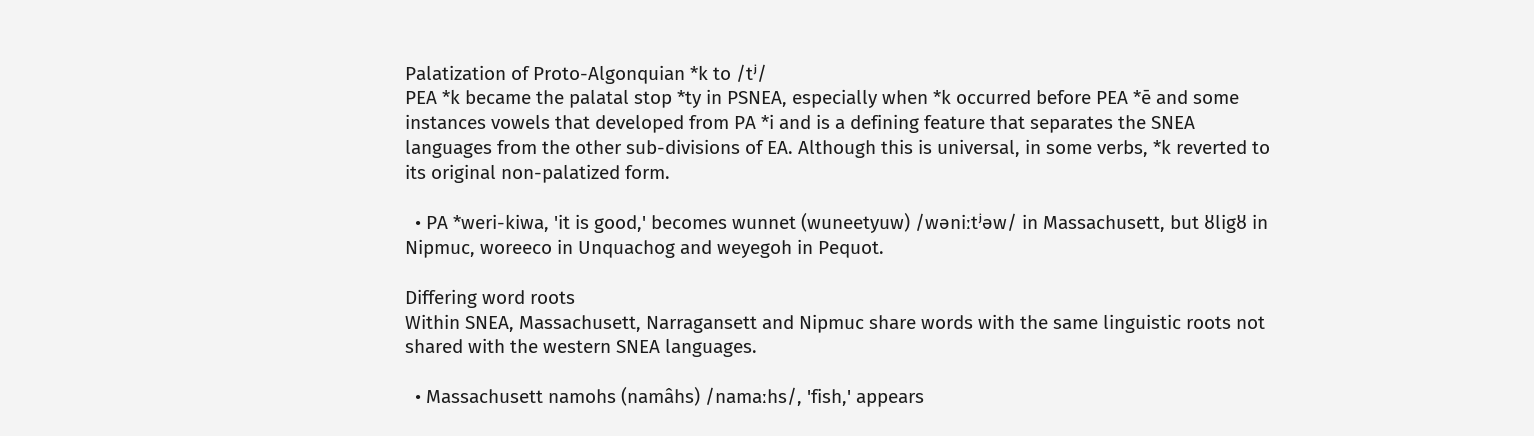Palatization of Proto-Algonquian *k to /tʲ/
PEA *k became the palatal stop *ty in PSNEA, especially when *k occurred before PEA *ē and some instances vowels that developed from PA *i and is a defining feature that separates the SNEA languages from the other sub-divisions of EA. Although this is universal, in some verbs, *k reverted to its original non-palatized form.

  • PA *weri-kiwa, 'it is good,' becomes wunnet (wuneetyuw) /wəniːtʲəw/ in Massachusett, but ȣligȣ in Nipmuc, woreeco in Unquachog and weyegoh in Pequot.

Differing word roots
Within SNEA, Massachusett, Narragansett and Nipmuc share words with the same linguistic roots not shared with the western SNEA languages.

  • Massachusett namohs (namâhs) /namaːhs/, 'fish,' appears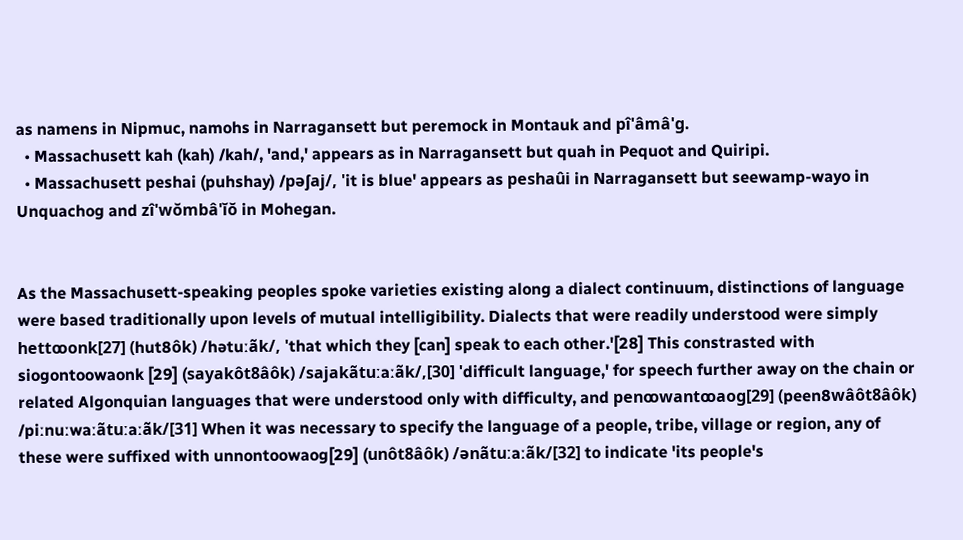as namens in Nipmuc, namohs in Narragansett but peremock in Montauk and pî'âmâ'g.
  • Massachusett kah (kah) /kah/, 'and,' appears as in Narragansett but quah in Pequot and Quiripi.
  • Massachusett peshai (puhshay) /pəʃaj/, 'it is blue' appears as peshaûi in Narragansett but seewamp-wayo in Unquachog and zî'wŏmbâ'ĭŏ in Mohegan.


As the Massachusett-speaking peoples spoke varieties existing along a dialect continuum, distinctions of language were based traditionally upon levels of mutual intelligibility. Dialects that were readily understood were simply hettꝏonk[27] (hut8ôk) /hətuːãk/, 'that which they [can] speak to each other.'[28] This constrasted with siogontoowaonk [29] (sayakôt8âôk) /sajakãtuːaːãk/,[30] 'difficult language,' for speech further away on the chain or related Algonquian languages that were understood only with difficulty, and penꝏwantꝏaog[29] (peen8wâôt8âôk) /piːnuːwaːãtuːaːãk/[31] When it was necessary to specify the language of a people, tribe, village or region, any of these were suffixed with unnontoowaog[29] (unôt8âôk) /ənãtuːaːãk/[32] to indicate 'its people's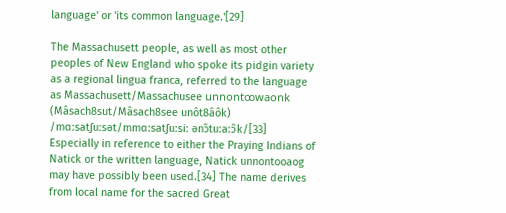language' or 'its common language.'[29]

The Massachusett people, as well as most other peoples of New England who spoke its pidgin variety as a regional lingua franca, referred to the language as Massachusett/Massachusee unnontꝏwaonk (Mâsach8sut/Mâsach8see unôt8âôk) /mɑːsatʃuːsət/mmɑːsatʃuːsiː ənɔ̃tuːaːɔ̃k/[33] Especially in reference to either the Praying Indians of Natick or the written language, Natick unnontooaog may have possibly been used.[34] The name derives from local name for the sacred Great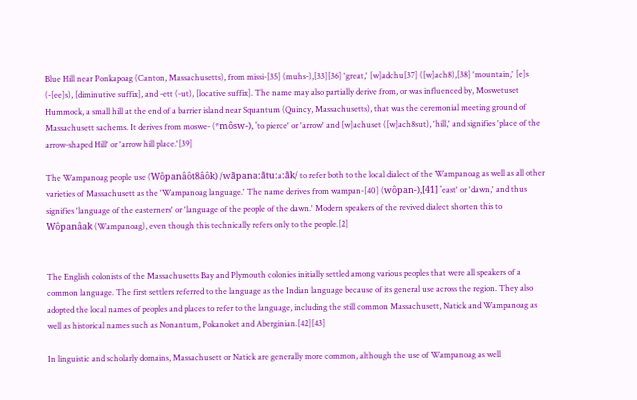Blue Hill near Ponkapoag (Canton, Massachusetts), from missi-[35] (muhs-),[33][36] 'great,' [w]adchu[37] ([w]ach8),[38] 'mountain,' [e]s (-[ee]s), [diminutive suffix], and -ett (-ut), [locative suffix]. The name may also partially derive from, or was influenced by, Moswetuset Hummock, a small hill at the end of a barrier island near Squantum (Quincy, Massachusetts), that was the ceremonial meeting ground of Massachusett sachems. It derives from moswe- (*môsw-), 'to pierce' or 'arrow' and [w]achuset ([w]ach8sut), 'hill,' and signifies 'place of the arrow-shaped Hill' or 'arrow hill place.'[39]

The Wampanoag people use (Wôpanâôt8âôk) /wãpanaːãtuːaːãk/ to refer both to the local dialect of the Wampanoag as well as all other varieties of Massachusett as the 'Wampanoag language.' The name derives from wampan-[40] (wôpan-),[41] 'east' or 'dawn,' and thus signifies 'language of the easterners' or 'language of the people of the dawn.' Modern speakers of the revived dialect shorten this to Wôpanâak (Wampanoag), even though this technically refers only to the people.[2]


The English colonists of the Massachusetts Bay and Plymouth colonies initially settled among various peoples that were all speakers of a common language. The first settlers referred to the language as the Indian language because of its general use across the region. They also adopted the local names of peoples and places to refer to the language, including the still common Massachusett, Natick and Wampanoag as well as historical names such as Nonantum, Pokanoket and Aberginian.[42][43]

In linguistic and scholarly domains, Massachusett or Natick are generally more common, although the use of Wampanoag as well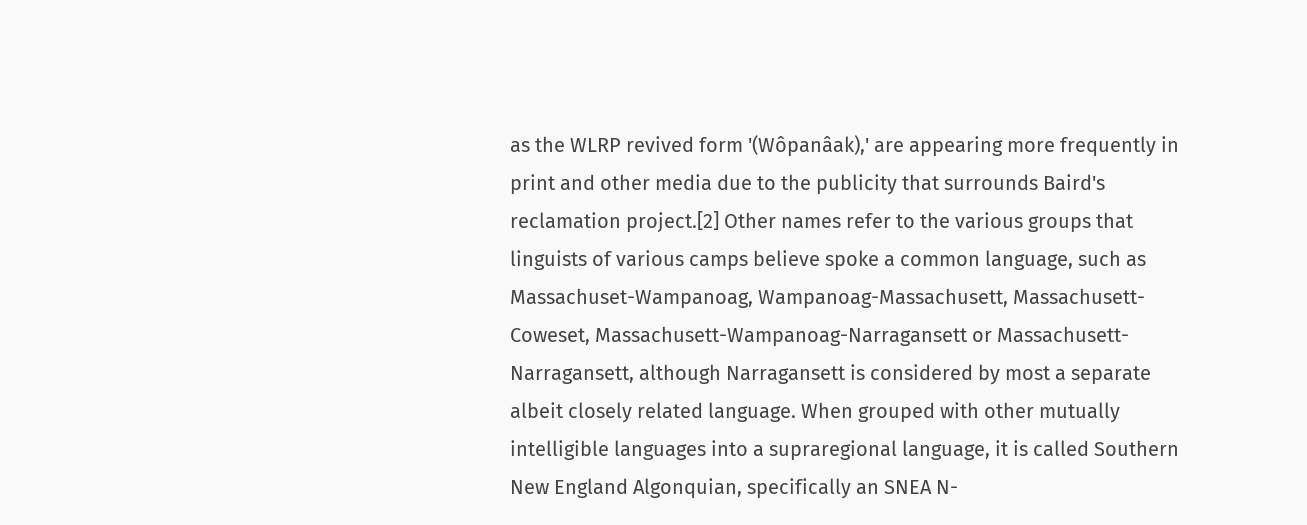as the WLRP revived form '(Wôpanâak),' are appearing more frequently in print and other media due to the publicity that surrounds Baird's reclamation project.[2] Other names refer to the various groups that linguists of various camps believe spoke a common language, such as Massachuset-Wampanoag, Wampanoag-Massachusett, Massachusett-Coweset, Massachusett-Wampanoag-Narragansett or Massachusett-Narragansett, although Narragansett is considered by most a separate albeit closely related language. When grouped with other mutually intelligible languages into a supraregional language, it is called Southern New England Algonquian, specifically an SNEA N-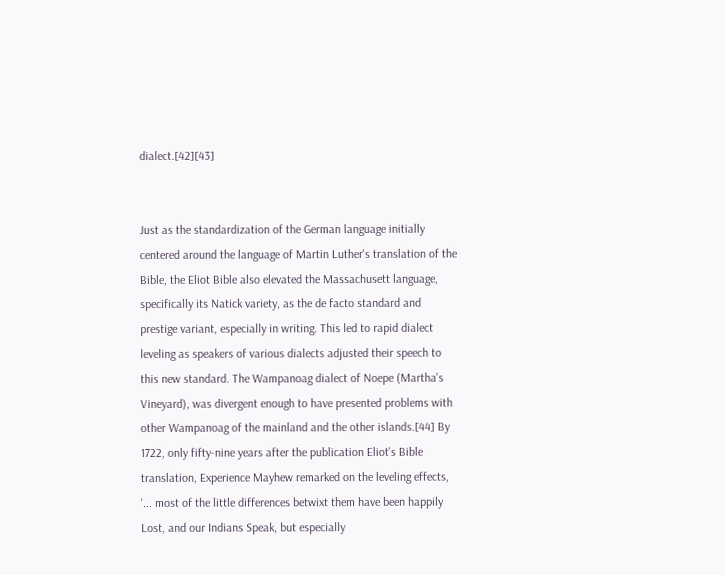dialect.[42][43]


Just as the standardization of the German language initially centered around the language of Martin Luther's translation of the Bible, the Eliot Bible also elevated the Massachusett language, specifically its Natick variety, as the de facto standard and prestige variant, especially in writing. This led to rapid dialect leveling as speakers of various dialects adjusted their speech to this new standard. The Wampanoag dialect of Noepe (Martha's Vineyard), was divergent enough to have presented problems with other Wampanoag of the mainland and the other islands.[44] By 1722, only fifty-nine years after the publication Eliot's Bible translation, Experience Mayhew remarked on the leveling effects, '... most of the little differences betwixt them have been happily Lost, and our Indians Speak, but especially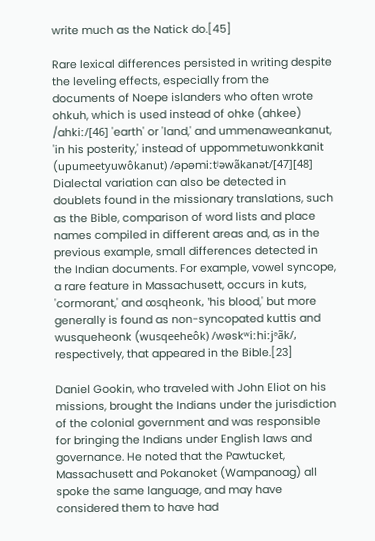write much as the Natick do.[45]

Rare lexical differences persisted in writing despite the leveling effects, especially from the documents of Noepe islanders who often wrote ohkuh, which is used instead of ohke (ahkee) /ahkiː/[46] 'earth' or 'land,' and ummenaweankanut, 'in his posterity,' instead of uppommetuwonkkanit (upumeetyuwôkanut) /əpəmiːtʲəwãkanət/[47][48] Dialectal variation can also be detected in doublets found in the missionary translations, such as the Bible, comparison of word lists and place names compiled in different areas and, as in the previous example, small differences detected in the Indian documents. For example, vowel syncope, a rare feature in Massachusett, occurs in kuts, 'cormorant,' and ꝏsqheonk, 'his blood,' but more generally is found as non-syncopated kuttis and wusqueheonk (wusqeeheôk) /wəskʷiːhiːjᵊãk/, respectively, that appeared in the Bible.[23]

Daniel Gookin, who traveled with John Eliot on his missions, brought the Indians under the jurisdiction of the colonial government and was responsible for bringing the Indians under English laws and governance. He noted that the Pawtucket, Massachusett and Pokanoket (Wampanoag) all spoke the same language, and may have considered them to have had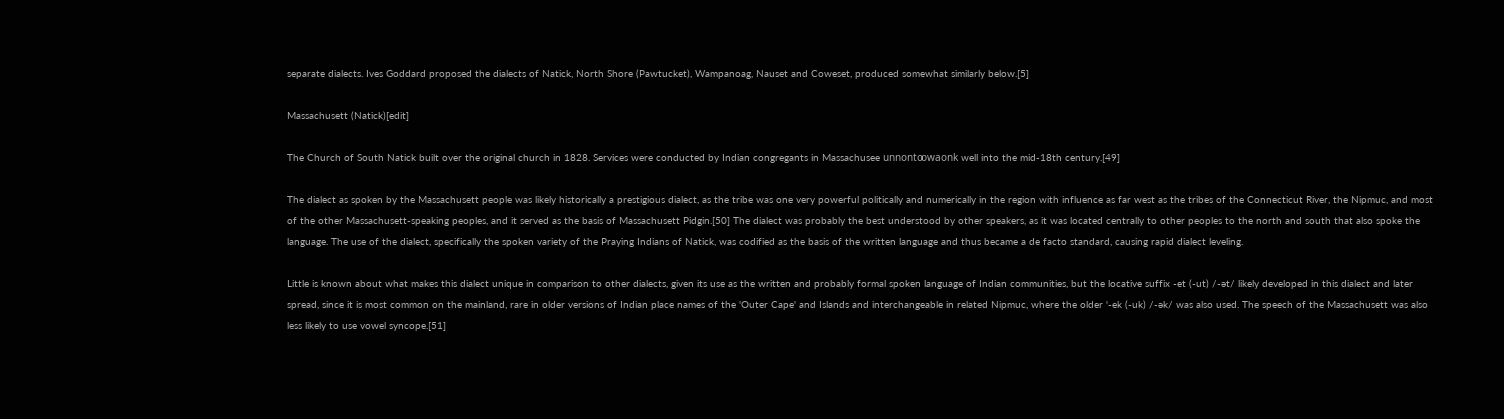separate dialects. Ives Goddard proposed the dialects of Natick, North Shore (Pawtucket), Wampanoag, Nauset and Coweset, produced somewhat similarly below.[5]

Massachusett (Natick)[edit]

The Church of South Natick built over the original church in 1828. Services were conducted by Indian congregants in Massachusee unnontꝏwaonk well into the mid-18th century.[49]

The dialect as spoken by the Massachusett people was likely historically a prestigious dialect, as the tribe was one very powerful politically and numerically in the region with influence as far west as the tribes of the Connecticut River, the Nipmuc, and most of the other Massachusett-speaking peoples, and it served as the basis of Massachusett Pidgin.[50] The dialect was probably the best understood by other speakers, as it was located centrally to other peoples to the north and south that also spoke the language. The use of the dialect, specifically the spoken variety of the Praying Indians of Natick, was codified as the basis of the written language and thus became a de facto standard, causing rapid dialect leveling.

Little is known about what makes this dialect unique in comparison to other dialects, given its use as the written and probably formal spoken language of Indian communities, but the locative suffix -et (-ut) /-ət/ likely developed in this dialect and later spread, since it is most common on the mainland, rare in older versions of Indian place names of the 'Outer Cape' and Islands and interchangeable in related Nipmuc, where the older '-ek (-uk) /-ək/ was also used. The speech of the Massachusett was also less likely to use vowel syncope.[51]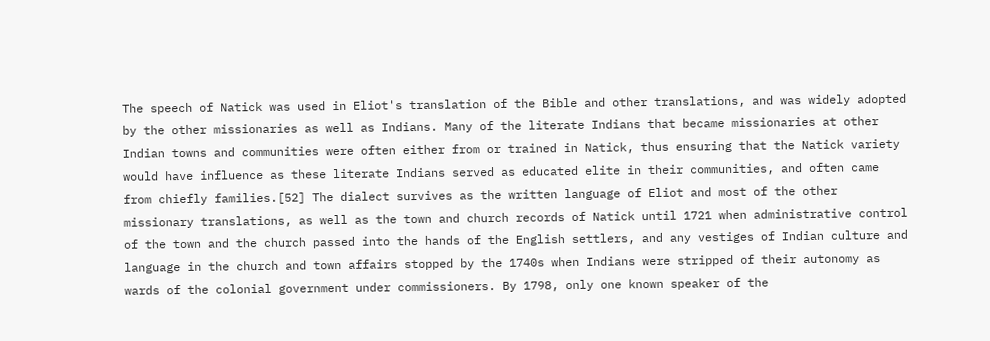The speech of Natick was used in Eliot's translation of the Bible and other translations, and was widely adopted by the other missionaries as well as Indians. Many of the literate Indians that became missionaries at other Indian towns and communities were often either from or trained in Natick, thus ensuring that the Natick variety would have influence as these literate Indians served as educated elite in their communities, and often came from chiefly families.[52] The dialect survives as the written language of Eliot and most of the other missionary translations, as well as the town and church records of Natick until 1721 when administrative control of the town and the church passed into the hands of the English settlers, and any vestiges of Indian culture and language in the church and town affairs stopped by the 1740s when Indians were stripped of their autonomy as wards of the colonial government under commissioners. By 1798, only one known speaker of the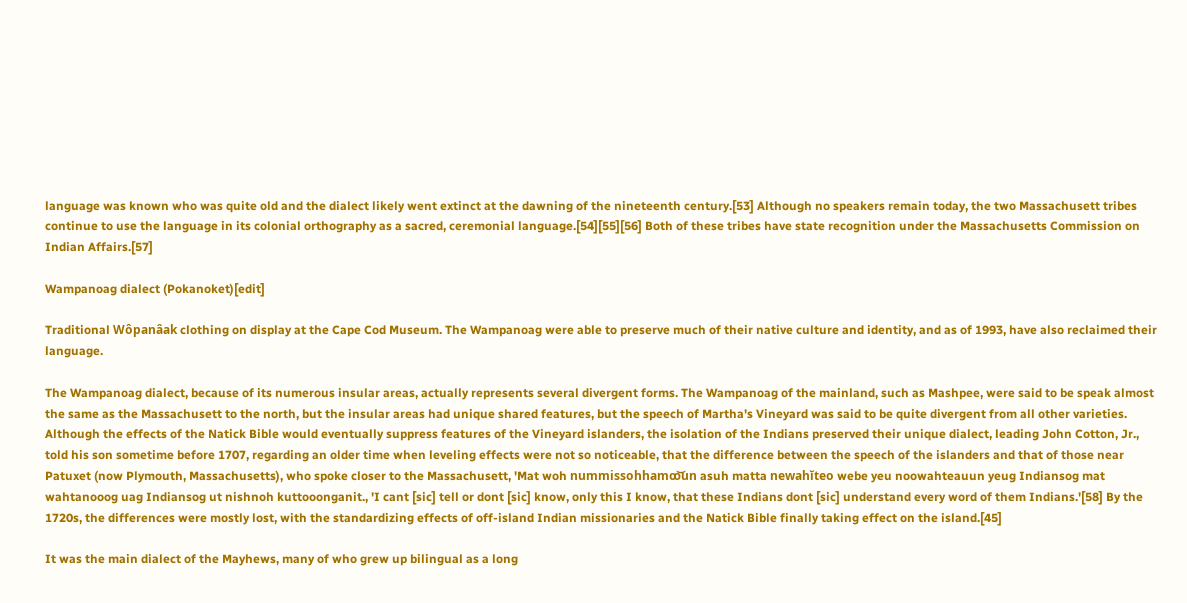language was known who was quite old and the dialect likely went extinct at the dawning of the nineteenth century.[53] Although no speakers remain today, the two Massachusett tribes continue to use the language in its colonial orthography as a sacred, ceremonial language.[54][55][56] Both of these tribes have state recognition under the Massachusetts Commission on Indian Affairs.[57]

Wampanoag dialect (Pokanoket)[edit]

Traditional Wôpanâak clothing on display at the Cape Cod Museum. The Wampanoag were able to preserve much of their native culture and identity, and as of 1993, have also reclaimed their language.

The Wampanoag dialect, because of its numerous insular areas, actually represents several divergent forms. The Wampanoag of the mainland, such as Mashpee, were said to be speak almost the same as the Massachusett to the north, but the insular areas had unique shared features, but the speech of Martha's Vineyard was said to be quite divergent from all other varieties. Although the effects of the Natick Bible would eventually suppress features of the Vineyard islanders, the isolation of the Indians preserved their unique dialect, leading John Cotton, Jr., told his son sometime before 1707, regarding an older time when leveling effects were not so noticeable, that the difference between the speech of the islanders and that of those near Patuxet (now Plymouth, Massachusetts), who spoke closer to the Massachusett, 'Mat woh nummissohhamꝏ͝un asuh matta newahĭteo webe yeu noowahteauun yeug Indiansog mat wahtanooog uag Indiansog ut nishnoh kuttooonganit., 'I cant [sic] tell or dont [sic] know, only this I know, that these Indians dont [sic] understand every word of them Indians.'[58] By the 1720s, the differences were mostly lost, with the standardizing effects of off-island Indian missionaries and the Natick Bible finally taking effect on the island.[45]

It was the main dialect of the Mayhews, many of who grew up bilingual as a long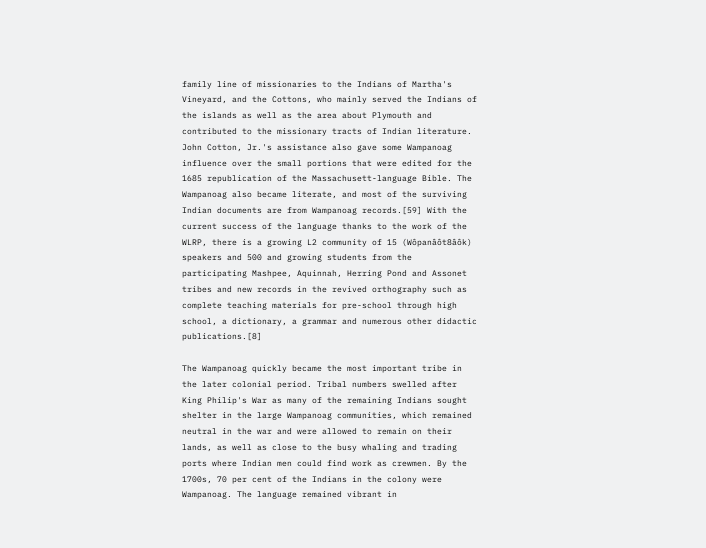family line of missionaries to the Indians of Martha's Vineyard, and the Cottons, who mainly served the Indians of the islands as well as the area about Plymouth and contributed to the missionary tracts of Indian literature. John Cotton, Jr.'s assistance also gave some Wampanoag influence over the small portions that were edited for the 1685 republication of the Massachusett-language Bible. The Wampanoag also became literate, and most of the surviving Indian documents are from Wampanoag records.[59] With the current success of the language thanks to the work of the WLRP, there is a growing L2 community of 15 (Wôpanâôt8âôk) speakers and 500 and growing students from the participating Mashpee, Aquinnah, Herring Pond and Assonet tribes and new records in the revived orthography such as complete teaching materials for pre-school through high school, a dictionary, a grammar and numerous other didactic publications.[8]

The Wampanoag quickly became the most important tribe in the later colonial period. Tribal numbers swelled after King Philip's War as many of the remaining Indians sought shelter in the large Wampanoag communities, which remained neutral in the war and were allowed to remain on their lands, as well as close to the busy whaling and trading ports where Indian men could find work as crewmen. By the 1700s, 70 per cent of the Indians in the colony were Wampanoag. The language remained vibrant in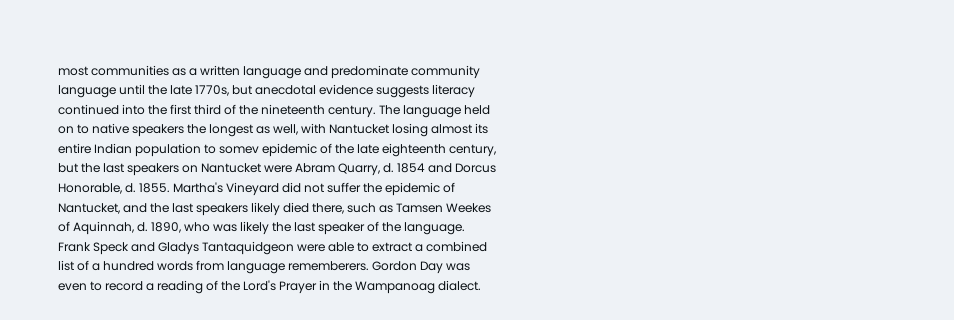most communities as a written language and predominate community language until the late 1770s, but anecdotal evidence suggests literacy continued into the first third of the nineteenth century. The language held on to native speakers the longest as well, with Nantucket losing almost its entire Indian population to somev epidemic of the late eighteenth century, but the last speakers on Nantucket were Abram Quarry, d. 1854 and Dorcus Honorable, d. 1855. Martha's Vineyard did not suffer the epidemic of Nantucket, and the last speakers likely died there, such as Tamsen Weekes of Aquinnah, d. 1890, who was likely the last speaker of the language. Frank Speck and Gladys Tantaquidgeon were able to extract a combined list of a hundred words from language rememberers. Gordon Day was even to record a reading of the Lord's Prayer in the Wampanoag dialect.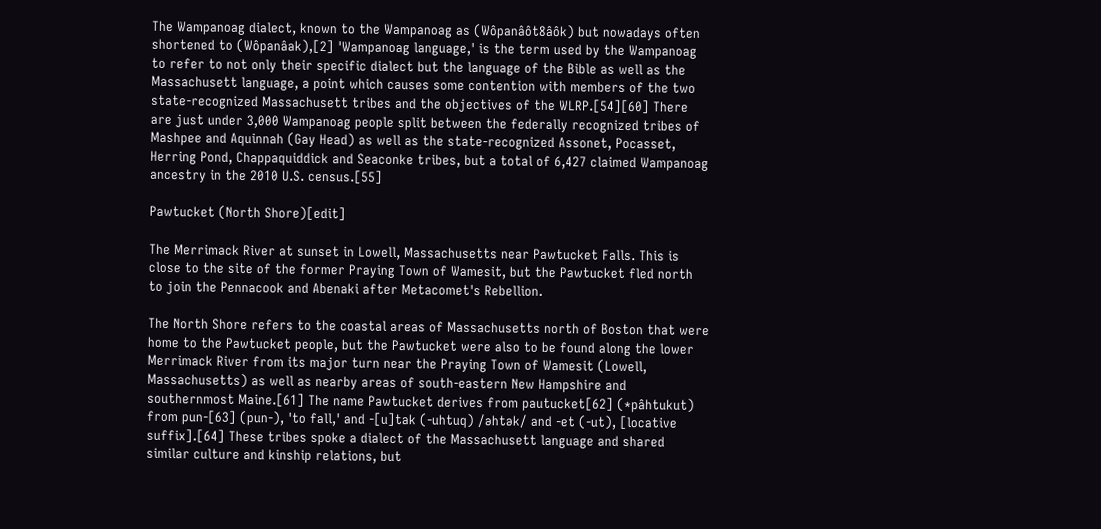The Wampanoag dialect, known to the Wampanoag as (Wôpanâôt8âôk) but nowadays often shortened to (Wôpanâak),[2] 'Wampanoag language,' is the term used by the Wampanoag to refer to not only their specific dialect but the language of the Bible as well as the Massachusett language, a point which causes some contention with members of the two state-recognized Massachusett tribes and the objectives of the WLRP.[54][60] There are just under 3,000 Wampanoag people split between the federally recognized tribes of Mashpee and Aquinnah (Gay Head) as well as the state-recognized Assonet, Pocasset, Herring Pond, Chappaquiddick and Seaconke tribes, but a total of 6,427 claimed Wampanoag ancestry in the 2010 U.S. census.[55]

Pawtucket (North Shore)[edit]

The Merrimack River at sunset in Lowell, Massachusetts near Pawtucket Falls. This is close to the site of the former Praying Town of Wamesit, but the Pawtucket fled north to join the Pennacook and Abenaki after Metacomet's Rebellion.

The North Shore refers to the coastal areas of Massachusetts north of Boston that were home to the Pawtucket people, but the Pawtucket were also to be found along the lower Merrimack River from its major turn near the Praying Town of Wamesit (Lowell, Massachusetts) as well as nearby areas of south-eastern New Hampshire and southernmost Maine.[61] The name Pawtucket derives from pautucket[62] (*pâhtukut) from pun-[63] (pun-), 'to fall,' and -[u]tak (-uhtuq) /əhtək/ and -et (-ut), [locative suffix].[64] These tribes spoke a dialect of the Massachusett language and shared similar culture and kinship relations, but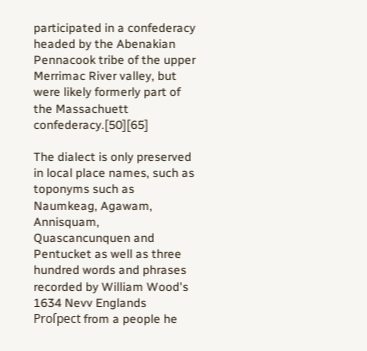participated in a confederacy headed by the Abenakian Pennacook tribe of the upper Merrimac River valley, but were likely formerly part of the Massachuett confederacy.[50][65]

The dialect is only preserved in local place names, such as toponyms such as Naumkeag, Agawam, Annisquam, Quascancunquen and Pentucket as well as three hundred words and phrases recorded by William Wood's 1634 Nevv Englands Proſpect from a people he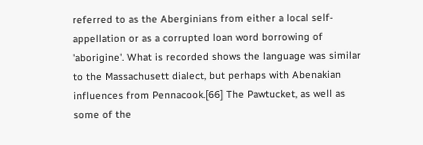referred to as the Aberginians from either a local self-appellation or as a corrupted loan word borrowing of 'aborigine'. What is recorded shows the language was similar to the Massachusett dialect, but perhaps with Abenakian influences from Pennacook.[66] The Pawtucket, as well as some of the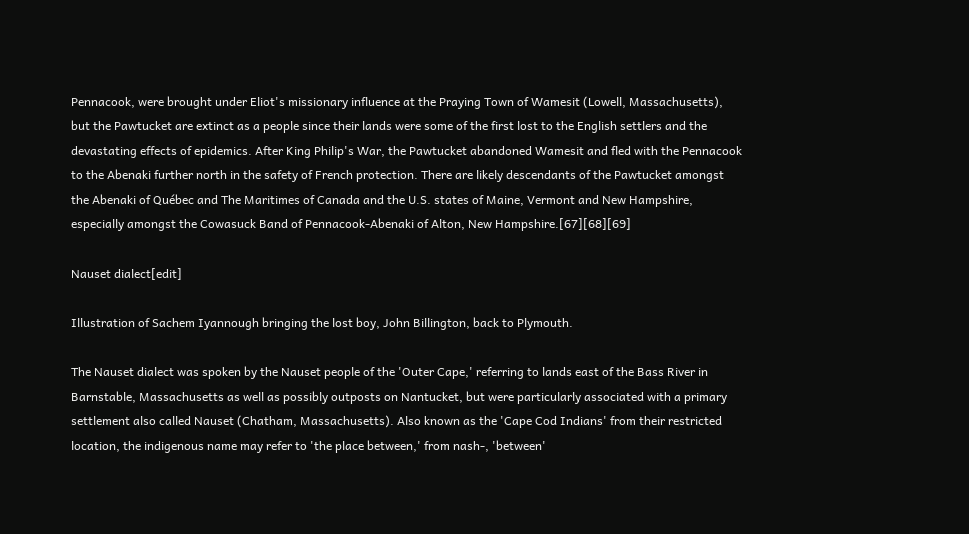Pennacook, were brought under Eliot's missionary influence at the Praying Town of Wamesit (Lowell, Massachusetts), but the Pawtucket are extinct as a people since their lands were some of the first lost to the English settlers and the devastating effects of epidemics. After King Philip's War, the Pawtucket abandoned Wamesit and fled with the Pennacook to the Abenaki further north in the safety of French protection. There are likely descendants of the Pawtucket amongst the Abenaki of Québec and The Maritimes of Canada and the U.S. states of Maine, Vermont and New Hampshire, especially amongst the Cowasuck Band of Pennacook-Abenaki of Alton, New Hampshire.[67][68][69]

Nauset dialect[edit]

Illustration of Sachem Iyannough bringing the lost boy, John Billington, back to Plymouth.

The Nauset dialect was spoken by the Nauset people of the 'Outer Cape,' referring to lands east of the Bass River in Barnstable, Massachusetts as well as possibly outposts on Nantucket, but were particularly associated with a primary settlement also called Nauset (Chatham, Massachusetts). Also known as the 'Cape Cod Indians' from their restricted location, the indigenous name may refer to 'the place between,' from nash-, 'between'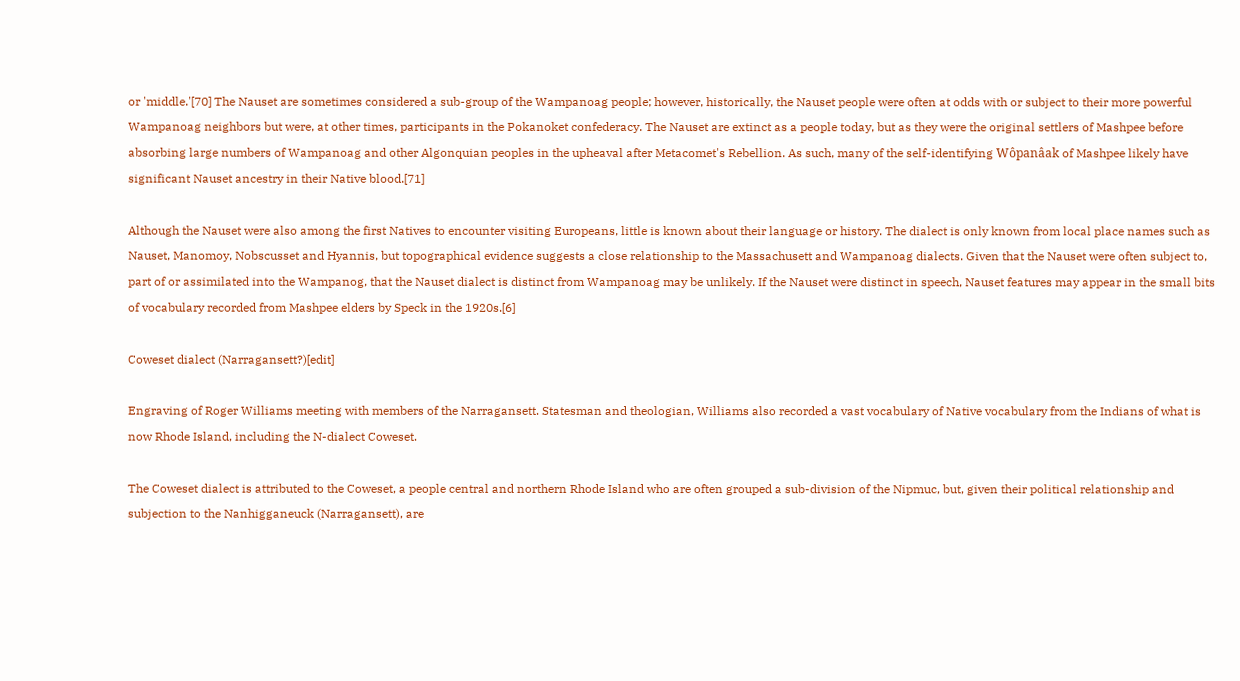or 'middle.'[70] The Nauset are sometimes considered a sub-group of the Wampanoag people; however, historically, the Nauset people were often at odds with or subject to their more powerful Wampanoag neighbors but were, at other times, participants in the Pokanoket confederacy. The Nauset are extinct as a people today, but as they were the original settlers of Mashpee before absorbing large numbers of Wampanoag and other Algonquian peoples in the upheaval after Metacomet's Rebellion. As such, many of the self-identifying Wôpanâak of Mashpee likely have significant Nauset ancestry in their Native blood.[71]

Although the Nauset were also among the first Natives to encounter visiting Europeans, little is known about their language or history. The dialect is only known from local place names such as Nauset, Manomoy, Nobscusset and Hyannis, but topographical evidence suggests a close relationship to the Massachusett and Wampanoag dialects. Given that the Nauset were often subject to, part of or assimilated into the Wampanog, that the Nauset dialect is distinct from Wampanoag may be unlikely. If the Nauset were distinct in speech, Nauset features may appear in the small bits of vocabulary recorded from Mashpee elders by Speck in the 1920s.[6]

Coweset dialect (Narragansett?)[edit]

Engraving of Roger Williams meeting with members of the Narragansett. Statesman and theologian, Williams also recorded a vast vocabulary of Native vocabulary from the Indians of what is now Rhode Island, including the N-dialect Coweset.

The Coweset dialect is attributed to the Coweset, a people central and northern Rhode Island who are often grouped a sub-division of the Nipmuc, but, given their political relationship and subjection to the Nanhigganeuck (Narragansett), are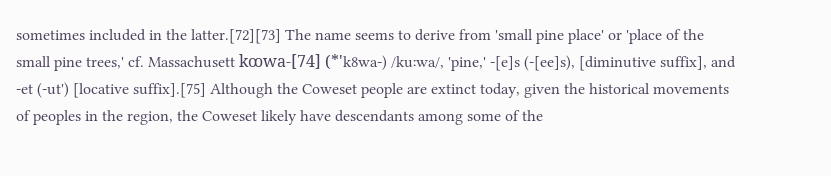sometimes included in the latter.[72][73] The name seems to derive from 'small pine place' or 'place of the small pine trees,' cf. Massachusett kꝏwa-[74] (*'k8wa-) /kuːwa/, 'pine,' -[e]s (-[ee]s), [diminutive suffix], and -et (-ut') [locative suffix].[75] Although the Coweset people are extinct today, given the historical movements of peoples in the region, the Coweset likely have descendants among some of the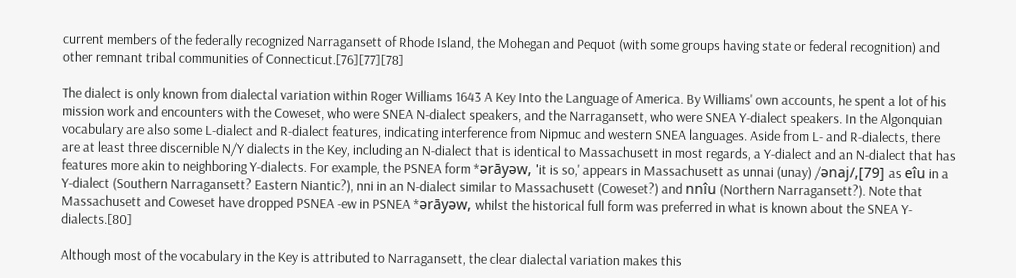current members of the federally recognized Narragansett of Rhode Island, the Mohegan and Pequot (with some groups having state or federal recognition) and other remnant tribal communities of Connecticut.[76][77][78]

The dialect is only known from dialectal variation within Roger Williams 1643 A Key Into the Language of America. By Williams' own accounts, he spent a lot of his mission work and encounters with the Coweset, who were SNEA N-dialect speakers, and the Narragansett, who were SNEA Y-dialect speakers. In the Algonquian vocabulary are also some L-dialect and R-dialect features, indicating interference from Nipmuc and western SNEA languages. Aside from L- and R-dialects, there are at least three discernible N/Y dialects in the Key, including an N-dialect that is identical to Massachusett in most regards, a Y-dialect and an N-dialect that has features more akin to neighboring Y-dialects. For example, the PSNEA form *ərāyəw, 'it is so,' appears in Massachusett as unnai (unay) /ənaj/,[79] as eîu in a Y-dialect (Southern Narragansett? Eastern Niantic?), nni in an N-dialect similar to Massachusett (Coweset?) and nnîu (Northern Narragansett?). Note that Massachusett and Coweset have dropped PSNEA -ew in PSNEA *ərāyəw, whilst the historical full form was preferred in what is known about the SNEA Y-dialects.[80]

Although most of the vocabulary in the Key is attributed to Narragansett, the clear dialectal variation makes this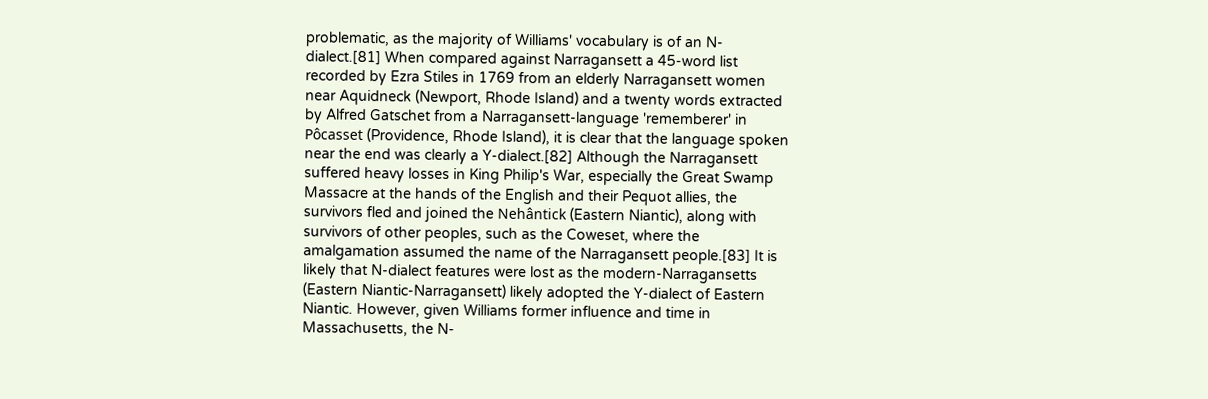problematic, as the majority of Williams' vocabulary is of an N-dialect.[81] When compared against Narragansett a 45-word list recorded by Ezra Stiles in 1769 from an elderly Narragansett women near Aquidneck (Newport, Rhode Island) and a twenty words extracted by Alfred Gatschet from a Narragansett-language 'rememberer' in Pôcasset (Providence, Rhode Island), it is clear that the language spoken near the end was clearly a Y-dialect.[82] Although the Narragansett suffered heavy losses in King Philip's War, especially the Great Swamp Massacre at the hands of the English and their Pequot allies, the survivors fled and joined the Nehântick (Eastern Niantic), along with survivors of other peoples, such as the Coweset, where the amalgamation assumed the name of the Narragansett people.[83] It is likely that N-dialect features were lost as the modern-Narragansetts (Eastern Niantic-Narragansett) likely adopted the Y-dialect of Eastern Niantic. However, given Williams former influence and time in Massachusetts, the N-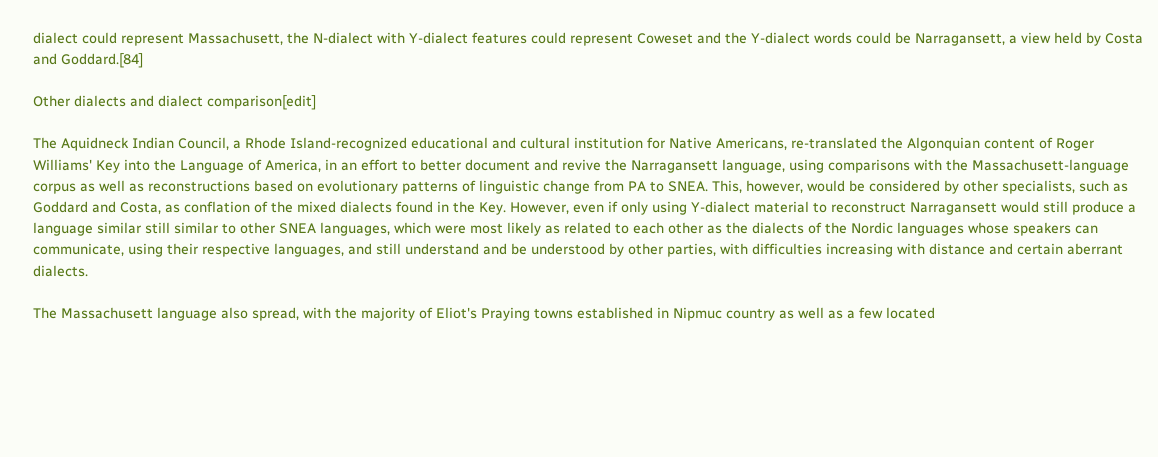dialect could represent Massachusett, the N-dialect with Y-dialect features could represent Coweset and the Y-dialect words could be Narragansett, a view held by Costa and Goddard.[84]

Other dialects and dialect comparison[edit]

The Aquidneck Indian Council, a Rhode Island-recognized educational and cultural institution for Native Americans, re-translated the Algonquian content of Roger Williams' Key into the Language of America, in an effort to better document and revive the Narragansett language, using comparisons with the Massachusett-language corpus as well as reconstructions based on evolutionary patterns of linguistic change from PA to SNEA. This, however, would be considered by other specialists, such as Goddard and Costa, as conflation of the mixed dialects found in the Key. However, even if only using Y-dialect material to reconstruct Narragansett would still produce a language similar still similar to other SNEA languages, which were most likely as related to each other as the dialects of the Nordic languages whose speakers can communicate, using their respective languages, and still understand and be understood by other parties, with difficulties increasing with distance and certain aberrant dialects.

The Massachusett language also spread, with the majority of Eliot's Praying towns established in Nipmuc country as well as a few located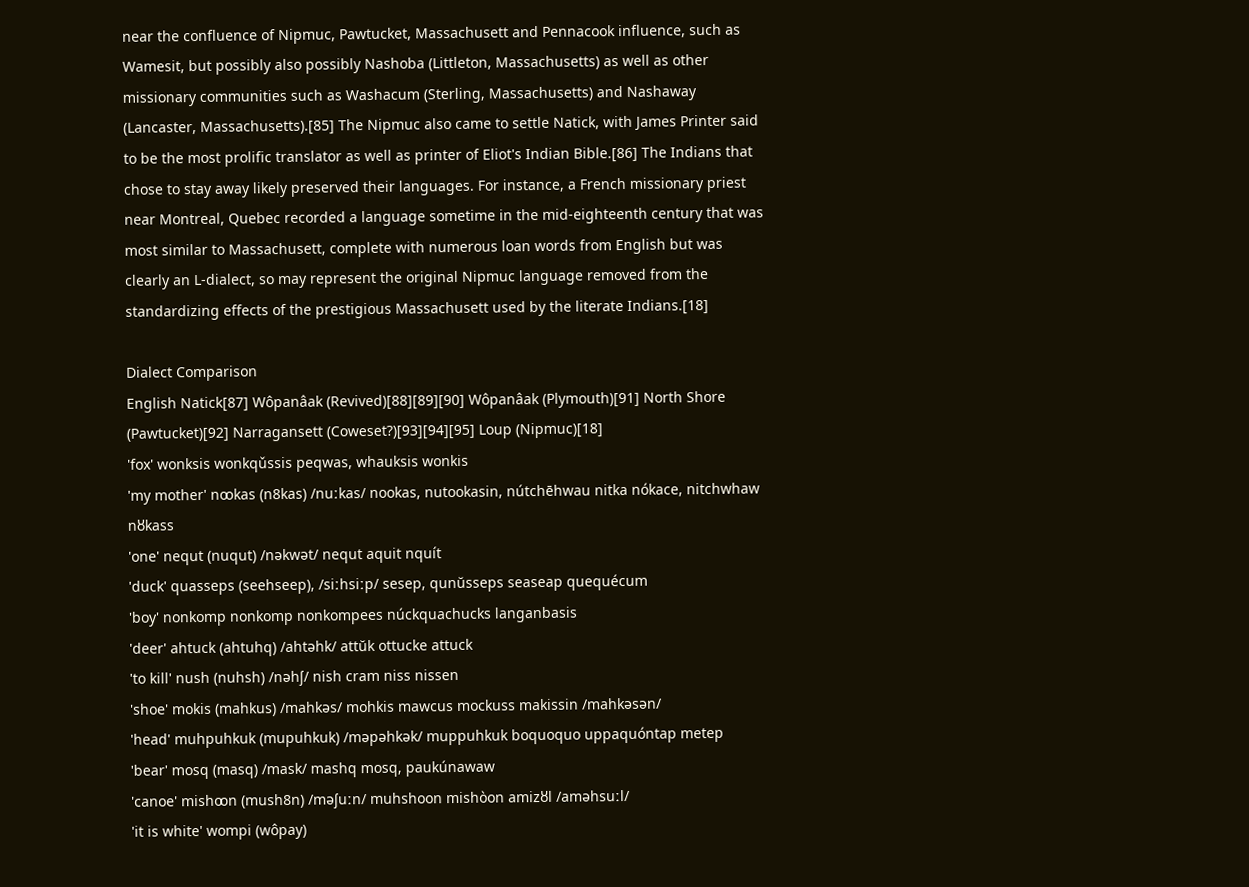near the confluence of Nipmuc, Pawtucket, Massachusett and Pennacook influence, such as Wamesit, but possibly also possibly Nashoba (Littleton, Massachusetts) as well as other missionary communities such as Washacum (Sterling, Massachusetts) and Nashaway (Lancaster, Massachusetts).[85] The Nipmuc also came to settle Natick, with James Printer said to be the most prolific translator as well as printer of Eliot's Indian Bible.[86] The Indians that chose to stay away likely preserved their languages. For instance, a French missionary priest near Montreal, Quebec recorded a language sometime in the mid-eighteenth century that was most similar to Massachusett, complete with numerous loan words from English but was clearly an L-dialect, so may represent the original Nipmuc language removed from the standardizing effects of the prestigious Massachusett used by the literate Indians.[18]

Dialect Comparison
English Natick[87] Wôpanâak (Revived)[88][89][90] Wôpanâak (Plymouth)[91] North Shore (Pawtucket)[92] Narragansett (Coweset?)[93][94][95] Loup (Nipmuc)[18]
'fox' wonksis wonkqǔssis peqwas, whauksis wonkis
'my mother' nꝏkas (n8kas) /nuːkas/ nookas, nutookasin, nútchēhwau nitka nókace, nitchwhaw nȣkass
'one' nequt (nuqut) /nəkwət/ nequt aquit nquít
'duck' quasseps (seehseep), /siːhsiːp/ sesep, qunŭsseps seaseap quequécum
'boy' nonkomp nonkomp nonkompees núckquachucks langanbasis
'deer' ahtuck (ahtuhq) /ahtəhk/ attŭk ottucke attuck
'to kill' nush (nuhsh) /nəhʃ/ nish cram niss nissen
'shoe' mokis (mahkus) /mahkəs/ mohkis mawcus mockuss makissin /mahkəsən/
'head' muhpuhkuk (mupuhkuk) /məpəhkək/ muppuhkuk boquoquo uppaquóntap metep
'bear' mosq (masq) /mask/ mashq mosq, paukúnawaw
'canoe' mishꝏn (mush8n) /məʃuːn/ muhshoon mishòon amizȣl /aməhsuːl/
'it is white' wompi (wôpay)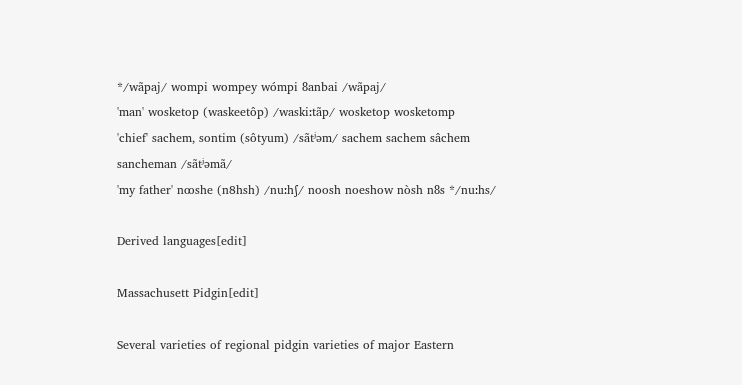*/wãpaj/ wompi wompey wómpi ȣanbai /wãpaj/
'man' wosketop (waskeetôp) /waskiːtãp/ wosketop wosketomp
'chief' sachem, sontim (sôtyum) /sãtʲəm/ sachem sachem sâchem sancheman /sãtʲəmã/
'my father' nꝏshe (n8hsh) /nuːhʃ/ noosh noeshow nòsh nȣs */nuːhs/

Derived languages[edit]

Massachusett Pidgin[edit]

Several varieties of regional pidgin varieties of major Eastern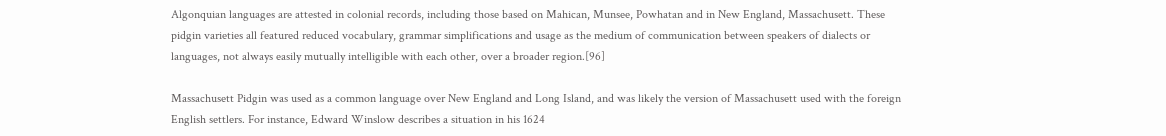Algonquian languages are attested in colonial records, including those based on Mahican, Munsee, Powhatan and in New England, Massachusett. These pidgin varieties all featured reduced vocabulary, grammar simplifications and usage as the medium of communication between speakers of dialects or languages, not always easily mutually intelligible with each other, over a broader region.[96]

Massachusett Pidgin was used as a common language over New England and Long Island, and was likely the version of Massachusett used with the foreign English settlers. For instance, Edward Winslow describes a situation in his 1624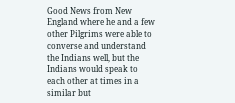Good News from New England where he and a few other Pilgrims were able to converse and understand the Indians well, but the Indians would speak to each other at times in a similar but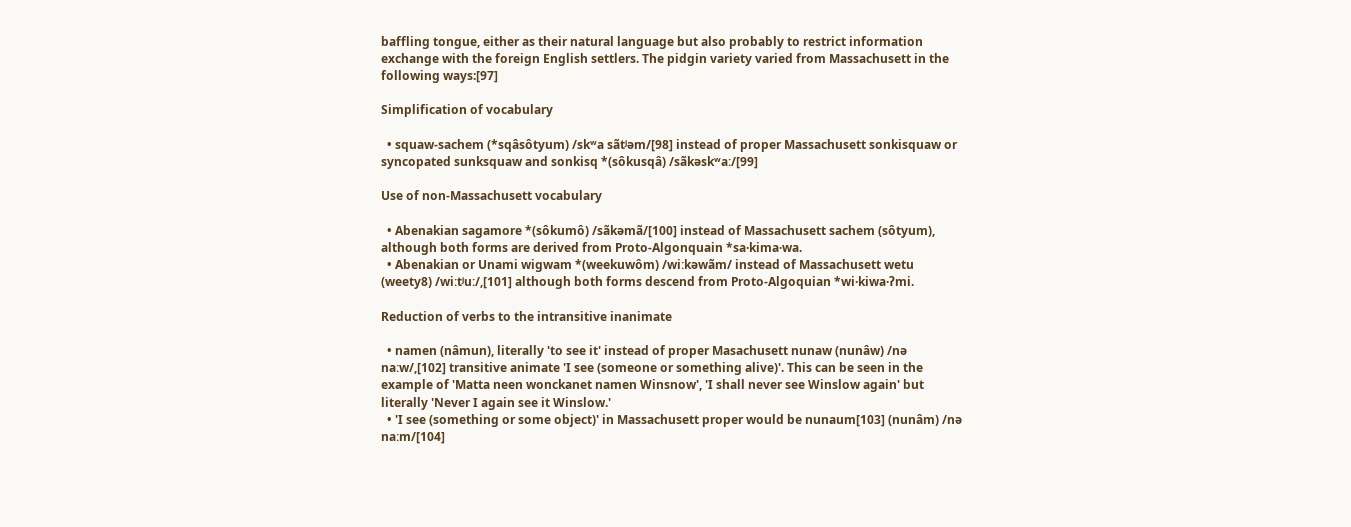baffling tongue, either as their natural language but also probably to restrict information exchange with the foreign English settlers. The pidgin variety varied from Massachusett in the following ways:[97]

Simplification of vocabulary

  • squaw-sachem (*sqâsôtyum) /skʷa sãtʲəm/[98] instead of proper Massachusett sonkisquaw or syncopated sunksquaw and sonkisq *(sôkusqâ) /sãkəskʷaː/[99]

Use of non-Massachusett vocabulary

  • Abenakian sagamore *(sôkumô) /sãkəmã/[100] instead of Massachusett sachem (sôtyum), although both forms are derived from Proto-Algonquain *sa·kima·wa.
  • Abenakian or Unami wigwam *(weekuwôm) /wiːkəwãm/ instead of Massachusett wetu (weety8) /wiːtʲuː/,[101] although both forms descend from Proto-Algoquian *wi·kiwa·ʔmi.

Reduction of verbs to the intransitive inanimate

  • namen (nâmun), literally 'to see it' instead of proper Masachusett nunaw (nunâw) /nə naːw/,[102] transitive animate 'I see (someone or something alive)'. This can be seen in the example of 'Matta neen wonckanet namen Winsnow', 'I shall never see Winslow again' but literally 'Never I again see it Winslow.'
  • 'I see (something or some object)' in Massachusett proper would be nunaum[103] (nunâm) /nə naːm/[104]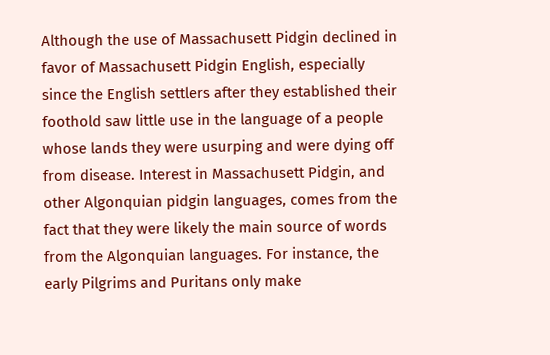Although the use of Massachusett Pidgin declined in favor of Massachusett Pidgin English, especially since the English settlers after they established their foothold saw little use in the language of a people whose lands they were usurping and were dying off from disease. Interest in Massachusett Pidgin, and other Algonquian pidgin languages, comes from the fact that they were likely the main source of words from the Algonquian languages. For instance, the early Pilgrims and Puritans only make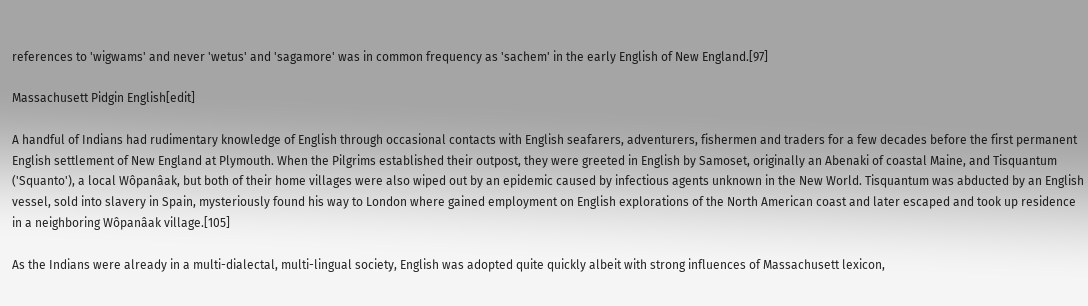references to 'wigwams' and never 'wetus' and 'sagamore' was in common frequency as 'sachem' in the early English of New England.[97]

Massachusett Pidgin English[edit]

A handful of Indians had rudimentary knowledge of English through occasional contacts with English seafarers, adventurers, fishermen and traders for a few decades before the first permanent English settlement of New England at Plymouth. When the Pilgrims established their outpost, they were greeted in English by Samoset, originally an Abenaki of coastal Maine, and Tisquantum ('Squanto'), a local Wôpanâak, but both of their home villages were also wiped out by an epidemic caused by infectious agents unknown in the New World. Tisquantum was abducted by an English vessel, sold into slavery in Spain, mysteriously found his way to London where gained employment on English explorations of the North American coast and later escaped and took up residence in a neighboring Wôpanâak village.[105]

As the Indians were already in a multi-dialectal, multi-lingual society, English was adopted quite quickly albeit with strong influences of Massachusett lexicon,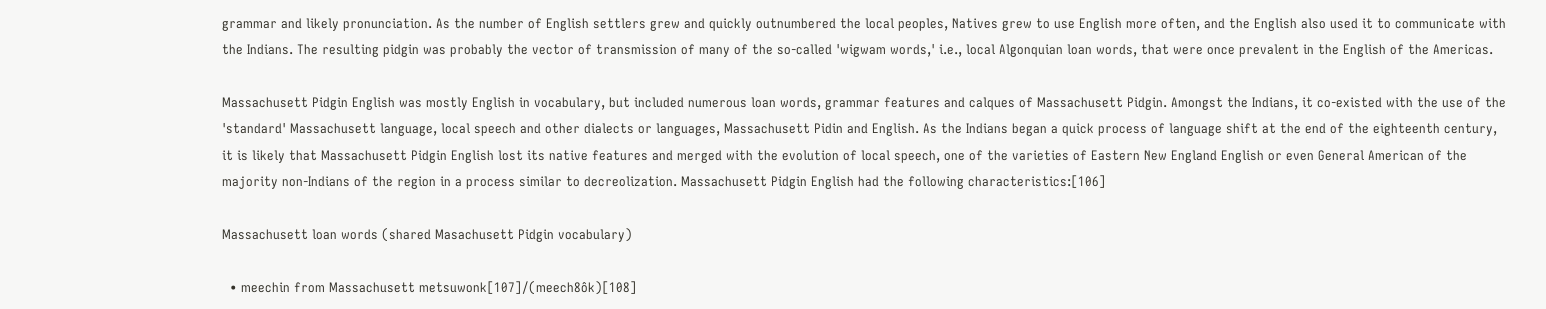grammar and likely pronunciation. As the number of English settlers grew and quickly outnumbered the local peoples, Natives grew to use English more often, and the English also used it to communicate with the Indians. The resulting pidgin was probably the vector of transmission of many of the so-called 'wigwam words,' i.e., local Algonquian loan words, that were once prevalent in the English of the Americas.

Massachusett Pidgin English was mostly English in vocabulary, but included numerous loan words, grammar features and calques of Massachusett Pidgin. Amongst the Indians, it co-existed with the use of the 'standard' Massachusett language, local speech and other dialects or languages, Massachusett Pidin and English. As the Indians began a quick process of language shift at the end of the eighteenth century, it is likely that Massachusett Pidgin English lost its native features and merged with the evolution of local speech, one of the varieties of Eastern New England English or even General American of the majority non-Indians of the region in a process similar to decreolization. Massachusett Pidgin English had the following characteristics:[106]

Massachusett loan words (shared Masachusett Pidgin vocabulary)

  • meechin from Massachusett metsuwonk[107]/(meech8ôk)[108]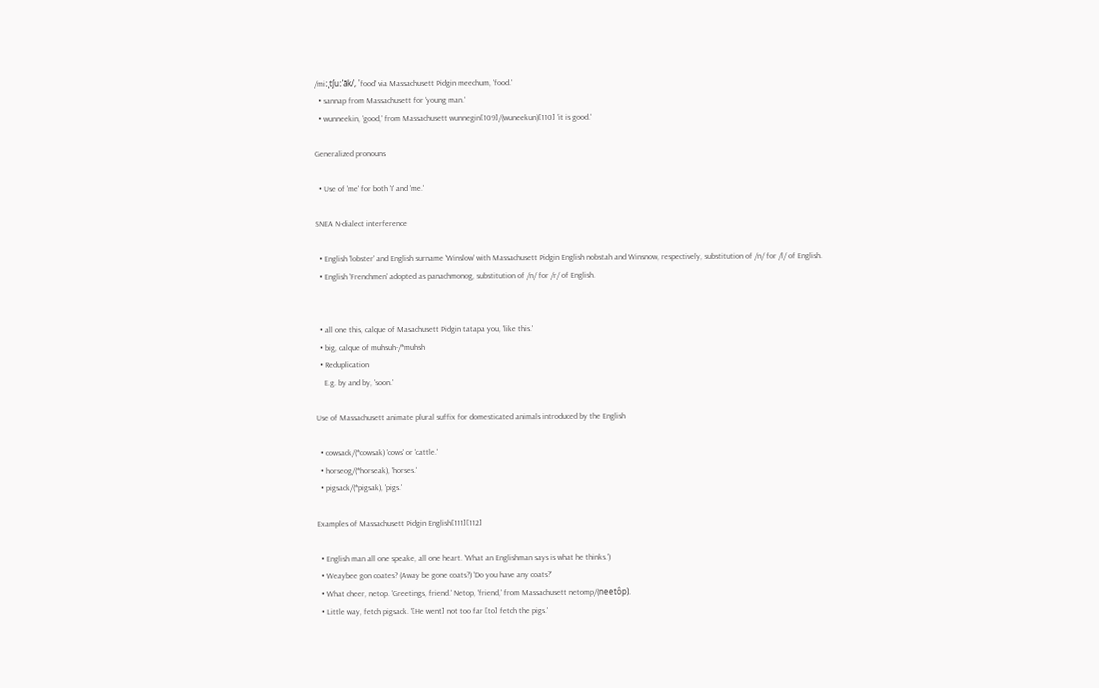/miːˌtʃuːˈãk/, 'food' via Massachusett Pidgin meechum, 'food.'
  • sannap from Massachusett for 'young man.'
  • wunneekin, 'good,' from Massachusett wunnegin[109]/(wuneekun)[110] 'it is good.'

Generalized pronouns

  • Use of 'me' for both 'I' and 'me.'

SNEA N-dialect interference

  • English 'lobster' and English surname 'Winslow' with Massachusett Pidgin English nobstah and Winsnow, respectively, substitution of /n/ for /l/ of English.
  • English 'Frenchmen' adopted as panachmonog, substitution of /n/ for /r/ of English.


  • all one this, calque of Masachusett Pidgin tatapa you, 'like this.'
  • big, calque of muhsuh-/*muhsh
  • Reduplication
    E.g. by and by, 'soon.'

Use of Massachusett animate plural suffix for domesticated animals introduced by the English

  • cowsack/(*cowsak) 'cows' or 'cattle.'
  • horseog/(*horseak), 'horses.'
  • pigsack/(*pigsak), 'pigs.'

Examples of Massachusett Pidgin English[111][112]

  • English man all one speake, all one heart. 'What an Englishman says is what he thinks.')
  • Weaybee gon coates? (Away be gone coats?) 'Do you have any coats?'
  • What cheer, netop. 'Greetings, friend.' Netop, 'friend,' from Massachusett netomp/(neetôp).
  • Little way, fetch pigsack. '[He went] not too far [to] fetch the pigs.'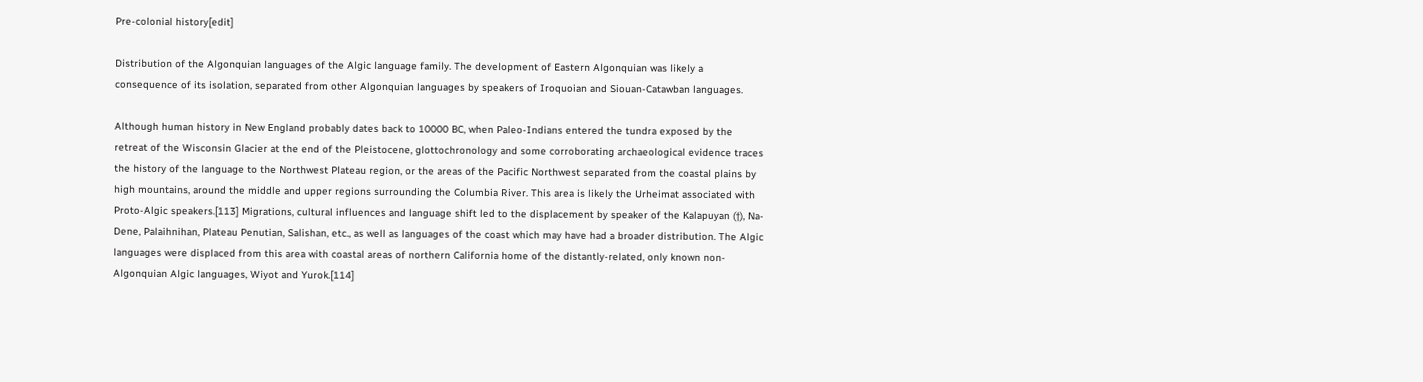Pre-colonial history[edit]

Distribution of the Algonquian languages of the Algic language family. The development of Eastern Algonquian was likely a consequence of its isolation, separated from other Algonquian languages by speakers of Iroquoian and Siouan-Catawban languages.

Although human history in New England probably dates back to 10000 BC, when Paleo-Indians entered the tundra exposed by the retreat of the Wisconsin Glacier at the end of the Pleistocene, glottochronology and some corroborating archaeological evidence traces the history of the language to the Northwest Plateau region, or the areas of the Pacific Northwest separated from the coastal plains by high mountains, around the middle and upper regions surrounding the Columbia River. This area is likely the Urheimat associated with Proto-Algic speakers.[113] Migrations, cultural influences and language shift led to the displacement by speaker of the Kalapuyan (†), Na-Dene, Palaihnihan, Plateau Penutian, Salishan, etc., as well as languages of the coast which may have had a broader distribution. The Algic languages were displaced from this area with coastal areas of northern California home of the distantly-related, only known non-Algonquian Algic languages, Wiyot and Yurok.[114]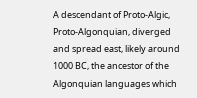A descendant of Proto-Algic, Proto-Algonquian, diverged and spread east, likely around 1000 BC, the ancestor of the Algonquian languages which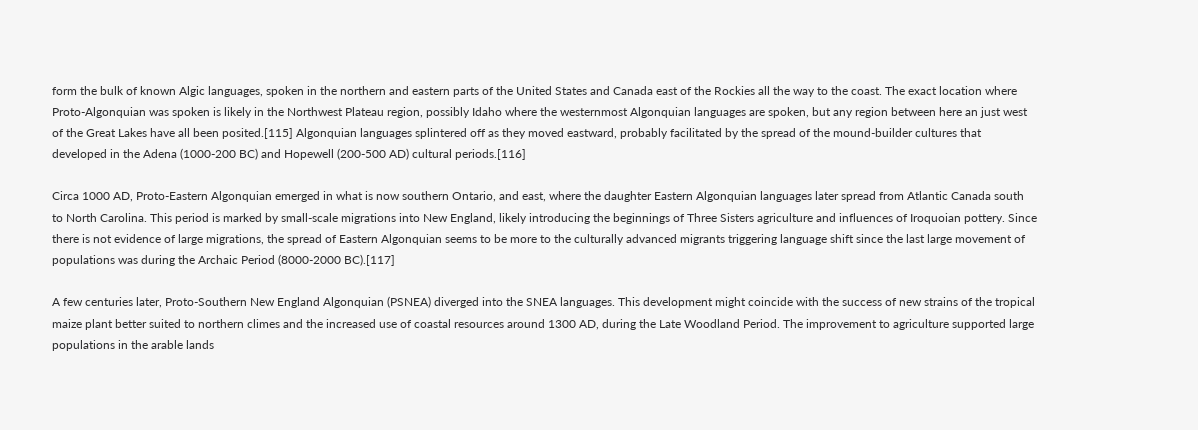form the bulk of known Algic languages, spoken in the northern and eastern parts of the United States and Canada east of the Rockies all the way to the coast. The exact location where Proto-Algonquian was spoken is likely in the Northwest Plateau region, possibly Idaho where the westernmost Algonquian languages are spoken, but any region between here an just west of the Great Lakes have all been posited.[115] Algonquian languages splintered off as they moved eastward, probably facilitated by the spread of the mound-builder cultures that developed in the Adena (1000-200 BC) and Hopewell (200-500 AD) cultural periods.[116]

Circa 1000 AD, Proto-Eastern Algonquian emerged in what is now southern Ontario, and east, where the daughter Eastern Algonquian languages later spread from Atlantic Canada south to North Carolina. This period is marked by small-scale migrations into New England, likely introducing the beginnings of Three Sisters agriculture and influences of Iroquoian pottery. Since there is not evidence of large migrations, the spread of Eastern Algonquian seems to be more to the culturally advanced migrants triggering language shift since the last large movement of populations was during the Archaic Period (8000-2000 BC).[117]

A few centuries later, Proto-Southern New England Algonquian (PSNEA) diverged into the SNEA languages. This development might coincide with the success of new strains of the tropical maize plant better suited to northern climes and the increased use of coastal resources around 1300 AD, during the Late Woodland Period. The improvement to agriculture supported large populations in the arable lands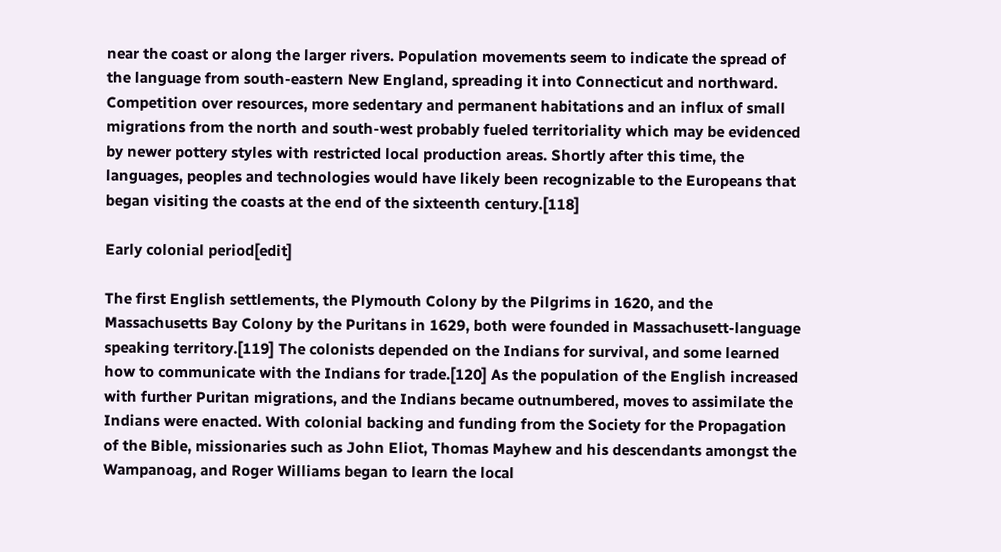near the coast or along the larger rivers. Population movements seem to indicate the spread of the language from south-eastern New England, spreading it into Connecticut and northward. Competition over resources, more sedentary and permanent habitations and an influx of small migrations from the north and south-west probably fueled territoriality which may be evidenced by newer pottery styles with restricted local production areas. Shortly after this time, the languages, peoples and technologies would have likely been recognizable to the Europeans that began visiting the coasts at the end of the sixteenth century.[118]

Early colonial period[edit]

The first English settlements, the Plymouth Colony by the Pilgrims in 1620, and the Massachusetts Bay Colony by the Puritans in 1629, both were founded in Massachusett-language speaking territory.[119] The colonists depended on the Indians for survival, and some learned how to communicate with the Indians for trade.[120] As the population of the English increased with further Puritan migrations, and the Indians became outnumbered, moves to assimilate the Indians were enacted. With colonial backing and funding from the Society for the Propagation of the Bible, missionaries such as John Eliot, Thomas Mayhew and his descendants amongst the Wampanoag, and Roger Williams began to learn the local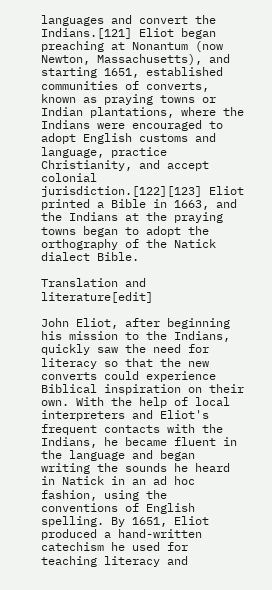languages and convert the Indians.[121] Eliot began preaching at Nonantum (now Newton, Massachusetts), and starting 1651, established communities of converts, known as praying towns or Indian plantations, where the Indians were encouraged to adopt English customs and language, practice Christianity, and accept colonial jurisdiction.[122][123] Eliot printed a Bible in 1663, and the Indians at the praying towns began to adopt the orthography of the Natick dialect Bible.

Translation and literature[edit]

John Eliot, after beginning his mission to the Indians, quickly saw the need for literacy so that the new converts could experience Biblical inspiration on their own. With the help of local interpreters and Eliot's frequent contacts with the Indians, he became fluent in the language and began writing the sounds he heard in Natick in an ad hoc fashion, using the conventions of English spelling. By 1651, Eliot produced a hand-written catechism he used for teaching literacy and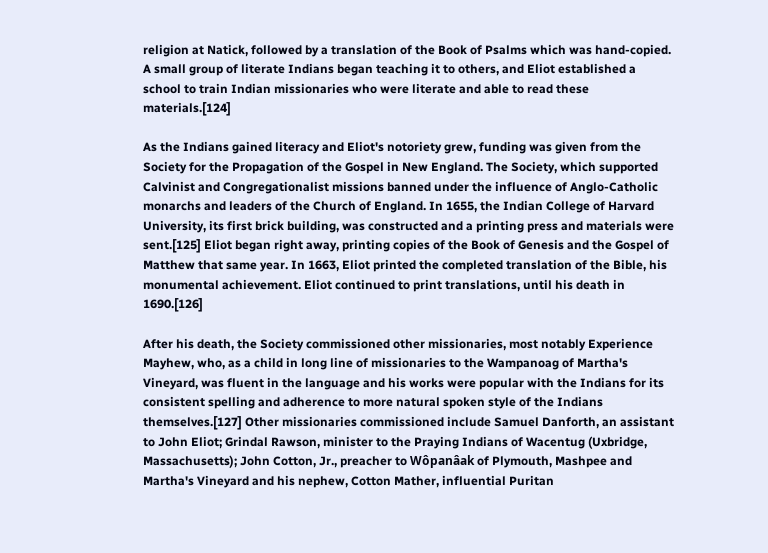religion at Natick, followed by a translation of the Book of Psalms which was hand-copied. A small group of literate Indians began teaching it to others, and Eliot established a school to train Indian missionaries who were literate and able to read these materials.[124]

As the Indians gained literacy and Eliot's notoriety grew, funding was given from the Society for the Propagation of the Gospel in New England. The Society, which supported Calvinist and Congregationalist missions banned under the influence of Anglo-Catholic monarchs and leaders of the Church of England. In 1655, the Indian College of Harvard University, its first brick building, was constructed and a printing press and materials were sent.[125] Eliot began right away, printing copies of the Book of Genesis and the Gospel of Matthew that same year. In 1663, Eliot printed the completed translation of the Bible, his monumental achievement. Eliot continued to print translations, until his death in 1690.[126]

After his death, the Society commissioned other missionaries, most notably Experience Mayhew, who, as a child in long line of missionaries to the Wampanoag of Martha's Vineyard, was fluent in the language and his works were popular with the Indians for its consistent spelling and adherence to more natural spoken style of the Indians themselves.[127] Other missionaries commissioned include Samuel Danforth, an assistant to John Eliot; Grindal Rawson, minister to the Praying Indians of Wacentug (Uxbridge, Massachusetts); John Cotton, Jr., preacher to Wôpanâak of Plymouth, Mashpee and Martha's Vineyard and his nephew, Cotton Mather, influential Puritan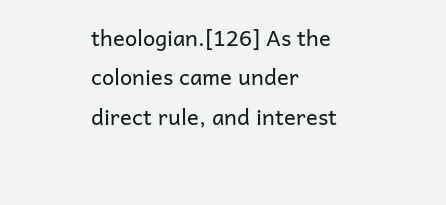theologian.[126] As the colonies came under direct rule, and interest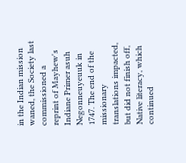in the Indian mission waned, the Society last commissioned a reprint of Mayhew's Indiane Primer asuh Negonneuyeuuk in 1747. The end of the missionary translations impacted, but did not finish off, Native literacy, which continued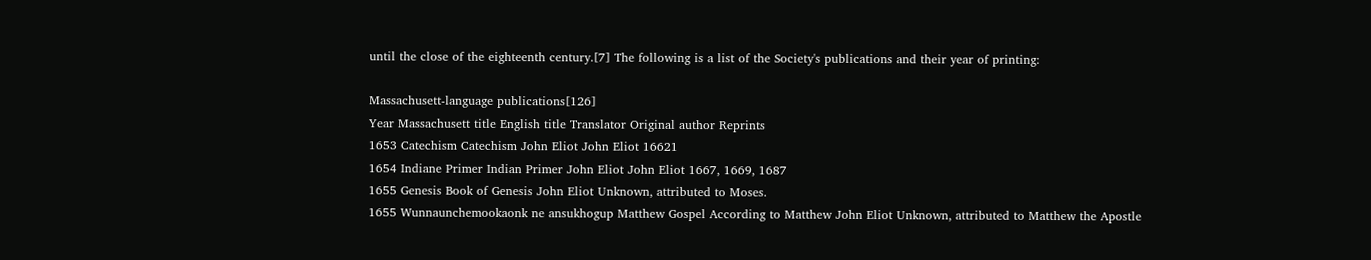until the close of the eighteenth century.[7] The following is a list of the Society's publications and their year of printing:

Massachusett-language publications[126]
Year Massachusett title English title Translator Original author Reprints
1653 Catechism Catechism John Eliot John Eliot 16621
1654 Indiane Primer Indian Primer John Eliot John Eliot 1667, 1669, 1687
1655 Genesis Book of Genesis John Eliot Unknown, attributed to Moses.
1655 Wunnaunchemookaonk ne ansukhogup Matthew Gospel According to Matthew John Eliot Unknown, attributed to Matthew the Apostle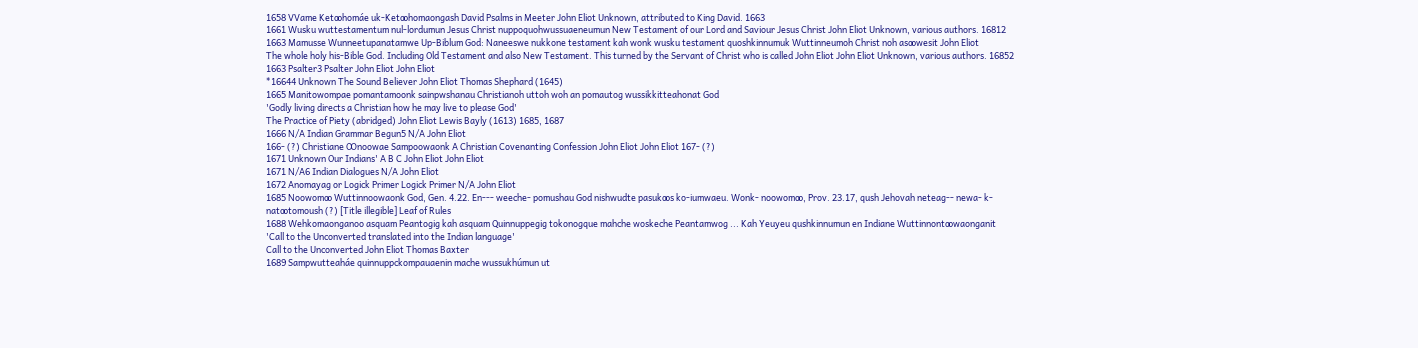1658 VVame Ketꝏhomáe uk-Ketꝏhomaongash David Psalms in Meeter John Eliot Unknown, attributed to King David. 1663
1661 Wusku wuttestamentum nul-lordumun Jesus Christ nuppoquohwussuaeneumun New Testament of our Lord and Saviour Jesus Christ John Eliot Unknown, various authors. 16812
1663 Mamusse Wunneetupanatamwe Up-Biblum God: Naneeswe nukkone testament kah wonk wusku testament quoshkinnumuk Wuttinneumoh Christ noh asꝏwesit John Eliot
The whole holy his-Bible God. Including Old Testament and also New Testament. This turned by the Servant of Christ who is called John Eliot John Eliot Unknown, various authors. 16852
1663 Psalter3 Psalter John Eliot John Eliot
*16644 Unknown The Sound Believer John Eliot Thomas Shephard (1645)
1665 Manitowompae pomantamoonk sainpwshanau Christianoh uttoh woh an pomautog wussikkitteahonat God
'Godly living directs a Christian how he may live to please God'
The Practice of Piety (abridged) John Eliot Lewis Bayly (1613) 1685, 1687
1666 N/A Indian Grammar Begun5 N/A John Eliot
166- (?) Christiane Ꝏnoowae Sampoowaonk A Christian Covenanting Confession John Eliot John Eliot 167- (?)
1671 Unknown Our Indians' A B C John Eliot John Eliot
1671 N/A6 Indian Dialogues N/A John Eliot
1672 Anomayag or Logick Primer Logick Primer N/A John Eliot
1685 Noowomꝏ Wuttinnoowaonk God, Gen. 4.22. En--- weeche- pomushau God nishwudte pasukꝏs ko-iumwaeu. Wonk- noowomꝏ, Prov. 23.17, qush Jehovah neteag-- newa- k-natꝏtomoush (?) [Title illegible] Leaf of Rules
1688 Wehkomaonganoo asquam Peantogig kah asquam Quinnuppegig tokonogque mahche woskeche Peantamwog ... Kah Yeuyeu qushkinnumun en Indiane Wuttinnontꝏwaonganit
'Call to the Unconverted translated into the Indian language'
Call to the Unconverted John Eliot Thomas Baxter
1689 Sampwutteaháe quinnuppckompauaenin mache wussukhúmun ut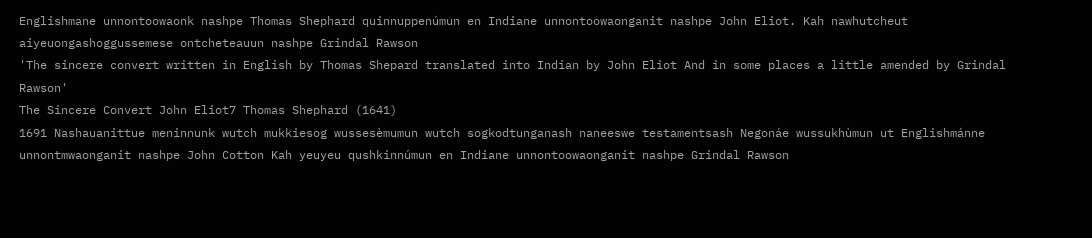Englishmane unnontoowaonk nashpe Thomas Shephard quinnuppenúmun en Indiane unnontoowaonganit nashpe John Eliot. Kah nawhutcheut aiyeuongashoggussemese ontcheteauun nashpe Grindal Rawson
'The sincere convert written in English by Thomas Shepard translated into Indian by John Eliot And in some places a little amended by Grindal Rawson'
The Sincere Convert John Eliot7 Thomas Shephard (1641)
1691 Nashauanittue meninnunk wutch mukkiesog wussesèmumun wutch sogkodtunganash naneeswe testamentsash Negonáe wussukhùmun ut Englishmánne unnontmwaonganit nashpe John Cotton Kah yeuyeu qushkinnúmun en Indiane unnontoowaonganit nashpe Grindal Rawson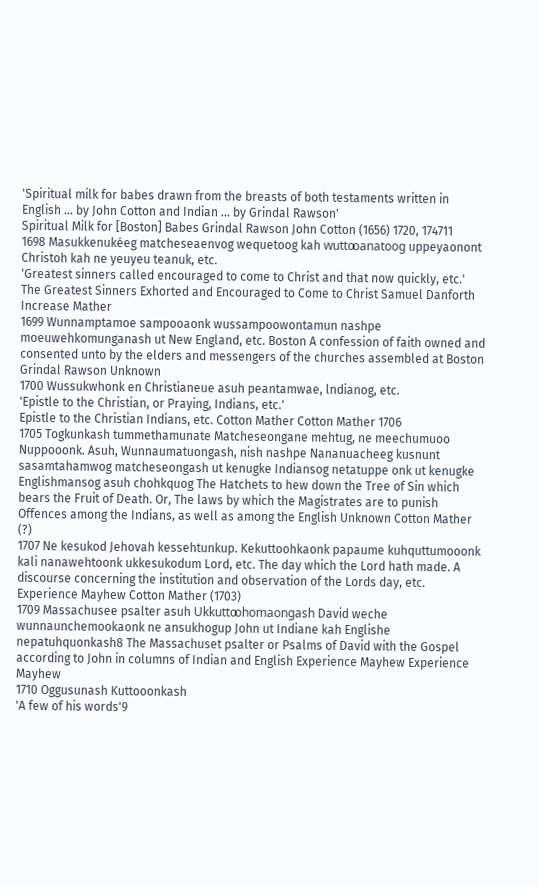'Spiritual milk for babes drawn from the breasts of both testaments written in English ... by John Cotton and Indian ... by Grindal Rawson'
Spiritual Milk for [Boston] Babes Grindal Rawson John Cotton (1656) 1720, 174711
1698 Masukkenukéeg matcheseaenvog wequetoog kah wuttꝏanatoog uppeyaonont Christoh kah ne yeuyeu teanuk, etc.
'Greatest sinners called encouraged to come to Christ and that now quickly, etc.'
The Greatest Sinners Exhorted and Encouraged to Come to Christ Samuel Danforth Increase Mather
1699 Wunnamptamoe sampooaonk wussampoowontamun nashpe moeuwehkomunganash ut New England, etc. Boston A confession of faith owned and consented unto by the elders and messengers of the churches assembled at Boston Grindal Rawson Unknown
1700 Wussukwhonk en Christianeue asuh peantamwae, lndianog, etc.
'Epistle to the Christian, or Praying, Indians, etc.'
Epistle to the Christian Indians, etc. Cotton Mather Cotton Mather 1706
1705 Togkunkash tummethamunate Matcheseongane mehtug, ne meechumuoo Nuppooonk. Asuh, Wunnaumatuongash, nish nashpe Nananuacheeg kusnunt sasamtahamwog matcheseongash ut kenugke Indiansog netatuppe onk ut kenugke Englishmansog asuh chohkquog The Hatchets to hew down the Tree of Sin which bears the Fruit of Death. Or, The laws by which the Magistrates are to punish Offences among the Indians, as well as among the English Unknown Cotton Mather (?)
1707 Ne kesukod Jehovah kessehtunkup. Kekuttoohkaonk papaume kuhquttumooonk kali nanawehtoonk ukkesukodum Lord, etc. The day which the Lord hath made. A discourse concerning the institution and observation of the Lords day, etc. Experience Mayhew Cotton Mather (1703)
1709 Massachusee psalter asuh Ukkuttꝏhomaongash David weche wunnaunchemookaonk ne ansukhogup John ut Indiane kah Englishe nepatuhquonkash8 The Massachuset psalter or Psalms of David with the Gospel according to John in columns of Indian and English Experience Mayhew Experience Mayhew
1710 Oggusunash Kuttooonkash
'A few of his words'9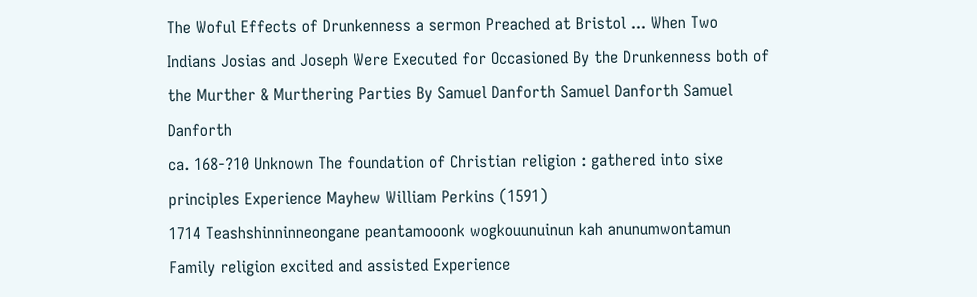The Woful Effects of Drunkenness a sermon Preached at Bristol ... When Two Indians Josias and Joseph Were Executed for Occasioned By the Drunkenness both of the Murther & Murthering Parties By Samuel Danforth Samuel Danforth Samuel Danforth
ca. 168-?10 Unknown The foundation of Christian religion : gathered into sixe principles Experience Mayhew William Perkins (1591)
1714 Teashshinninneongane peantamooonk wogkouunuinun kah anunumwontamun Family religion excited and assisted Experience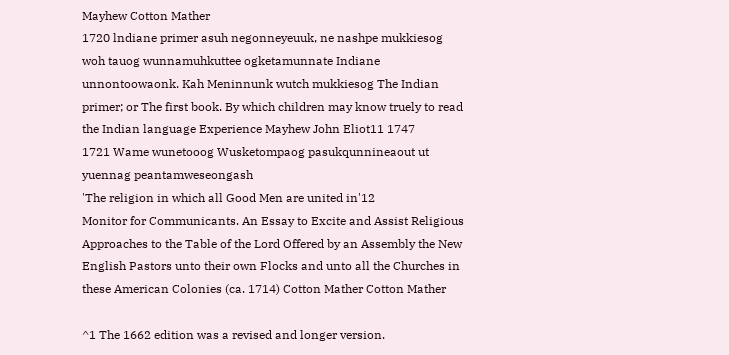Mayhew Cotton Mather
1720 lndiane primer asuh negonneyeuuk, ne nashpe mukkiesog woh tauog wunnamuhkuttee ogketamunnate Indiane unnontoowaonk. Kah Meninnunk wutch mukkiesog The Indian primer; or The first book. By which children may know truely to read the Indian language Experience Mayhew John Eliot11 1747
1721 Wame wunetooog Wusketompaog pasukqunnineaout ut yuennag peantamweseongash
'The religion in which all Good Men are united in'12
Monitor for Communicants. An Essay to Excite and Assist Religious Approaches to the Table of the Lord Offered by an Assembly the New English Pastors unto their own Flocks and unto all the Churches in these American Colonies (ca. 1714) Cotton Mather Cotton Mather

^1 The 1662 edition was a revised and longer version.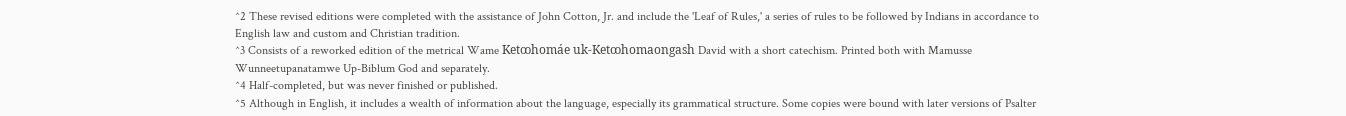^2 These revised editions were completed with the assistance of John Cotton, Jr. and include the 'Leaf of Rules,' a series of rules to be followed by Indians in accordance to English law and custom and Christian tradition.
^3 Consists of a reworked edition of the metrical Wame Ketꝏhomáe uk-Ketꝏhomaongash David with a short catechism. Printed both with Mamusse Wunneetupanatamwe Up-Biblum God and separately.
^4 Half-completed, but was never finished or published.
^5 Although in English, it includes a wealth of information about the language, especially its grammatical structure. Some copies were bound with later versions of Psalter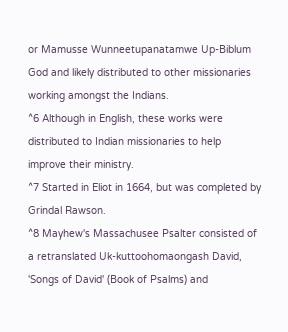or Mamusse Wunneetupanatamwe Up-Biblum God and likely distributed to other missionaries working amongst the Indians.
^6 Although in English, these works were distributed to Indian missionaries to help improve their ministry.
^7 Started in Eliot in 1664, but was completed by Grindal Rawson.
^8 Mayhew's Massachusee Psalter consisted of a retranslated Uk-kuttoohomaongash David, 'Songs of David' (Book of Psalms) and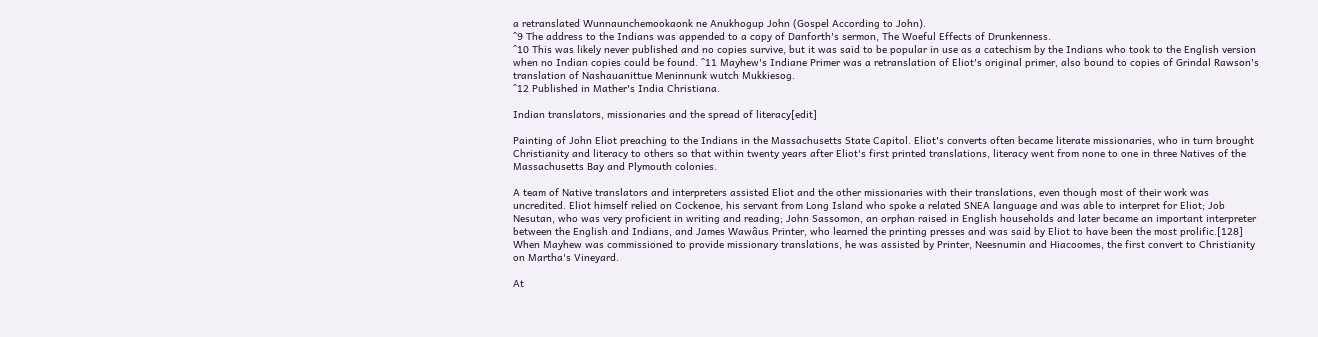a retranslated Wunnaunchemookaonk ne Anukhogup John (Gospel According to John).
^9 The address to the Indians was appended to a copy of Danforth's sermon, The Woeful Effects of Drunkenness.
^10 This was likely never published and no copies survive, but it was said to be popular in use as a catechism by the Indians who took to the English version when no Indian copies could be found. ^11 Mayhew's Indiane Primer was a retranslation of Eliot's original primer, also bound to copies of Grindal Rawson's translation of Nashauanittue Meninnunk wutch Mukkiesog.
^12 Published in Mather's India Christiana.

Indian translators, missionaries and the spread of literacy[edit]

Painting of John Eliot preaching to the Indians in the Massachusetts State Capitol. Eliot's converts often became literate missionaries, who in turn brought Christianity and literacy to others so that within twenty years after Eliot's first printed translations, literacy went from none to one in three Natives of the Massachusetts Bay and Plymouth colonies.

A team of Native translators and interpreters assisted Eliot and the other missionaries with their translations, even though most of their work was uncredited. Eliot himself relied on Cockenoe, his servant from Long Island who spoke a related SNEA language and was able to interpret for Eliot; Job Nesutan, who was very proficient in writing and reading; John Sassomon, an orphan raised in English households and later became an important interpreter between the English and Indians, and James Wawâus Printer, who learned the printing presses and was said by Eliot to have been the most prolific.[128] When Mayhew was commissioned to provide missionary translations, he was assisted by Printer, Neesnumin and Hiacoomes, the first convert to Christianity on Martha's Vineyard.

At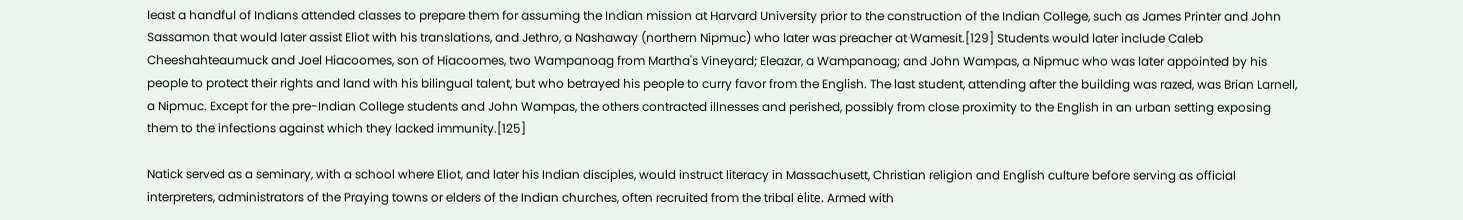least a handful of Indians attended classes to prepare them for assuming the Indian mission at Harvard University prior to the construction of the Indian College, such as James Printer and John Sassamon that would later assist Eliot with his translations, and Jethro, a Nashaway (northern Nipmuc) who later was preacher at Wamesit.[129] Students would later include Caleb Cheeshahteaumuck and Joel Hiacoomes, son of Hiacoomes, two Wampanoag from Martha's Vineyard; Eleazar, a Wampanoag; and John Wampas, a Nipmuc who was later appointed by his people to protect their rights and land with his bilingual talent, but who betrayed his people to curry favor from the English. The last student, attending after the building was razed, was Brian Larnell, a Nipmuc. Except for the pre-Indian College students and John Wampas, the others contracted illnesses and perished, possibly from close proximity to the English in an urban setting exposing them to the infections against which they lacked immunity.[125]

Natick served as a seminary, with a school where Eliot, and later his Indian disciples, would instruct literacy in Massachusett, Christian religion and English culture before serving as official interpreters, administrators of the Praying towns or elders of the Indian churches, often recruited from the tribal ėlite. Armed with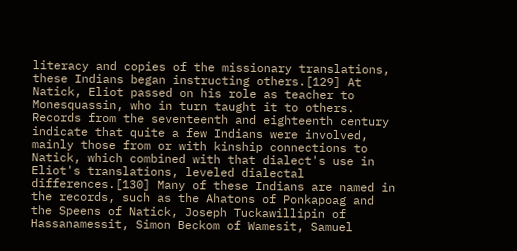literacy and copies of the missionary translations, these Indians began instructing others.[129] At Natick, Eliot passed on his role as teacher to Monesquassin, who in turn taught it to others. Records from the seventeenth and eighteenth century indicate that quite a few Indians were involved, mainly those from or with kinship connections to Natick, which combined with that dialect's use in Eliot's translations, leveled dialectal differences.[130] Many of these Indians are named in the records, such as the Ahatons of Ponkapoag and the Speens of Natick, Joseph Tuckawillipin of Hassanamessit, Simon Beckom of Wamesit, Samuel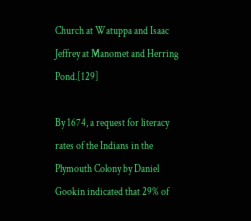Church at Watuppa and Isaac Jeffrey at Manomet and Herring Pond.[129]

By 1674, a request for literacy rates of the Indians in the Plymouth Colony by Daniel Gookin indicated that 29% of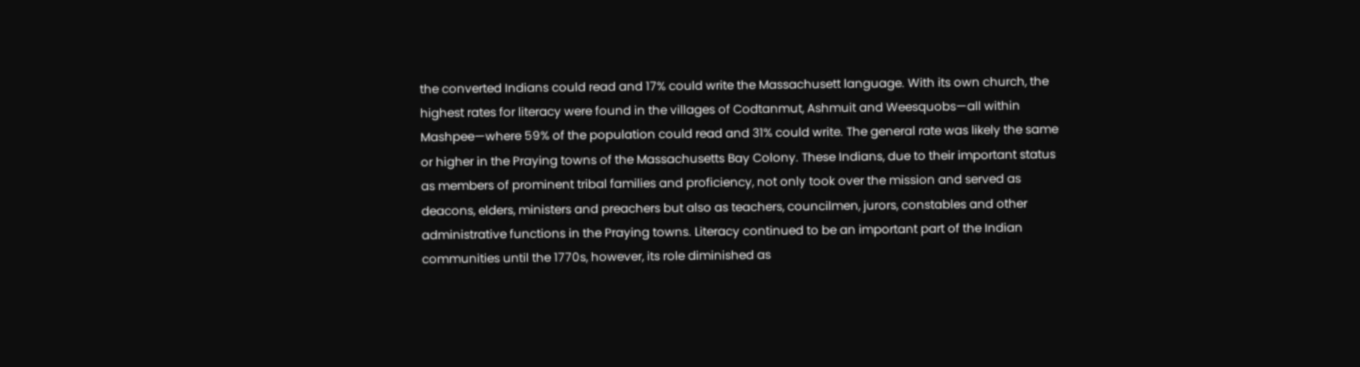the converted Indians could read and 17% could write the Massachusett language. With its own church, the highest rates for literacy were found in the villages of Codtanmut, Ashmuit and Weesquobs—all within Mashpee—where 59% of the population could read and 31% could write. The general rate was likely the same or higher in the Praying towns of the Massachusetts Bay Colony. These Indians, due to their important status as members of prominent tribal families and proficiency, not only took over the mission and served as deacons, elders, ministers and preachers but also as teachers, councilmen, jurors, constables and other administrative functions in the Praying towns. Literacy continued to be an important part of the Indian communities until the 1770s, however, its role diminished as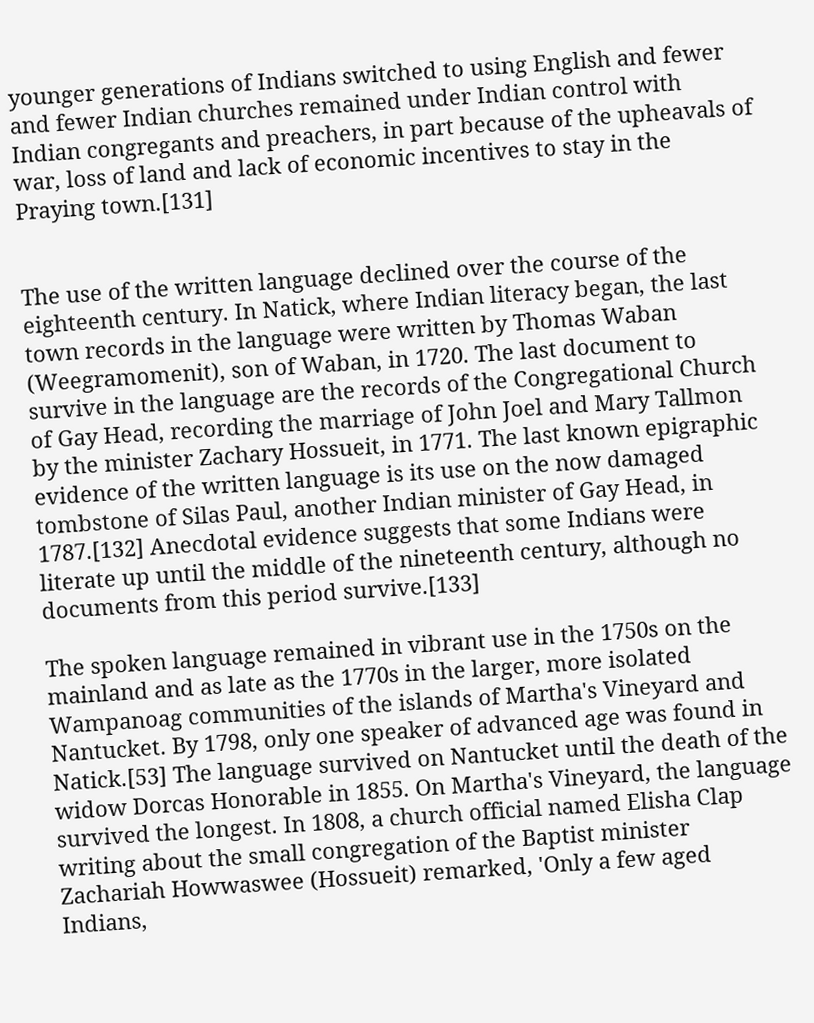younger generations of Indians switched to using English and fewer and fewer Indian churches remained under Indian control with Indian congregants and preachers, in part because of the upheavals of war, loss of land and lack of economic incentives to stay in the Praying town.[131]


The use of the written language declined over the course of the eighteenth century. In Natick, where Indian literacy began, the last town records in the language were written by Thomas Waban (Weegramomenit), son of Waban, in 1720. The last document to survive in the language are the records of the Congregational Church of Gay Head, recording the marriage of John Joel and Mary Tallmon by the minister Zachary Hossueit, in 1771. The last known epigraphic evidence of the written language is its use on the now damaged tombstone of Silas Paul, another Indian minister of Gay Head, in 1787.[132] Anecdotal evidence suggests that some Indians were literate up until the middle of the nineteenth century, although no documents from this period survive.[133]

The spoken language remained in vibrant use in the 1750s on the mainland and as late as the 1770s in the larger, more isolated Wampanoag communities of the islands of Martha's Vineyard and Nantucket. By 1798, only one speaker of advanced age was found in Natick.[53] The language survived on Nantucket until the death of the widow Dorcas Honorable in 1855. On Martha's Vineyard, the language survived the longest. In 1808, a church official named Elisha Clap writing about the small congregation of the Baptist minister Zachariah Howwaswee (Hossueit) remarked, 'Only a few aged Indians,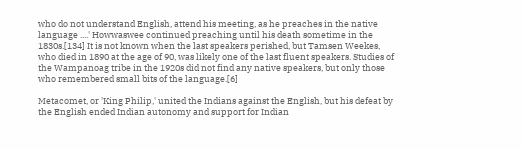who do not understand English, attend his meeting, as he preaches in the native language ....' Howwaswee continued preaching until his death sometime in the 1830s.[134] It is not known when the last speakers perished, but Tamsen Weekes, who died in 1890 at the age of 90, was likely one of the last fluent speakers. Studies of the Wampanoag tribe in the 1920s did not find any native speakers, but only those who remembered small bits of the language.[6]

Metacomet, or 'King Philip,' united the Indians against the English, but his defeat by the English ended Indian autonomy and support for Indian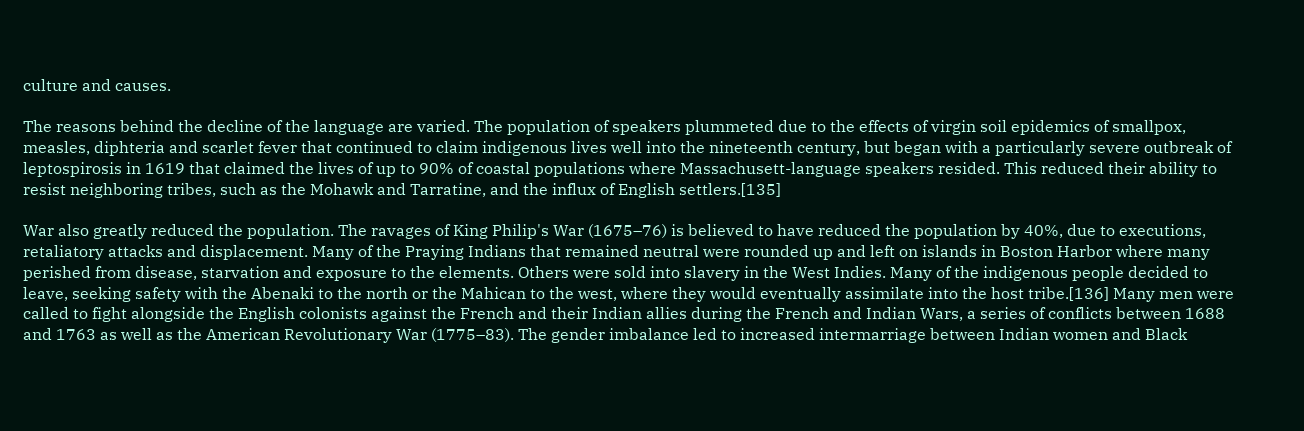culture and causes.

The reasons behind the decline of the language are varied. The population of speakers plummeted due to the effects of virgin soil epidemics of smallpox, measles, diphteria and scarlet fever that continued to claim indigenous lives well into the nineteenth century, but began with a particularly severe outbreak of leptospirosis in 1619 that claimed the lives of up to 90% of coastal populations where Massachusett-language speakers resided. This reduced their ability to resist neighboring tribes, such as the Mohawk and Tarratine, and the influx of English settlers.[135]

War also greatly reduced the population. The ravages of King Philip's War (1675–76) is believed to have reduced the population by 40%, due to executions, retaliatory attacks and displacement. Many of the Praying Indians that remained neutral were rounded up and left on islands in Boston Harbor where many perished from disease, starvation and exposure to the elements. Others were sold into slavery in the West Indies. Many of the indigenous people decided to leave, seeking safety with the Abenaki to the north or the Mahican to the west, where they would eventually assimilate into the host tribe.[136] Many men were called to fight alongside the English colonists against the French and their Indian allies during the French and Indian Wars, a series of conflicts between 1688 and 1763 as well as the American Revolutionary War (1775–83). The gender imbalance led to increased intermarriage between Indian women and Black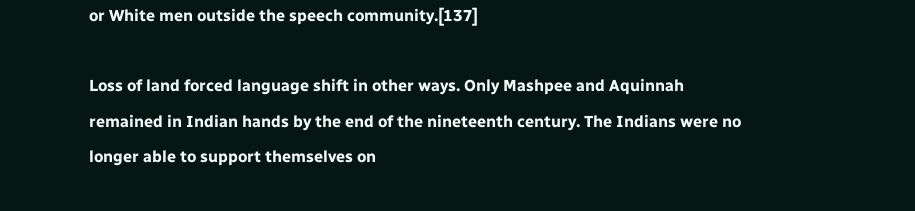or White men outside the speech community.[137]

Loss of land forced language shift in other ways. Only Mashpee and Aquinnah remained in Indian hands by the end of the nineteenth century. The Indians were no longer able to support themselves on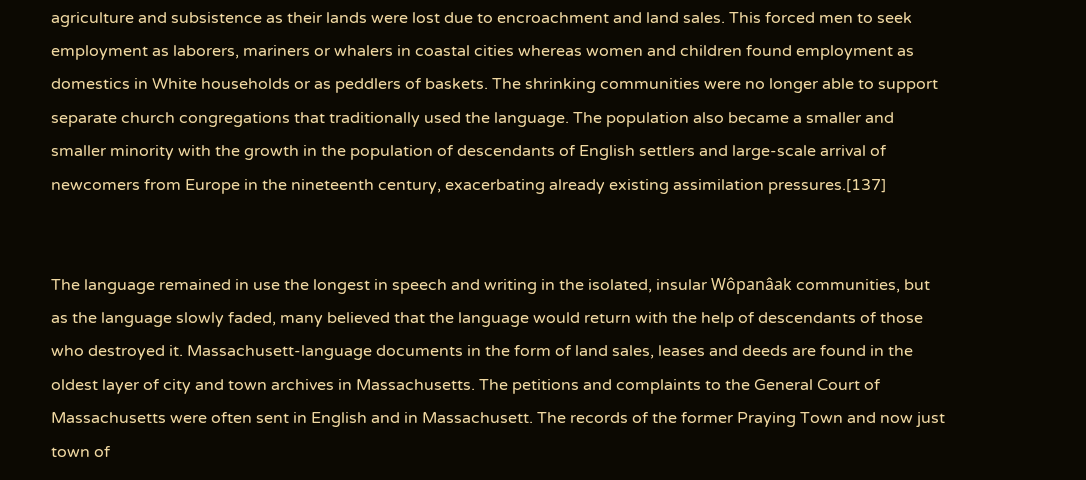agriculture and subsistence as their lands were lost due to encroachment and land sales. This forced men to seek employment as laborers, mariners or whalers in coastal cities whereas women and children found employment as domestics in White households or as peddlers of baskets. The shrinking communities were no longer able to support separate church congregations that traditionally used the language. The population also became a smaller and smaller minority with the growth in the population of descendants of English settlers and large-scale arrival of newcomers from Europe in the nineteenth century, exacerbating already existing assimilation pressures.[137]


The language remained in use the longest in speech and writing in the isolated, insular Wôpanâak communities, but as the language slowly faded, many believed that the language would return with the help of descendants of those who destroyed it. Massachusett-language documents in the form of land sales, leases and deeds are found in the oldest layer of city and town archives in Massachusetts. The petitions and complaints to the General Court of Massachusetts were often sent in English and in Massachusett. The records of the former Praying Town and now just town of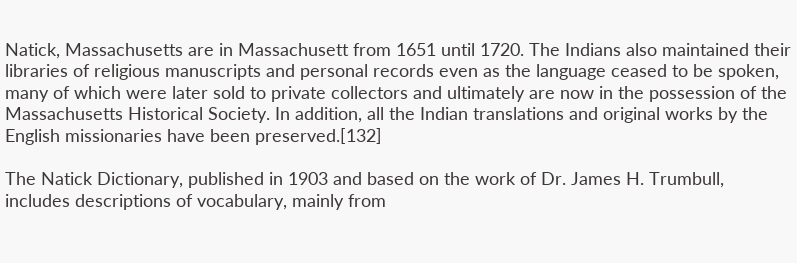Natick, Massachusetts are in Massachusett from 1651 until 1720. The Indians also maintained their libraries of religious manuscripts and personal records even as the language ceased to be spoken, many of which were later sold to private collectors and ultimately are now in the possession of the Massachusetts Historical Society. In addition, all the Indian translations and original works by the English missionaries have been preserved.[132]

The Natick Dictionary, published in 1903 and based on the work of Dr. James H. Trumbull, includes descriptions of vocabulary, mainly from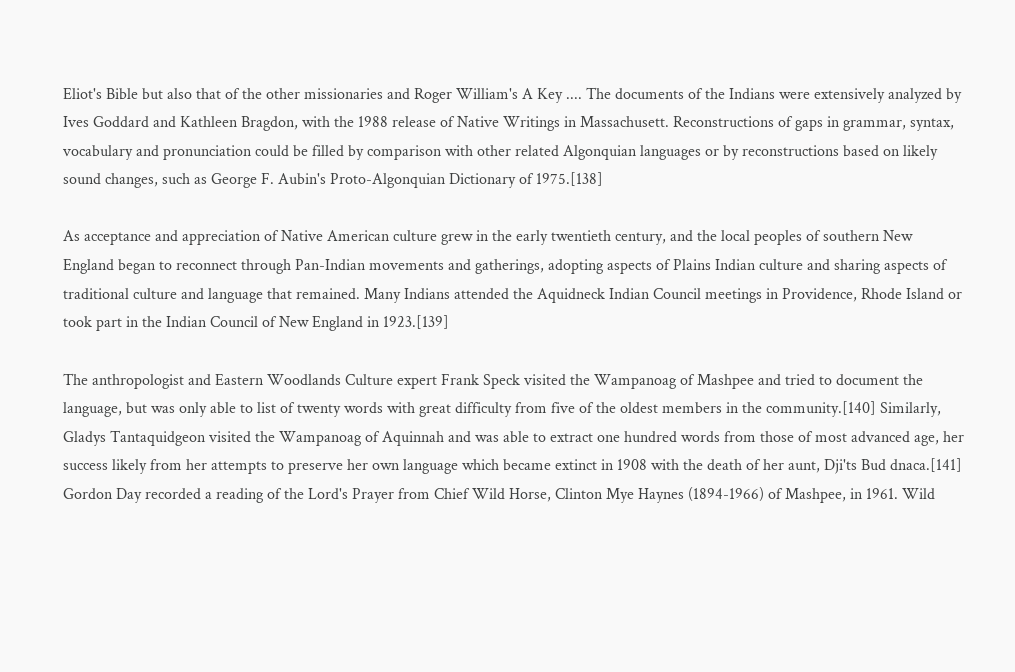Eliot's Bible but also that of the other missionaries and Roger William's A Key .... The documents of the Indians were extensively analyzed by Ives Goddard and Kathleen Bragdon, with the 1988 release of Native Writings in Massachusett. Reconstructions of gaps in grammar, syntax, vocabulary and pronunciation could be filled by comparison with other related Algonquian languages or by reconstructions based on likely sound changes, such as George F. Aubin's Proto-Algonquian Dictionary of 1975.[138]

As acceptance and appreciation of Native American culture grew in the early twentieth century, and the local peoples of southern New England began to reconnect through Pan-Indian movements and gatherings, adopting aspects of Plains Indian culture and sharing aspects of traditional culture and language that remained. Many Indians attended the Aquidneck Indian Council meetings in Providence, Rhode Island or took part in the Indian Council of New England in 1923.[139]

The anthropologist and Eastern Woodlands Culture expert Frank Speck visited the Wampanoag of Mashpee and tried to document the language, but was only able to list of twenty words with great difficulty from five of the oldest members in the community.[140] Similarly, Gladys Tantaquidgeon visited the Wampanoag of Aquinnah and was able to extract one hundred words from those of most advanced age, her success likely from her attempts to preserve her own language which became extinct in 1908 with the death of her aunt, Dji'ts Bud dnaca.[141] Gordon Day recorded a reading of the Lord's Prayer from Chief Wild Horse, Clinton Mye Haynes (1894-1966) of Mashpee, in 1961. Wild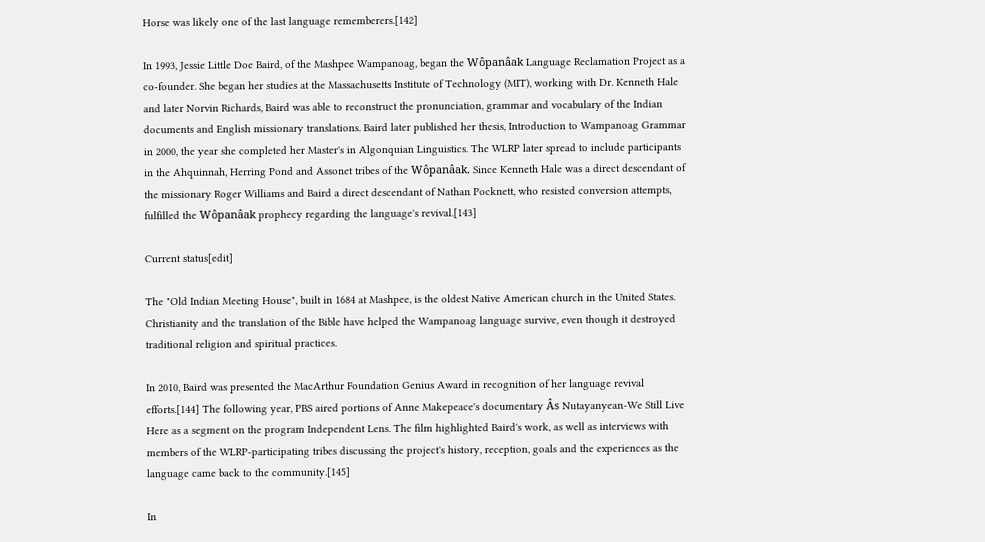Horse was likely one of the last language rememberers.[142]

In 1993, Jessie Little Doe Baird, of the Mashpee Wampanoag, began the Wôpanâak Language Reclamation Project as a co-founder. She began her studies at the Massachusetts Institute of Technology (MIT), working with Dr. Kenneth Hale and later Norvin Richards, Baird was able to reconstruct the pronunciation, grammar and vocabulary of the Indian documents and English missionary translations. Baird later published her thesis, Introduction to Wampanoag Grammar in 2000, the year she completed her Master's in Algonquian Linguistics. The WLRP later spread to include participants in the Ahquinnah, Herring Pond and Assonet tribes of the Wôpanâak. Since Kenneth Hale was a direct descendant of the missionary Roger Williams and Baird a direct descendant of Nathan Pocknett, who resisted conversion attempts, fulfilled the Wôpanâak prophecy regarding the language's revival.[143]

Current status[edit]

The "Old Indian Meeting House", built in 1684 at Mashpee, is the oldest Native American church in the United States. Christianity and the translation of the Bible have helped the Wampanoag language survive, even though it destroyed traditional religion and spiritual practices.

In 2010, Baird was presented the MacArthur Foundation Genius Award in recognition of her language revival efforts.[144] The following year, PBS aired portions of Anne Makepeace's documentary Âs Nutayanyean-We Still Live Here as a segment on the program Independent Lens. The film highlighted Baird's work, as well as interviews with members of the WLRP-participating tribes discussing the project's history, reception, goals and the experiences as the language came back to the community.[145]

In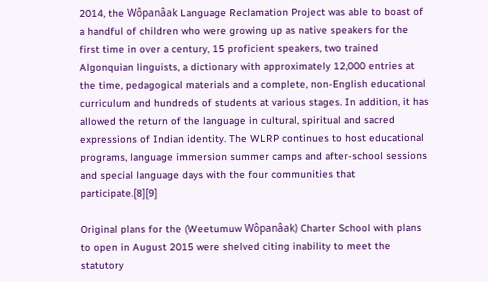2014, the Wôpanâak Language Reclamation Project was able to boast of a handful of children who were growing up as native speakers for the first time in over a century, 15 proficient speakers, two trained Algonquian linguists, a dictionary with approximately 12,000 entries at the time, pedagogical materials and a complete, non-English educational curriculum and hundreds of students at various stages. In addition, it has allowed the return of the language in cultural, spiritual and sacred expressions of Indian identity. The WLRP continues to host educational programs, language immersion summer camps and after-school sessions and special language days with the four communities that participate.[8][9]

Original plans for the (Weetumuw Wôpanâak) Charter School with plans to open in August 2015 were shelved citing inability to meet the statutory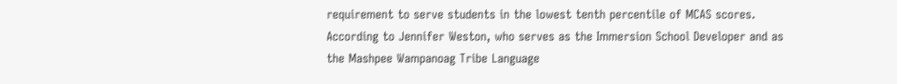requirement to serve students in the lowest tenth percentile of MCAS scores. According to Jennifer Weston, who serves as the Immersion School Developer and as the Mashpee Wampanoag Tribe Language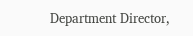Department Director,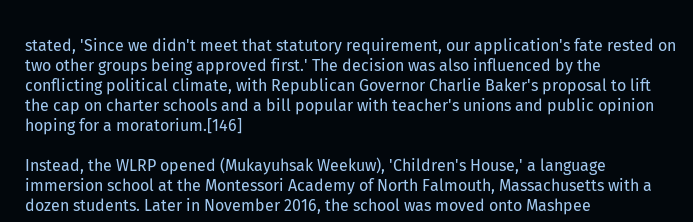stated, 'Since we didn't meet that statutory requirement, our application's fate rested on two other groups being approved first.' The decision was also influenced by the conflicting political climate, with Republican Governor Charlie Baker's proposal to lift the cap on charter schools and a bill popular with teacher's unions and public opinion hoping for a moratorium.[146]

Instead, the WLRP opened (Mukayuhsak Weekuw), 'Children's House,' a language immersion school at the Montessori Academy of North Falmouth, Massachusetts with a dozen students. Later in November 2016, the school was moved onto Mashpee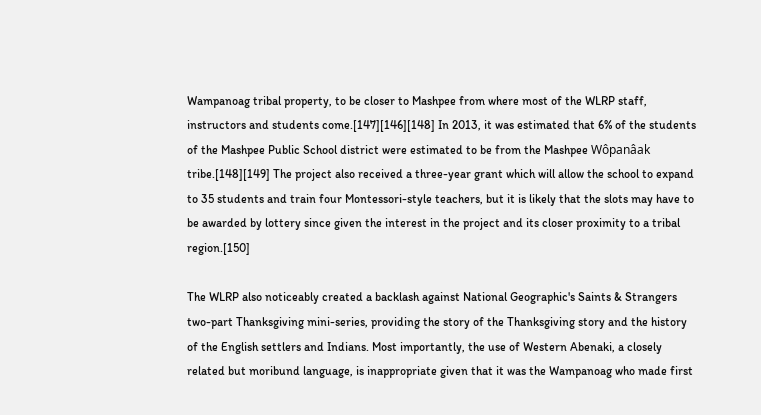Wampanoag tribal property, to be closer to Mashpee from where most of the WLRP staff, instructors and students come.[147][146][148] In 2013, it was estimated that 6% of the students of the Mashpee Public School district were estimated to be from the Mashpee Wôpanâak tribe.[148][149] The project also received a three-year grant which will allow the school to expand to 35 students and train four Montessori-style teachers, but it is likely that the slots may have to be awarded by lottery since given the interest in the project and its closer proximity to a tribal region.[150]

The WLRP also noticeably created a backlash against National Geographic's Saints & Strangers two-part Thanksgiving mini-series, providing the story of the Thanksgiving story and the history of the English settlers and Indians. Most importantly, the use of Western Abenaki, a closely related but moribund language, is inappropriate given that it was the Wampanoag who made first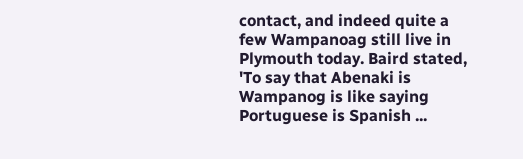contact, and indeed quite a few Wampanoag still live in Plymouth today. Baird stated, 'To say that Abenaki is Wampanog is like saying Portuguese is Spanish ...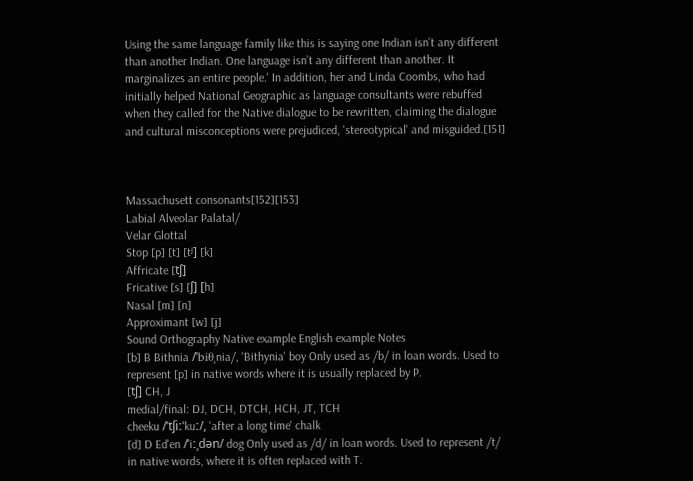Using the same language family like this is saying one Indian isn’t any different than another Indian. One language isn’t any different than another. It marginalizes an entire people.' In addition, her and Linda Coombs, who had initially helped National Geographic as language consultants were rebuffed when they called for the Native dialogue to be rewritten, claiming the dialogue and cultural misconceptions were prejudiced, 'stereotypical' and misguided.[151]



Massachusett consonants[152][153]
Labial Alveolar Palatal/
Velar Glottal
Stop [p] [t] [tʲ] [k]
Affricate [tʃ]
Fricative [s] [ʃ] [h]
Nasal [m] [n]
Approximant [w] [j]
Sound Orthography Native example English example Notes
[b] B Bithnia /ˈbiθˌnia/, 'Bithynia' boy Only used as /b/ in loan words. Used to represent [p] in native words where it is usually replaced by P.
[tʃ] CH, J
medial/final: DJ, DCH, DTCH, HCH, JT, TCH
cheeku /ˈtʃiːˈkuː/, 'after a long time' chalk
[d] D Ed'en /ˈiːˌdən/ dog Only used as /d/ in loan words. Used to represent /t/ in native words, where it is often replaced with T.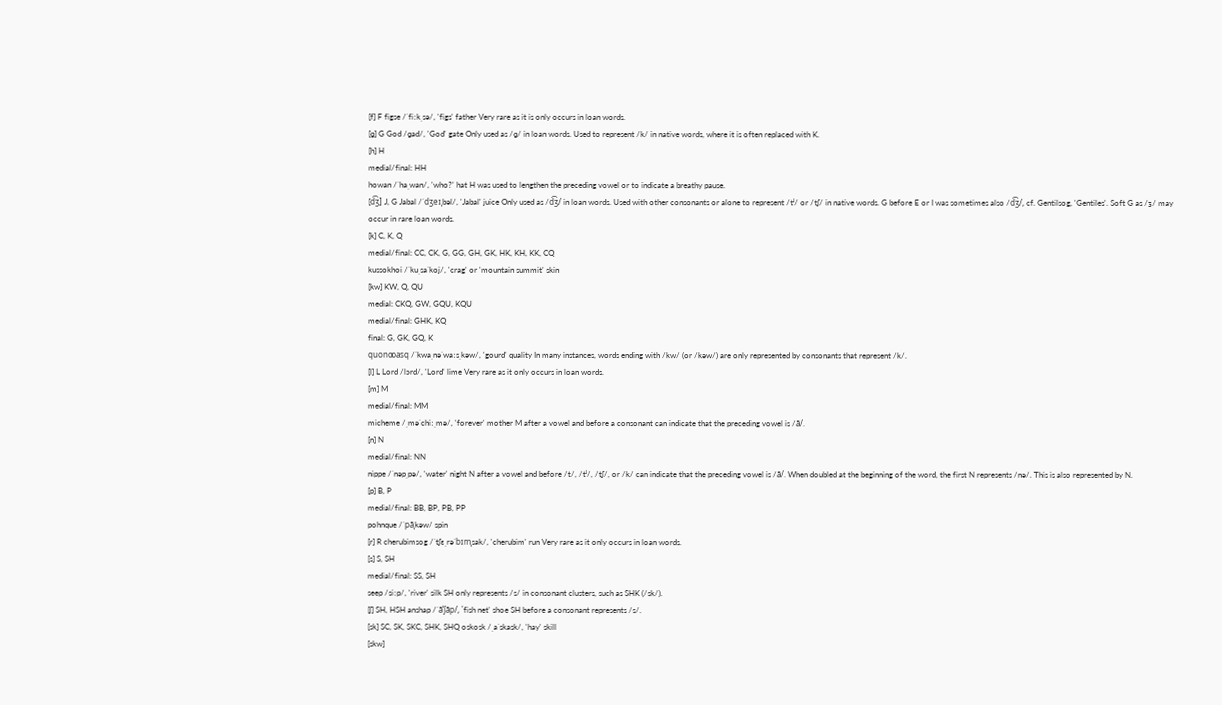[f] F figse /ˈfiːkˌsə/, 'figs' father Very rare as it is only occurs in loan words.
[ɡ] G God /ɡad/, 'God' gate Only used as /ɡ/ in loan words. Used to represent /k/ in native words, where it is often replaced with K.
[h] H
medial/final: HH
howan /ˈhaˌwan/, 'who?' hat H was used to lengthen the preceding vowel or to indicate a breathy pause.
[d͡ʒ] J, G Jabal /ˈdʒeɪˌbəl/, 'Jabal' juice Only used as /d͡ʒ/ in loan words. Used with other consonants or alone to represent /tʲ/ or /tʃ/ in native words. G before E or I was sometimes also /d͡ʒ/, cf. Gentilsog, 'Gentiles'. Soft G as /ʒ/ may occur in rare loan words.
[k] C, K, Q
medial/final: CC, CK, G, GG, GH, GK, HK, KH, KK, CQ
kussokhoi /ˈkuˌsaˈkoj/, 'crag' or 'mountain summit' skin
[kw] KW, Q, QU
medial: CKQ, GW, GQU, KQU
medial/final: GHK, KQ
final: G, GK, GQ, K
quonꝏasq /ˈkwaˌnəˈwaːsˌkəw/, 'gourd' quality In many instances, words ending with /kw/ (or /kəw/) are only represented by consonants that represent /k/.
[l] L Lord /lɔrd/, 'Lord' lime Very rare as it only occurs in loan words.
[m] M
medial/final: MM
micheme /ˌməˈchiːˌmə/, 'forever' mother M after a vowel and before a consonant can indicate that the preceding vowel is /ã/.
[n] N
medial/final: NN
nippe /ˈnəpˌpə/, 'water' night N after a vowel and before /t/, /tʲ/, /tʃ/, or /k/ can indicate that the preceding vowel is /ã/. When doubled at the beginning of the word, the first N represents /nə/. This is also represented by N.
[p] B, P
medial/final: BB, BP, PB, PP
pohnque /ˈpãˌkəw/ spin
[r] R cherubimsog /ˈtʃɛˌrəˈbɪmˌsak/, 'cherubim' run Very rare as it only occurs in loan words.
[s] S, SH
medial/final: SS, SH
seep /siːp/, 'river' silk SH only represents /s/ in consonant clusters, such as SHK (/sk/).
[ʃ] SH, HSH anshap /ˈãˈʃãp/, 'fish net' shoe SH before a consonant represents /s/.
[sk] SC, SK, SKC, SHK, SHQ oskosk /ˌaˈskask/, 'hay' skill
[skw]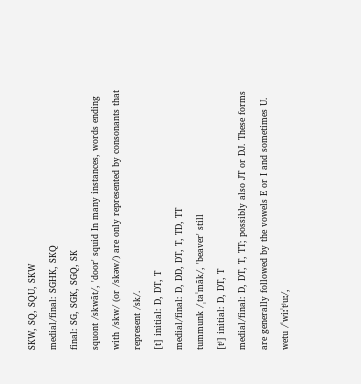SKW, SQ, SQU, SKW
medial/final: SGHK, SKQ
final: SG, SGK, SGQ, SK
squont /skwãt/, 'door' squid In many instances, words ending with /skw/ (or /skəw/) are only represented by consonants that represent /sk/.
[t] initial: D, DT, T
medial/final: D, DD, DT, T, TD, TT
tummunk /ˌtaˈmãk/, 'beaver' still
[tʲ] initial: D, DT, T
medial/final: D, DT, T, TT; possibly also JT or DJ. These forms are generally followed by the vowels E or I and sometimes U.
wetu /ˈwiːˈtʲuː/,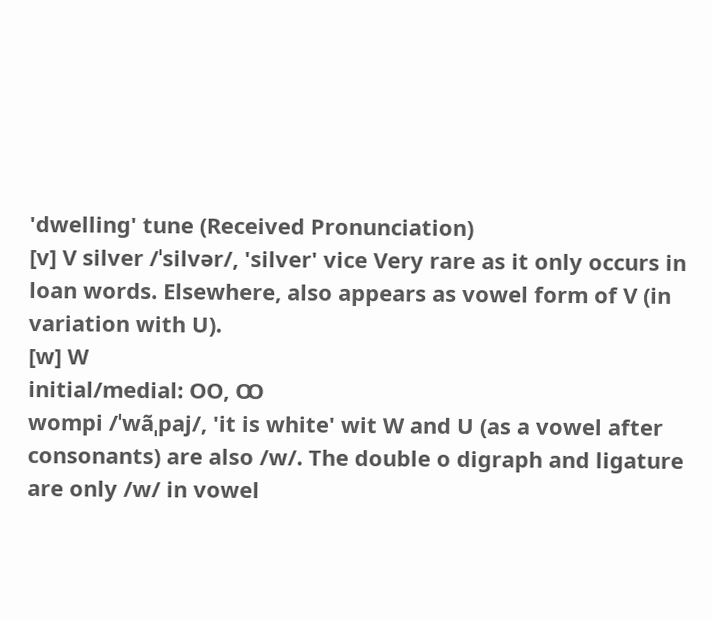'dwelling' tune (Received Pronunciation)
[v] V silver /ˈsilvər/, 'silver' vice Very rare as it only occurs in loan words. Elsewhere, also appears as vowel form of V (in variation with U).
[w] W
initial/medial: OO, Ꝏ
wompi /ˈwãˌpaj/, 'it is white' wit W and U (as a vowel after consonants) are also /w/. The double o digraph and ligature are only /w/ in vowel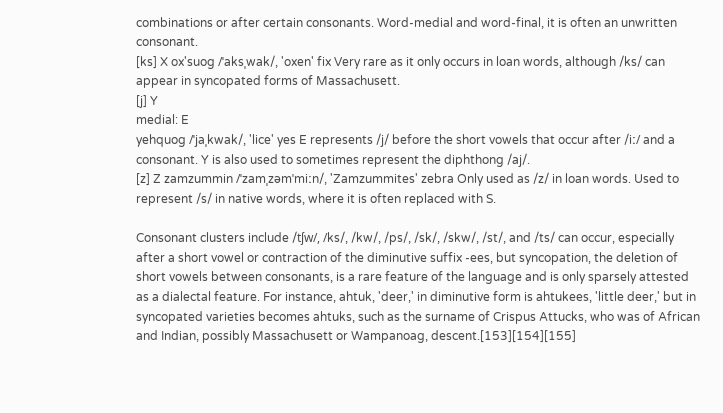combinations or after certain consonants. Word-medial and word-final, it is often an unwritten consonant.
[ks] X ox'suog /ˈaksˌwak/, 'oxen' fix Very rare as it only occurs in loan words, although /ks/ can appear in syncopated forms of Massachusett.
[j] Y
medial: E
yehquog /ˈjaˌkwak/, 'lice' yes E represents /j/ before the short vowels that occur after /iː/ and a consonant. Y is also used to sometimes represent the diphthong /aj/.
[z] Z zamzummin /ˈzamˌzəmˈmiːn/, 'Zamzummites' zebra Only used as /z/ in loan words. Used to represent /s/ in native words, where it is often replaced with S.

Consonant clusters include /tʃw/, /ks/, /kw/, /ps/, /sk/, /skw/, /st/, and /ts/ can occur, especially after a short vowel or contraction of the diminutive suffix -ees, but syncopation, the deletion of short vowels between consonants, is a rare feature of the language and is only sparsely attested as a dialectal feature. For instance, ahtuk, 'deer,' in diminutive form is ahtukees, 'little deer,' but in syncopated varieties becomes ahtuks, such as the surname of Crispus Attucks, who was of African and Indian, possibly Massachusett or Wampanoag, descent.[153][154][155]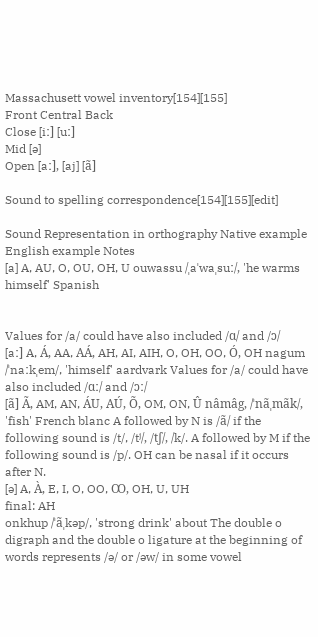Massachusett vowel inventory[154][155]
Front Central Back
Close [iː] [uː]
Mid [ə]
Open [aː], [aj] [ã]

Sound to spelling correspondence[154][155][edit]

Sound Representation in orthography Native example English example Notes
[a] A, AU, O, OU, OH, U ouwassu /ˌaˈwaˌsuː/, 'he warms himself' Spanish


Values for /a/ could have also included /ɑ/ and /ɔ/
[aː] A, Á, AA, AÁ, AH, AI, AIH, O, OH, OO, Ó, OH nagum /ˈnaːkˌem/, 'himself' aardvark Values for /a/ could have also included /ɑː/ and /ɔː/
[ã] Ã, AM, AN, ÁU, AÚ, Õ, OM, ON, Û nâmâg, /ˈnãˌmãk/, 'fish' French blanc A followed by N is /ã/ if the following sound is /t/, /tʲ/, /tʃ/, /k/. A followed by M if the following sound is /p/. OH can be nasal if it occurs after N.
[ə] A, À, E, I, O, OO, Ꝏ, OH, U, UH
final: AH
onkhup /ˈãˌkəp/, 'strong drink' about The double o digraph and the double o ligature at the beginning of words represents /ə/ or /əw/ in some vowel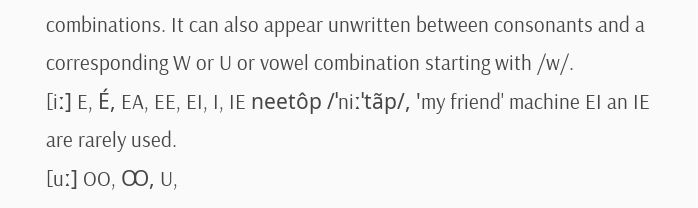combinations. It can also appear unwritten between consonants and a corresponding W or U or vowel combination starting with /w/.
[iː] E, É, EA, EE, EI, I, IE neetôp /ˈniːˈtãp/, 'my friend' machine EI an IE are rarely used.
[uː] OO, Ꝏ, U,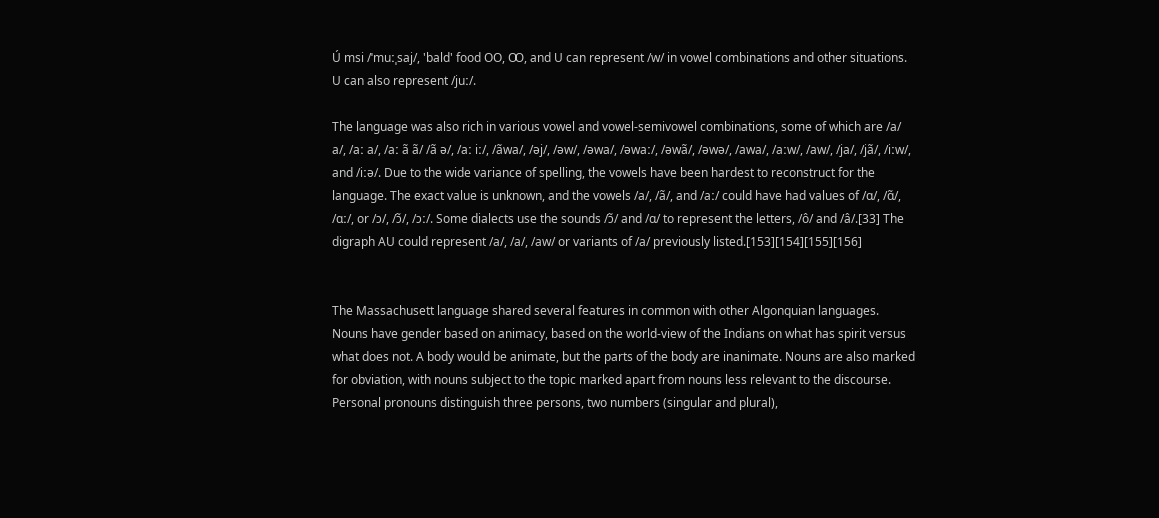Ú msi /ˈmuːˌsaj/, 'bald' food OO, Ꝏ, and U can represent /w/ in vowel combinations and other situations. U can also represent /juː/.

The language was also rich in various vowel and vowel-semivowel combinations, some of which are /a/ a/, /aː a/, /aː ã ã/ /ã ə/, /aː iː/, /ãwa/, /əj/, /əw/, /əwa/, /əwaː/, /əwã/, /əwə/, /awa/, /aːw/, /aw/, /ja/, /jã/, /iːw/, and /iːə/. Due to the wide variance of spelling, the vowels have been hardest to reconstruct for the language. The exact value is unknown, and the vowels /a/, /ã/, and /aː/ could have had values of /ɑ/, /ɑ̃/, /ɑː/, or /ɔ/, /ɔ̃/, /ɔː/. Some dialects use the sounds /ɔ̃/ and /ɑ/ to represent the letters, /ô/ and /â/.[33] The digraph AU could represent /a/, /a/, /aw/ or variants of /a/ previously listed.[153][154][155][156]


The Massachusett language shared several features in common with other Algonquian languages. Nouns have gender based on animacy, based on the world-view of the Indians on what has spirit versus what does not. A body would be animate, but the parts of the body are inanimate. Nouns are also marked for obviation, with nouns subject to the topic marked apart from nouns less relevant to the discourse. Personal pronouns distinguish three persons, two numbers (singular and plural),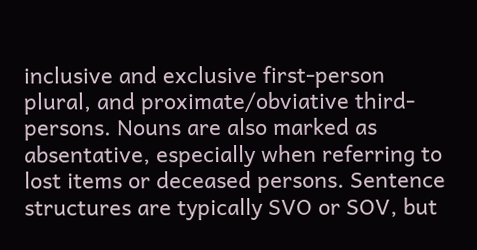inclusive and exclusive first-person plural, and proximate/obviative third-persons. Nouns are also marked as absentative, especially when referring to lost items or deceased persons. Sentence structures are typically SVO or SOV, but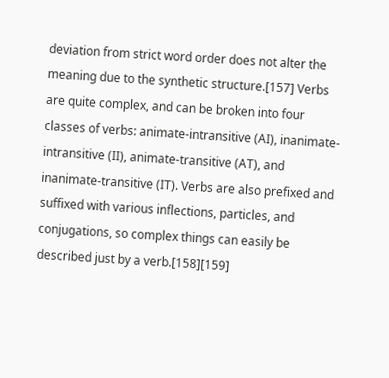deviation from strict word order does not alter the meaning due to the synthetic structure.[157] Verbs are quite complex, and can be broken into four classes of verbs: animate-intransitive (AI), inanimate-intransitive (II), animate-transitive (AT), and inanimate-transitive (IT). Verbs are also prefixed and suffixed with various inflections, particles, and conjugations, so complex things can easily be described just by a verb.[158][159]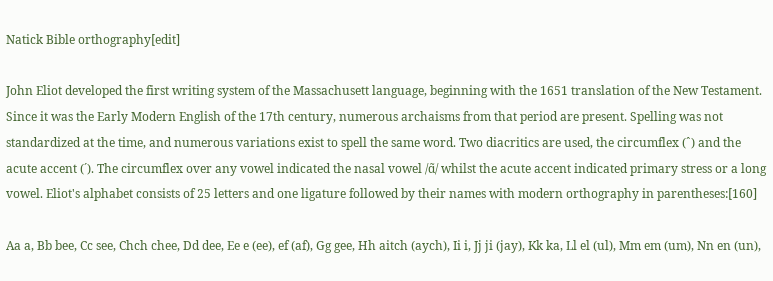Natick Bible orthography[edit]

John Eliot developed the first writing system of the Massachusett language, beginning with the 1651 translation of the New Testament. Since it was the Early Modern English of the 17th century, numerous archaisms from that period are present. Spelling was not standardized at the time, and numerous variations exist to spell the same word. Two diacritics are used, the circumflex (ˆ) and the acute accent (´). The circumflex over any vowel indicated the nasal vowel /ɑ̃/ whilst the acute accent indicated primary stress or a long vowel. Eliot's alphabet consists of 25 letters and one ligature followed by their names with modern orthography in parentheses:[160]

Aa a, Bb bee, Cc see, Chch chee, Dd dee, Ee e (ee), ef (af), Gg gee, Hh aitch (aych), Ii i, Jj ji (jay), Kk ka, Ll el (ul), Mm em (um), Nn en (un),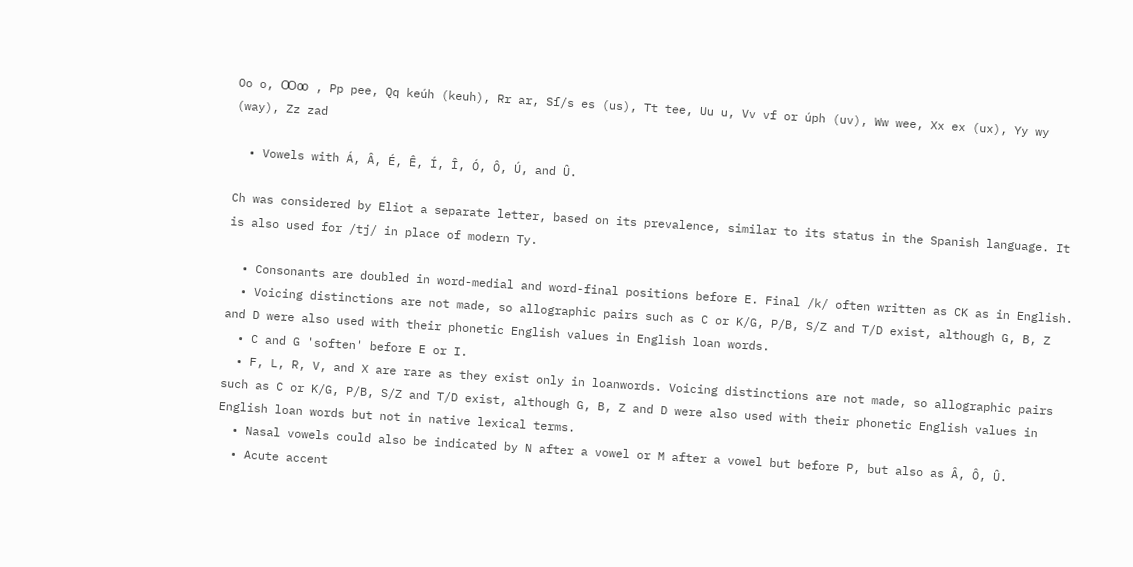Oo o, Ꝏꝏ , Pp pee, Qq keúh (keuh), Rr ar, Sſ/s es (us), Tt tee, Uu u, Vv vf or úph (uv), Ww wee, Xx ex (ux), Yy wy (way), Zz zad

  • Vowels with Á, Â, É, Ê, Í, Î, Ó, Ô, Ú, and Û.

Ch was considered by Eliot a separate letter, based on its prevalence, similar to its status in the Spanish language. It is also used for /tj/ in place of modern Ty.

  • Consonants are doubled in word-medial and word-final positions before E. Final /k/ often written as CK as in English.
  • Voicing distinctions are not made, so allographic pairs such as C or K/G, P/B, S/Z and T/D exist, although G, B, Z and D were also used with their phonetic English values in English loan words.
  • C and G 'soften' before E or I.
  • F, L, R, V, and X are rare as they exist only in loanwords. Voicing distinctions are not made, so allographic pairs such as C or K/G, P/B, S/Z and T/D exist, although G, B, Z and D were also used with their phonetic English values in English loan words but not in native lexical terms.
  • Nasal vowels could also be indicated by N after a vowel or M after a vowel but before P, but also as Â, Ô, Û.
  • Acute accent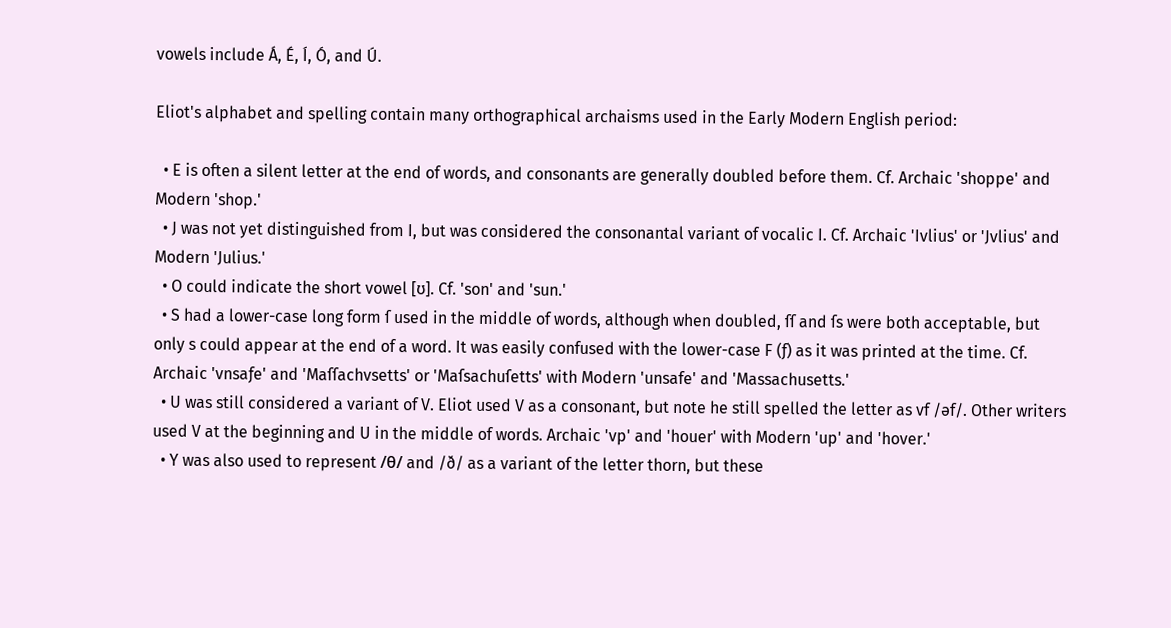vowels include Á, É, Í, Ó, and Ú.

Eliot's alphabet and spelling contain many orthographical archaisms used in the Early Modern English period:

  • E is often a silent letter at the end of words, and consonants are generally doubled before them. Cf. Archaic 'shoppe' and Modern 'shop.'
  • J was not yet distinguished from I, but was considered the consonantal variant of vocalic I. Cf. Archaic 'Ivlius' or 'Jvlius' and Modern 'Julius.'
  • O could indicate the short vowel [ʊ]. Cf. 'son' and 'sun.'
  • S had a lower-case long form ſ used in the middle of words, although when doubled, ſſ and ſs were both acceptable, but only s could appear at the end of a word. It was easily confused with the lower-case F (ƒ) as it was printed at the time. Cf. Archaic 'vnsaƒe' and 'Maſſachvsetts' or 'Maſsachuſetts' with Modern 'unsafe' and 'Massachusetts.'
  • U was still considered a variant of V. Eliot used V as a consonant, but note he still spelled the letter as vf /əf/. Other writers used V at the beginning and U in the middle of words. Archaic 'vp' and 'houer' with Modern 'up' and 'hover.'
  • Y was also used to represent /θ/ and /ð/ as a variant of the letter thorn, but these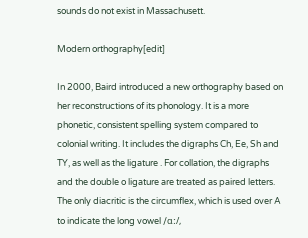sounds do not exist in Massachusett.

Modern orthography[edit]

In 2000, Baird introduced a new orthography based on her reconstructions of its phonology. It is a more phonetic, consistent spelling system compared to colonial writing. It includes the digraphs Ch, Ee, Sh and TY, as well as the ligature . For collation, the digraphs and the double o ligature are treated as paired letters. The only diacritic is the circumflex, which is used over A to indicate the long vowel /ɑː/,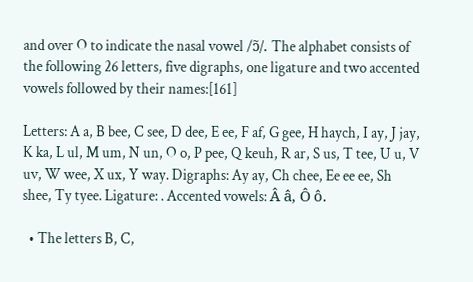and over O to indicate the nasal vowel /ɔ̃/. The alphabet consists of the following 26 letters, five digraphs, one ligature and two accented vowels followed by their names:[161]

Letters: A a, B bee, C see, D dee, E ee, F af, G gee, H haych, I ay, J jay, K ka, L ul, M um, N un, O o, P pee, Q keuh, R ar, S us, T tee, U u, V uv, W wee, X ux, Y way. Digraphs: Ay ay, Ch chee, Ee ee ee, Sh shee, Ty tyee. Ligature: . Accented vowels: Â â, Ô ô.

  • The letters B, C,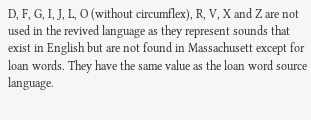D, F, G, I, J, L, O (without circumflex), R, V, X and Z are not used in the revived language as they represent sounds that exist in English but are not found in Massachusett except for loan words. They have the same value as the loan word source language.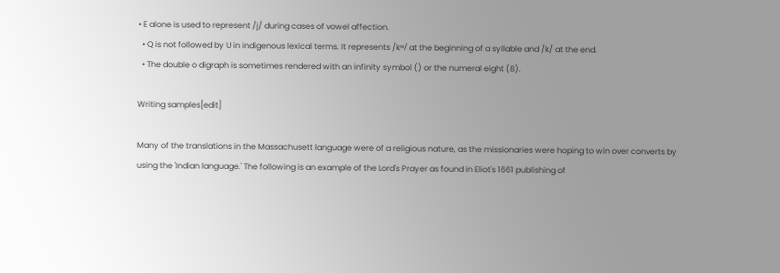• E alone is used to represent /j/ during cases of vowel affection.
  • Q is not followed by U in indigenous lexical terms. It represents /kʷ/ at the beginning of a syllable and /k/ at the end.
  • The double o digraph is sometimes rendered with an infinity symbol () or the numeral eight (8).

Writing samples[edit]

Many of the translations in the Massachusett language were of a religious nature, as the missionaries were hoping to win over converts by using the 'Indian language.' The following is an example of the Lord's Prayer as found in Eliot's 1661 publishing of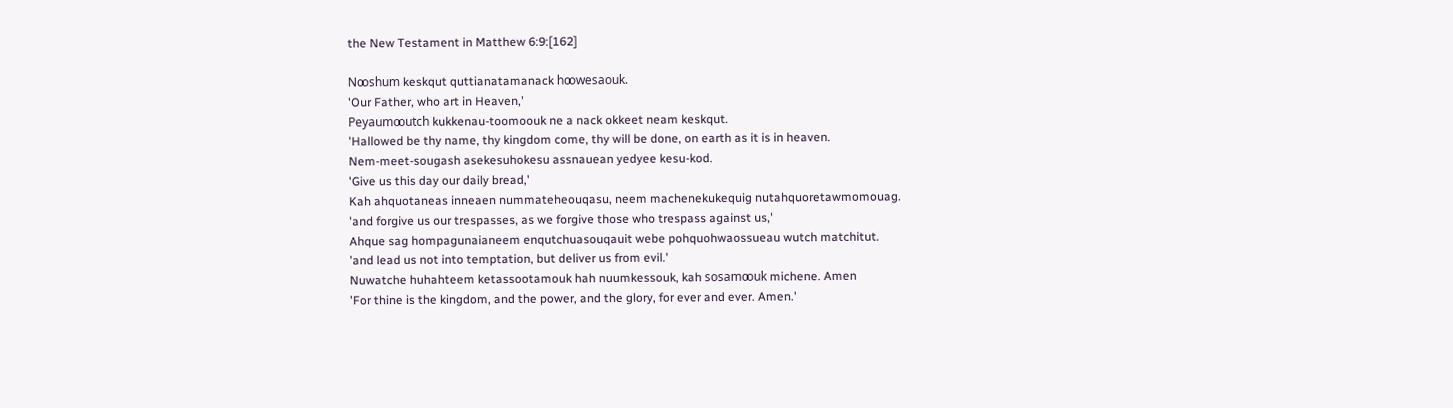the New Testament in Matthew 6:9:[162]

Nꝏshum keskqut quttianatamanack hꝏwesaouk.
'Our Father, who art in Heaven,'
Peyaumꝏutch kukkenau-toomoouk ne a nack okkeet neam keskqut.
'Hallowed be thy name, thy kingdom come, thy will be done, on earth as it is in heaven.
Nem-meet-sougash asekesuhokesu assnauean yedyee kesu-kod.
'Give us this day our daily bread,'
Kah ahquotaneas inneaen nummateheouqasu, neem machenekukequig nutahquoretawmomouag.
'and forgive us our trespasses, as we forgive those who trespass against us,'
Ahque sag hompagunaianeem enqutchuasouqauit webe pohquohwaossueau wutch matchitut.
'and lead us not into temptation, but deliver us from evil.'
Nuwatche huhahteem ketassootamouk hah nuumkessouk, kah sosamꝏuk michene. Amen
'For thine is the kingdom, and the power, and the glory, for ever and ever. Amen.'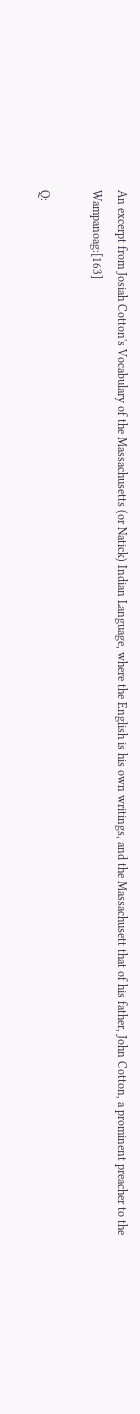An excerpt from Josiah Cotton's Vocabulary of the Massachusetts (or Natick) Indian Language, where the English is his own writings, and the Massachusett that of his father, John Cotton, a prominent preacher to the Wampanoag:[163]

Q: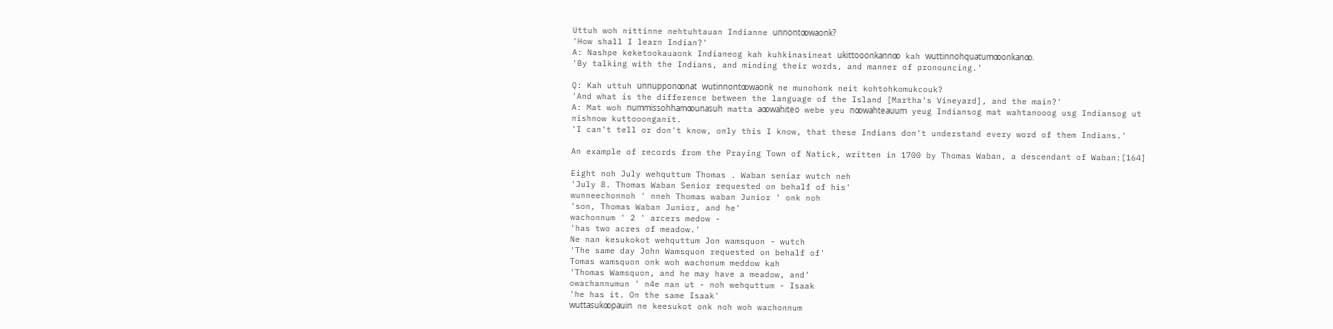Uttuh woh nittinne nehtuhtauan Indianne unnontꝏwaonk?
'How shall I learn Indian?'
A: Nashpe keketookauaonk Indianeog kah kuhkinasineat ukittooonkannꝏ kah wuttinnohquatumꝏonkanꝏ.
'By talking with the Indians, and minding their words, and manner of pronouncing.'

Q: Kah uttuh unnupponꝏnat wutinnontꝏwaonk ne munohonk neit kohtohkomukcouk?
'And what is the difference between the language of the Island [Martha's Vineyard], and the main?'
A: Mat woh nummissohhamꝏunasuh matta aꝏwahiteo webe yeu nꝏwahteauum yeug Indiansog mat wahtanooog usg Indiansog ut nishnow kuttooonganit.
'I can't tell or don't know, only this I know, that these Indians don't understand every word of them Indians.'

An example of records from the Praying Town of Natick, written in 1700 by Thomas Waban, a descendant of Waban:[164]

Eight noh July wehquttum Thomas . Waban seniar wutch neh
'July 8. Thomas Waban Senior requested on behalf of his'
wunneechonnoh ' nneh Thomas waban Junior ' onk noh
'son, Thomas Waban Junior, and he'
wachonnum ' 2 ' arcers medow -
'has two acres of meadow.'
Ne nan kesukokot wehquttum Jon wamsquon - wutch
'The same day John Wamsquon requested on behalf of'
Tomas wamsquon onk woh wachonum meddow kah
'Thomas Wamsquon, and he may have a meadow, and'
owachannumun ' n4e nan ut - noh wehquttum - Isaak
'he has it. On the same Isaak'
wuttasukꝏpauin ne keesukot onk noh woh wachonnum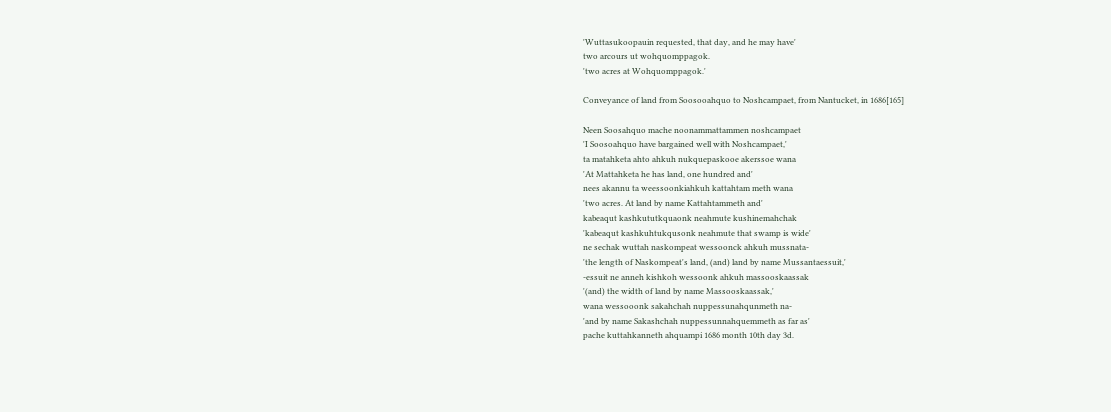'Wuttasukoopauin requested, that day, and he may have'
two arcours ut wohquomppagok.
'two acres at Wohquomppagok.'

Conveyance of land from Soosooahquo to Noshcampaet, from Nantucket, in 1686[165]

Neen Soosahquo mache noonammattammen noshcampaet
'I Soosoahquo have bargained well with Noshcampaet,'
ta matahketa ahto ahkuh nukquepaskooe akerssoe wana
'At Mattahketa he has land, one hundred and'
nees akannu ta weessoonkiahkuh kattahtam meth wana
'two acres. At land by name Kattahtammeth and'
kabeaqut kashkututkquaonk neahmute kushinemahchak
'kabeaqut kashkuhtukqusonk neahmute that swamp is wide'
ne sechak wuttah naskompeat wessoonck ahkuh mussnata-
'the length of Naskompeat's land, (and) land by name Mussantaessuit,'
-essuit ne anneh kishkoh wessoonk ahkuh massooskaassak
'(and) the width of land by name Massooskaassak,'
wana wessooonk sakahchah nuppessunahqunmeth na-
'and by name Sakashchah nuppessunnahquemmeth as far as'
pache kuttahkanneth ahquampi 1686 month 10th day 3d.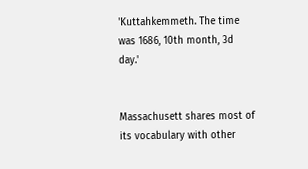'Kuttahkemmeth. The time was 1686, 10th month, 3d day.'


Massachusett shares most of its vocabulary with other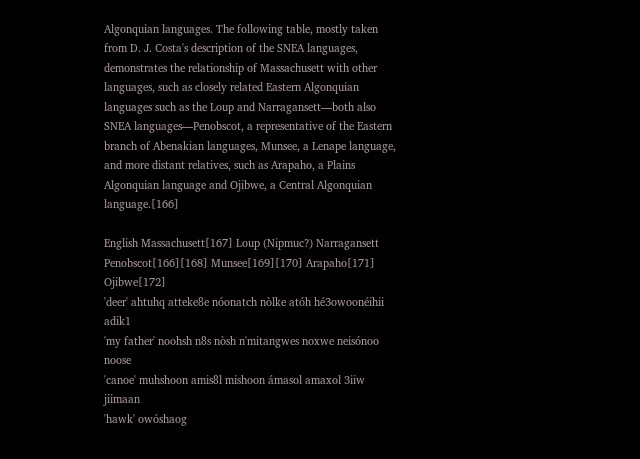Algonquian languages. The following table, mostly taken from D. J. Costa's description of the SNEA languages, demonstrates the relationship of Massachusett with other languages, such as closely related Eastern Algonquian languages such as the Loup and Narragansett—both also SNEA languages—Penobscot, a representative of the Eastern branch of Abenakian languages, Munsee, a Lenape language, and more distant relatives, such as Arapaho, a Plains Algonquian language and Ojibwe, a Central Algonquian language.[166]

English Massachusett[167] Loup (Nipmuc?) Narragansett Penobscot[166][168] Munsee[169][170] Arapaho[171] Ojibwe[172]
'deer' ahtuhq attekeȣe nóonatch nòlke atóh hé3owoonéihii adik1
'my father' noohsh nȣs nòsh n'mitangwes noxwe neisónoo noose
'canoe' muhshoon amisȣl mishoon ámasol amaxol 3iiw jiimaan
'hawk' owóshaog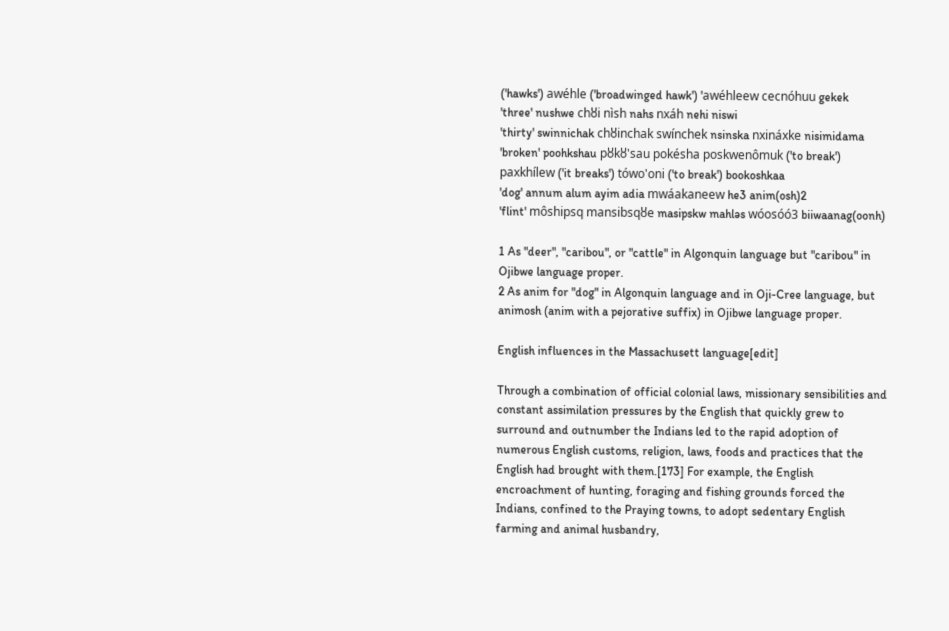('hawks') awéhle ('broadwinged hawk') 'awéhleew cecnóhuu gekek
'three' nushwe chȣi nìsh nahs nxáh nehi niswi
'thirty' swinnichak chȣinchak swínchek nsinska nxináxke nisimidama
'broken' poohkshau pȣkȣ'sau pokésha poskwenômuk ('to break') paxkhílew ('it breaks') tówo'oni ('to break') bookoshkaa
'dog' annum alum ayim adia mwáakaneew he3 anim(osh)2
'flint' môshipsq mansibsqȣe masipskw mahləs wóosóó3 biiwaanag(oonh)

1 As "deer", "caribou", or "cattle" in Algonquin language but "caribou" in Ojibwe language proper.
2 As anim for "dog" in Algonquin language and in Oji-Cree language, but animosh (anim with a pejorative suffix) in Ojibwe language proper.

English influences in the Massachusett language[edit]

Through a combination of official colonial laws, missionary sensibilities and constant assimilation pressures by the English that quickly grew to surround and outnumber the Indians led to the rapid adoption of numerous English customs, religion, laws, foods and practices that the English had brought with them.[173] For example, the English encroachment of hunting, foraging and fishing grounds forced the Indians, confined to the Praying towns, to adopt sedentary English farming and animal husbandry,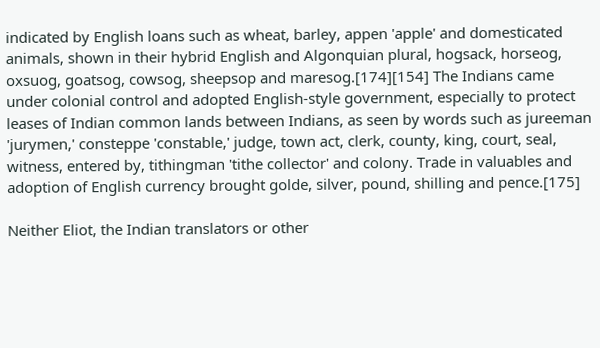indicated by English loans such as wheat, barley, appen 'apple' and domesticated animals, shown in their hybrid English and Algonquian plural, hogsack, horseog, oxsuog, goatsog, cowsog, sheepsop and maresog.[174][154] The Indians came under colonial control and adopted English-style government, especially to protect leases of Indian common lands between Indians, as seen by words such as jureeman 'jurymen,' consteppe 'constable,' judge, town act, clerk, county, king, court, seal, witness, entered by, tithingman 'tithe collector' and colony. Trade in valuables and adoption of English currency brought golde, silver, pound, shilling and pence.[175]

Neither Eliot, the Indian translators or other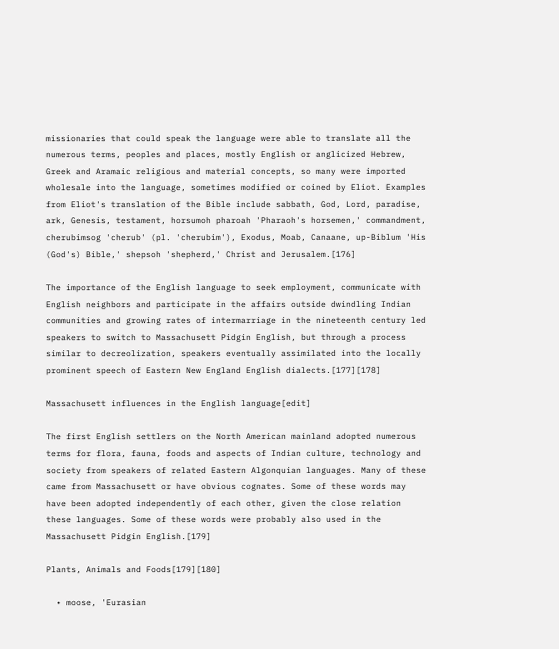missionaries that could speak the language were able to translate all the numerous terms, peoples and places, mostly English or anglicized Hebrew, Greek and Aramaic religious and material concepts, so many were imported wholesale into the language, sometimes modified or coined by Eliot. Examples from Eliot's translation of the Bible include sabbath, God, Lord, paradise, ark, Genesis, testament, horsumoh pharoah 'Pharaoh's horsemen,' commandment, cherubimsog 'cherub' (pl. 'cherubim'), Exodus, Moab, Canaane, up-Biblum 'His (God's) Bible,' shepsoh 'shepherd,' Christ and Jerusalem.[176]

The importance of the English language to seek employment, communicate with English neighbors and participate in the affairs outside dwindling Indian communities and growing rates of intermarriage in the nineteenth century led speakers to switch to Massachusett Pidgin English, but through a process similar to decreolization, speakers eventually assimilated into the locally prominent speech of Eastern New England English dialects.[177][178]

Massachusett influences in the English language[edit]

The first English settlers on the North American mainland adopted numerous terms for flora, fauna, foods and aspects of Indian culture, technology and society from speakers of related Eastern Algonquian languages. Many of these came from Massachusett or have obvious cognates. Some of these words may have been adopted independently of each other, given the close relation these languages. Some of these words were probably also used in the Massachusett Pidgin English.[179]

Plants, Animals and Foods[179][180]

  • moose, 'Eurasian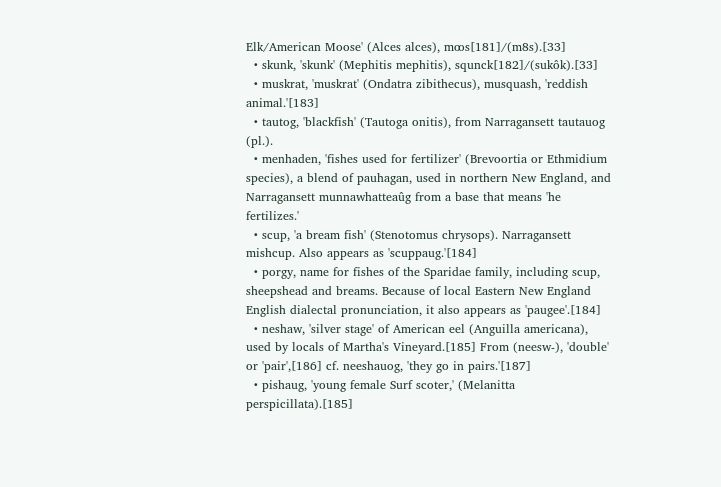Elk/American Moose' (Alces alces), mꝏs[181]/(m8s).[33]
  • skunk, 'skunk' (Mephitis mephitis), squnck[182]/(sukôk).[33]
  • muskrat, 'muskrat' (Ondatra zibithecus), musquash, 'reddish animal.'[183]
  • tautog, 'blackfish' (Tautoga onitis), from Narragansett tautauog (pl.).
  • menhaden, 'fishes used for fertilizer' (Brevoortia or Ethmidium species), a blend of pauhagan, used in northern New England, and Narragansett munnawhatteaûg from a base that means 'he fertilizes.'
  • scup, 'a bream fish' (Stenotomus chrysops). Narragansett mishcup. Also appears as 'scuppaug.'[184]
  • porgy, name for fishes of the Sparidae family, including scup, sheepshead and breams. Because of local Eastern New England English dialectal pronunciation, it also appears as 'paugee'.[184]
  • neshaw, 'silver stage' of American eel (Anguilla americana), used by locals of Martha's Vineyard.[185] From (neesw-), 'double' or 'pair',[186] cf. neeshauog, 'they go in pairs.'[187]
  • pishaug, 'young female Surf scoter,' (Melanitta perspicillata).[185]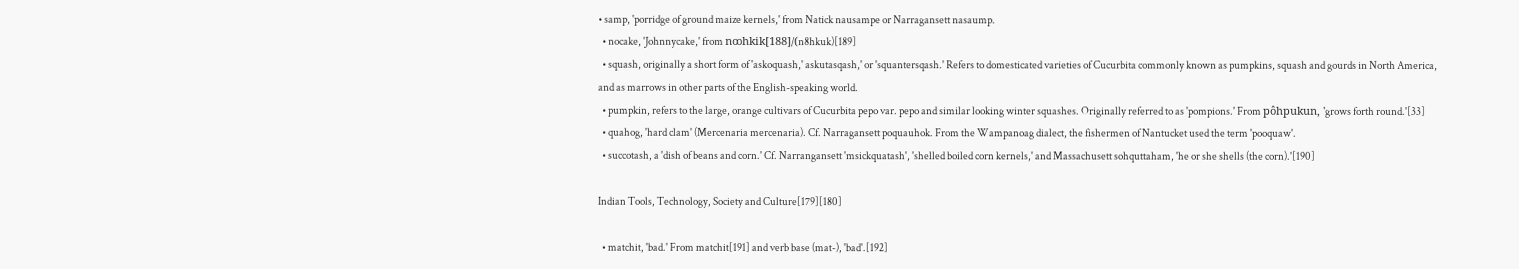• samp, 'porridge of ground maize kernels,' from Natick nausampe or Narragansett nasaump.
  • nocake, 'Johnnycake,' from nꝏhkik[188]/(n8hkuk)[189]
  • squash, originally a short form of 'askoquash,' askutasqash,' or 'squantersqash.' Refers to domesticated varieties of Cucurbita commonly known as pumpkins, squash and gourds in North America, and as marrows in other parts of the English-speaking world.
  • pumpkin, refers to the large, orange cultivars of Cucurbita pepo var. pepo and similar looking winter squashes. Originally referred to as 'pompions.' From pôhpukun, 'grows forth round.'[33]
  • quahog, 'hard clam' (Mercenaria mercenaria). Cf. Narragansett poquauhok. From the Wampanoag dialect, the fishermen of Nantucket used the term 'pooquaw'.
  • succotash, a 'dish of beans and corn.' Cf. Narrangansett 'msickquatash', 'shelled boiled corn kernels,' and Massachusett sohquttaham, 'he or she shells (the corn).'[190]

Indian Tools, Technology, Society and Culture[179][180]

  • matchit, 'bad.' From matchit[191] and verb base (mat-), 'bad'.[192]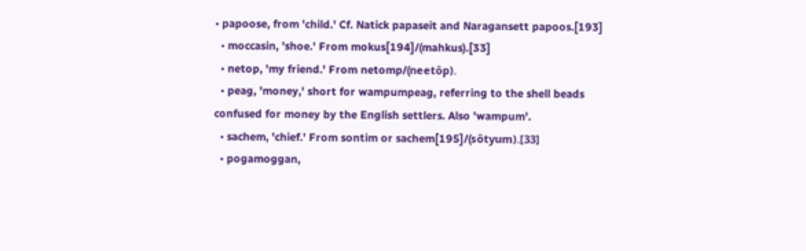• papoose, from 'child.' Cf. Natick papaseit and Naragansett papoos.[193]
  • moccasin, 'shoe.' From mokus[194]/(mahkus).[33]
  • netop, 'my friend.' From netomp/(neetôp).
  • peag, 'money,' short for wampumpeag, referring to the shell beads confused for money by the English settlers. Also 'wampum'.
  • sachem, 'chief.' From sontim or sachem[195]/(sôtyum).[33]
  • pogamoggan,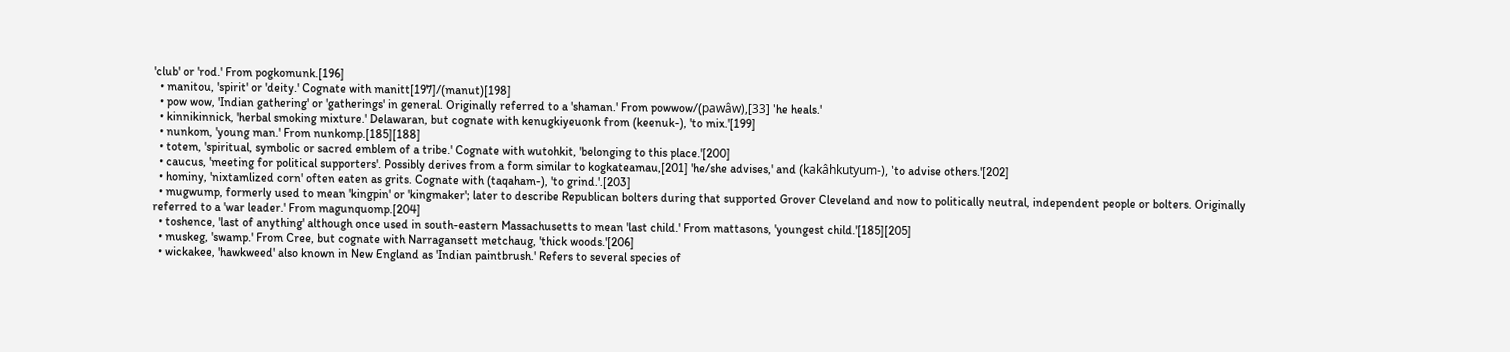'club' or 'rod.' From pogkomunk.[196]
  • manitou, 'spirit' or 'deity.' Cognate with manitt[197]/(manut)[198]
  • pow wow, 'Indian gathering' or 'gatherings' in general. Originally referred to a 'shaman.' From powwow/(pawâw),[33] 'he heals.'
  • kinnikinnick, 'herbal smoking mixture.' Delawaran, but cognate with kenugkiyeuonk from (keenuk-), 'to mix.'[199]
  • nunkom, 'young man.' From nunkomp.[185][188]
  • totem, 'spiritual, symbolic or sacred emblem of a tribe.' Cognate with wutohkit, 'belonging to this place.'[200]
  • caucus, 'meeting for political supporters'. Possibly derives from a form similar to kogkateamau,[201] 'he/she advises,' and (kakâhkutyum-), 'to advise others.'[202]
  • hominy, 'nixtamlized corn' often eaten as grits. Cognate with (taqaham-), 'to grind.'.[203]
  • mugwump, formerly used to mean 'kingpin' or 'kingmaker'; later to describe Republican bolters during that supported Grover Cleveland and now to politically neutral, independent people or bolters. Originally referred to a 'war leader.' From magunquomp.[204]
  • toshence, 'last of anything' although once used in south-eastern Massachusetts to mean 'last child.' From mattasons, 'youngest child.'[185][205]
  • muskeg, 'swamp.' From Cree, but cognate with Narragansett metchaug, 'thick woods.'[206]
  • wickakee, 'hawkweed' also known in New England as 'Indian paintbrush.' Refers to several species of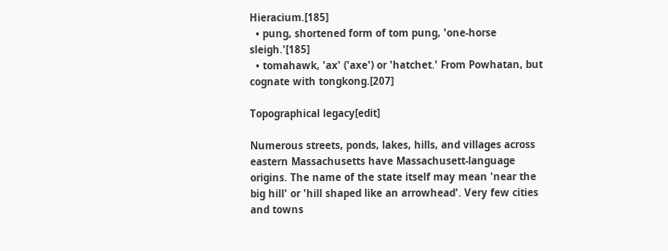Hieracium.[185]
  • pung, shortened form of tom pung, 'one-horse sleigh.'[185]
  • tomahawk, 'ax' ('axe') or 'hatchet.' From Powhatan, but cognate with tongkong.[207]

Topographical legacy[edit]

Numerous streets, ponds, lakes, hills, and villages across eastern Massachusetts have Massachusett-language origins. The name of the state itself may mean 'near the big hill' or 'hill shaped like an arrowhead'. Very few cities and towns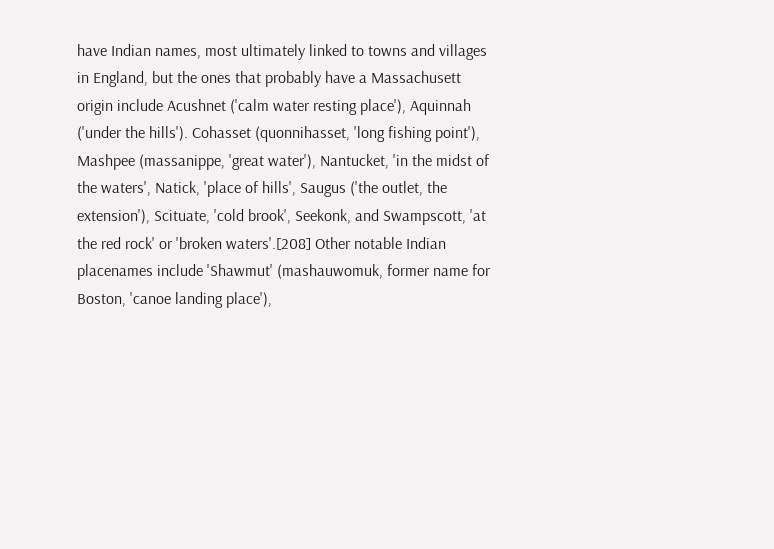have Indian names, most ultimately linked to towns and villages in England, but the ones that probably have a Massachusett origin include Acushnet ('calm water resting place'), Aquinnah ('under the hills'). Cohasset (quonnihasset, 'long fishing point'), Mashpee (massanippe, 'great water'), Nantucket, 'in the midst of the waters', Natick, 'place of hills', Saugus ('the outlet, the extension'), Scituate, 'cold brook', Seekonk, and Swampscott, 'at the red rock' or 'broken waters'.[208] Other notable Indian placenames include 'Shawmut' (mashauwomuk, former name for Boston, 'canoe landing place'),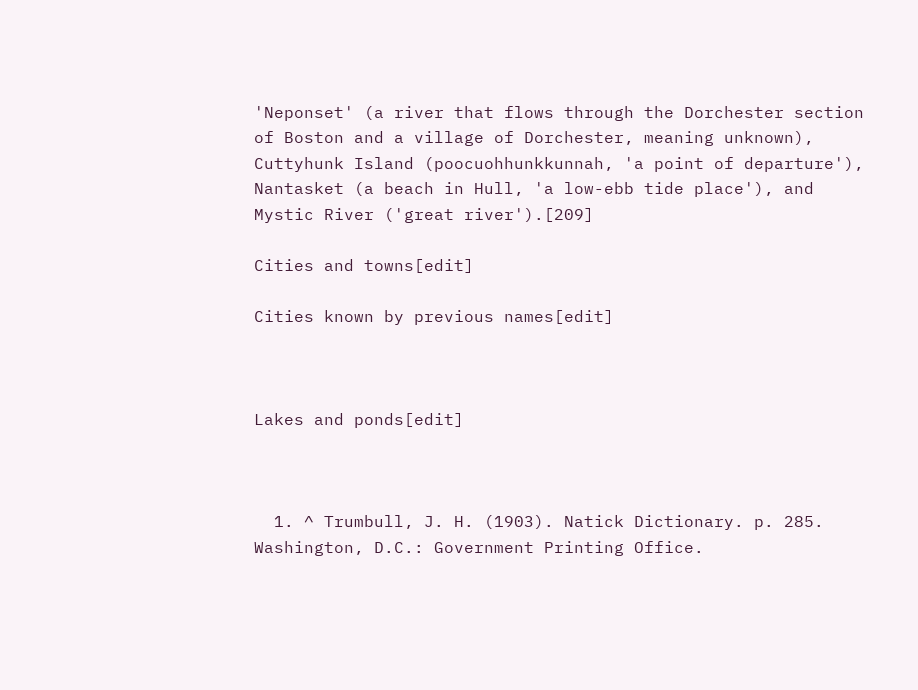'Neponset' (a river that flows through the Dorchester section of Boston and a village of Dorchester, meaning unknown), Cuttyhunk Island (poocuohhunkkunnah, 'a point of departure'), Nantasket (a beach in Hull, 'a low-ebb tide place'), and Mystic River ('great river').[209]

Cities and towns[edit]

Cities known by previous names[edit]



Lakes and ponds[edit]



  1. ^ Trumbull, J. H. (1903). Natick Dictionary. p. 285. Washington, D.C.: Government Printing Office.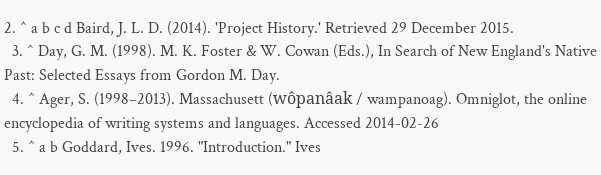2. ^ a b c d Baird, J. L. D. (2014). 'Project History.' Retrieved 29 December 2015.
  3. ^ Day, G. M. (1998). M. K. Foster & W. Cowan (Eds.), In Search of New England's Native Past: Selected Essays from Gordon M. Day.
  4. ^ Ager, S. (1998–2013). Massachusett (wôpanâak / wampanoag). Omniglot, the online encyclopedia of writing systems and languages. Accessed 2014-02-26
  5. ^ a b Goddard, Ives. 1996. "Introduction." Ives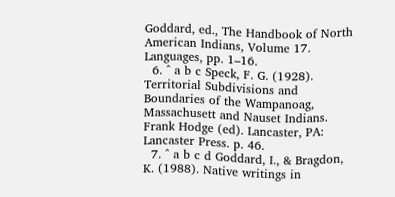Goddard, ed., The Handbook of North American Indians, Volume 17. Languages, pp. 1–16.
  6. ^ a b c Speck, F. G. (1928). Territorial Subdivisions and Boundaries of the Wampanoag, Massachusett and Nauset Indians. Frank Hodge (ed). Lancaster, PA: Lancaster Press. p. 46.
  7. ^ a b c d Goddard, I., & Bragdon, K. (1988). Native writings in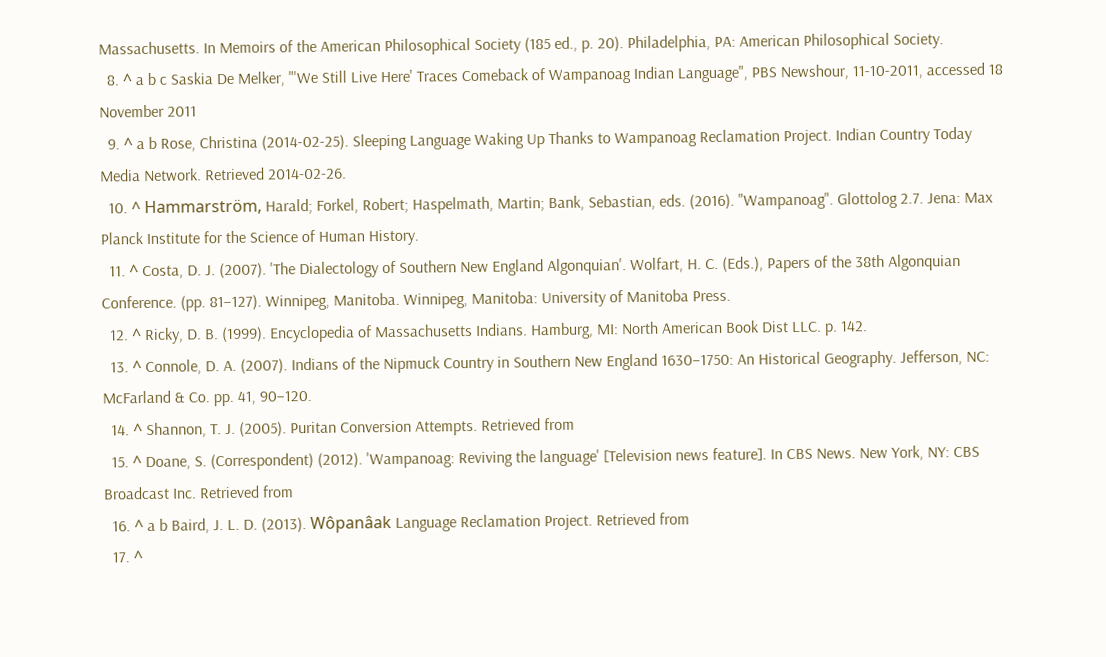Massachusetts. In Memoirs of the American Philosophical Society (185 ed., p. 20). Philadelphia, PA: American Philosophical Society.
  8. ^ a b c Saskia De Melker, "'We Still Live Here' Traces Comeback of Wampanoag Indian Language", PBS Newshour, 11-10-2011, accessed 18 November 2011
  9. ^ a b Rose, Christina (2014-02-25). Sleeping Language Waking Up Thanks to Wampanoag Reclamation Project. Indian Country Today Media Network. Retrieved 2014-02-26.
  10. ^ Hammarström, Harald; Forkel, Robert; Haspelmath, Martin; Bank, Sebastian, eds. (2016). "Wampanoag". Glottolog 2.7. Jena: Max Planck Institute for the Science of Human History.
  11. ^ Costa, D. J. (2007). 'The Dialectology of Southern New England Algonquian'. Wolfart, H. C. (Eds.), Papers of the 38th Algonquian Conference. (pp. 81–127). Winnipeg, Manitoba. Winnipeg, Manitoba: University of Manitoba Press.
  12. ^ Ricky, D. B. (1999). Encyclopedia of Massachusetts Indians. Hamburg, MI: North American Book Dist LLC. p. 142.
  13. ^ Connole, D. A. (2007). Indians of the Nipmuck Country in Southern New England 1630–1750: An Historical Geography. Jefferson, NC: McFarland & Co. pp. 41, 90–120.
  14. ^ Shannon, T. J. (2005). Puritan Conversion Attempts. Retrieved from
  15. ^ Doane, S. (Correspondent) (2012). 'Wampanoag: Reviving the language' [Television news feature]. In CBS News. New York, NY: CBS Broadcast Inc. Retrieved from
  16. ^ a b Baird, J. L. D. (2013). Wôpanâak Language Reclamation Project. Retrieved from
  17. ^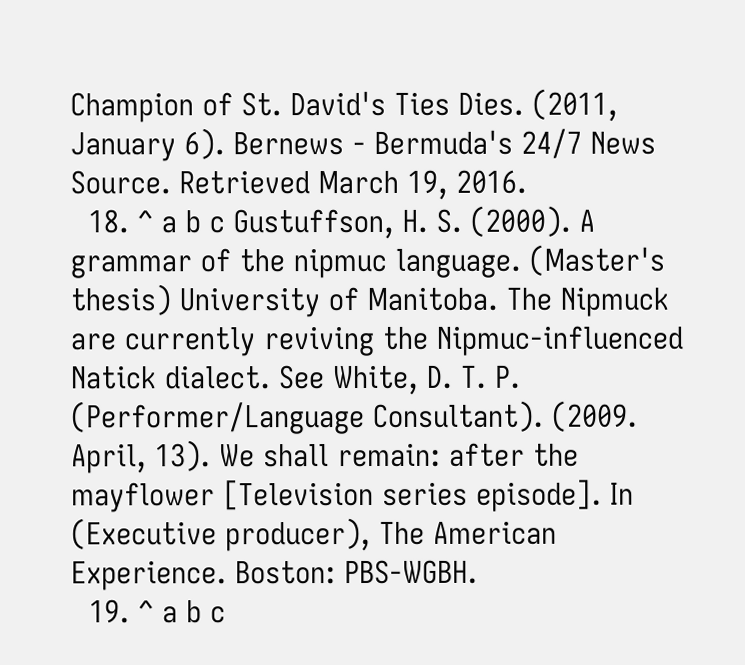Champion of St. David's Ties Dies. (2011, January 6). Bernews - Bermuda's 24/7 News Source. Retrieved March 19, 2016.
  18. ^ a b c Gustuffson, H. S. (2000). A grammar of the nipmuc language. (Master's thesis) University of Manitoba. The Nipmuck are currently reviving the Nipmuc-influenced Natick dialect. See White, D. T. P. (Performer/Language Consultant). (2009. April, 13). We shall remain: after the mayflower [Television series episode]. In (Executive producer), The American Experience. Boston: PBS-WGBH.
  19. ^ a b c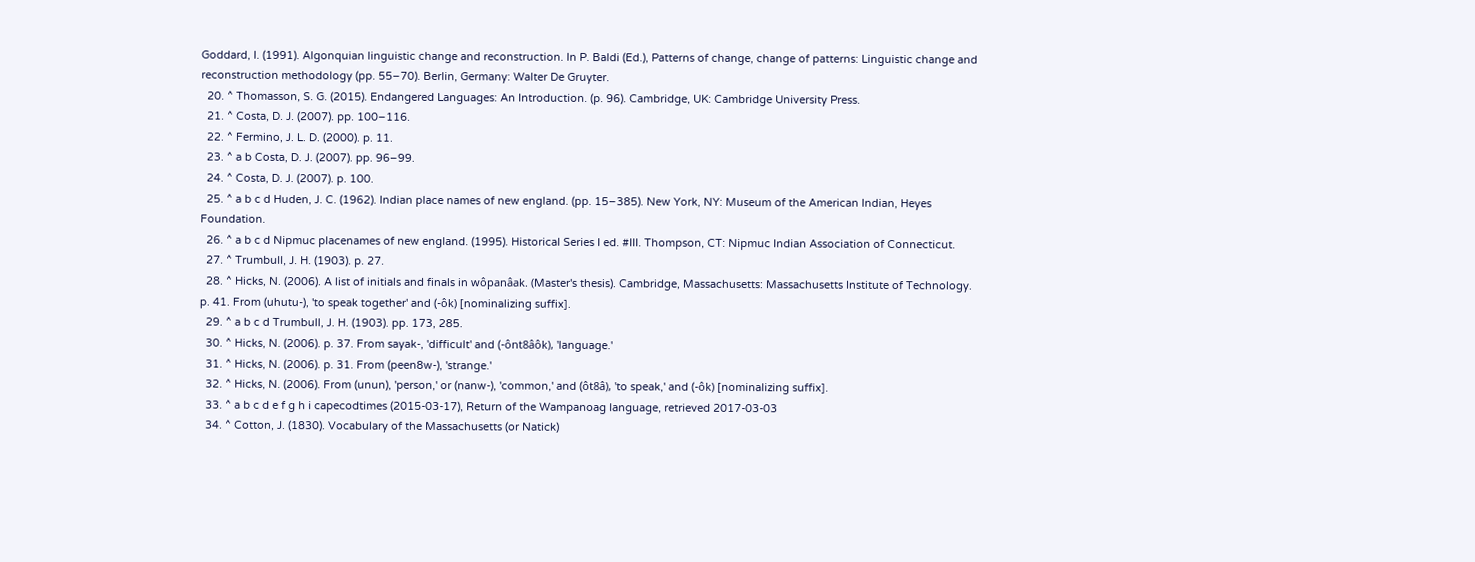Goddard, I. (1991). Algonquian linguistic change and reconstruction. In P. Baldi (Ed.), Patterns of change, change of patterns: Linguistic change and reconstruction methodology (pp. 55–70). Berlin, Germany: Walter De Gruyter.
  20. ^ Thomasson, S. G. (2015). Endangered Languages: An Introduction. (p. 96). Cambridge, UK: Cambridge University Press.
  21. ^ Costa, D. J. (2007). pp. 100–116.
  22. ^ Fermino, J. L. D. (2000). p. 11.
  23. ^ a b Costa, D. J. (2007). pp. 96–99.
  24. ^ Costa, D. J. (2007). p. 100.
  25. ^ a b c d Huden, J. C. (1962). Indian place names of new england. (pp. 15–385). New York, NY: Museum of the American Indian, Heyes Foundation.
  26. ^ a b c d Nipmuc placenames of new england. (1995). Historical Series I ed. #III. Thompson, CT: Nipmuc Indian Association of Connecticut.
  27. ^ Trumbull, J. H. (1903). p. 27.
  28. ^ Hicks, N. (2006). A list of initials and finals in wôpanâak. (Master's thesis). Cambridge, Massachusetts: Massachusetts Institute of Technology. p. 41. From (uhutu-), 'to speak together' and (-ôk) [nominalizing suffix].
  29. ^ a b c d Trumbull, J. H. (1903). pp. 173, 285.
  30. ^ Hicks, N. (2006). p. 37. From sayak-, 'difficult' and (-ônt8âôk), 'language.'
  31. ^ Hicks, N. (2006). p. 31. From (peen8w-), 'strange.'
  32. ^ Hicks, N. (2006). From (unun), 'person,' or (nanw-), 'common,' and (ôt8â), 'to speak,' and (-ôk) [nominalizing suffix].
  33. ^ a b c d e f g h i capecodtimes (2015-03-17), Return of the Wampanoag language, retrieved 2017-03-03
  34. ^ Cotton, J. (1830). Vocabulary of the Massachusetts (or Natick)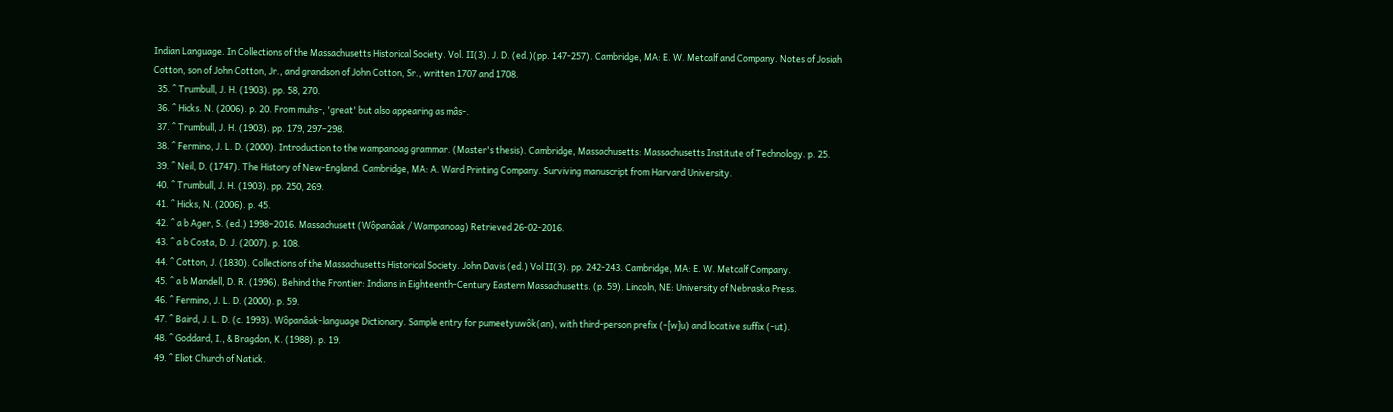Indian Language. In Collections of the Massachusetts Historical Society. Vol. II(3). J. D. (ed.)(pp. 147-257). Cambridge, MA: E. W. Metcalf and Company. Notes of Josiah Cotton, son of John Cotton, Jr., and grandson of John Cotton, Sr., written 1707 and 1708.
  35. ^ Trumbull, J. H. (1903). pp. 58, 270.
  36. ^ Hicks. N. (2006). p. 20. From muhs-, 'great' but also appearing as mâs-.
  37. ^ Trumbull, J. H. (1903). pp. 179, 297–298.
  38. ^ Fermino, J. L. D. (2000). Introduction to the wampanoag grammar. (Master's thesis). Cambridge, Massachusetts: Massachusetts Institute of Technology. p. 25.
  39. ^ Neil, D. (1747). The History of New-England. Cambridge, MA: A. Ward Printing Company. Surviving manuscript from Harvard University.
  40. ^ Trumbull, J. H. (1903). pp. 250, 269.
  41. ^ Hicks, N. (2006). p. 45.
  42. ^ a b Ager, S. (ed.) 1998–2016. Massachusett (Wôpanâak / Wampanoag) Retrieved 26-02-2016.
  43. ^ a b Costa, D. J. (2007). p. 108.
  44. ^ Cotton, J. (1830). Collections of the Massachusetts Historical Society. John Davis (ed.) Vol II(3). pp. 242-243. Cambridge, MA: E. W. Metcalf Company.
  45. ^ a b Mandell, D. R. (1996). Behind the Frontier: Indians in Eighteenth-Century Eastern Massachusetts. (p. 59). Lincoln, NE: University of Nebraska Press.
  46. ^ Fermino, J. L. D. (2000). p. 59.
  47. ^ Baird, J. L. D. (c. 1993). Wôpanâak-language Dictionary. Sample entry for pumeetyuwôk(an), with third-person prefix (-[w]u) and locative suffix (-ut).
  48. ^ Goddard, I., & Bragdon, K. (1988). p. 19.
  49. ^ Eliot Church of Natick.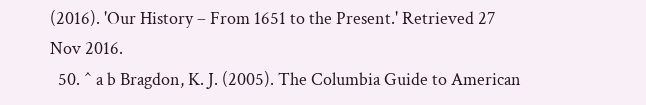(2016). 'Our History – From 1651 to the Present.' Retrieved 27 Nov 2016.
  50. ^ a b Bragdon, K. J. (2005). The Columbia Guide to American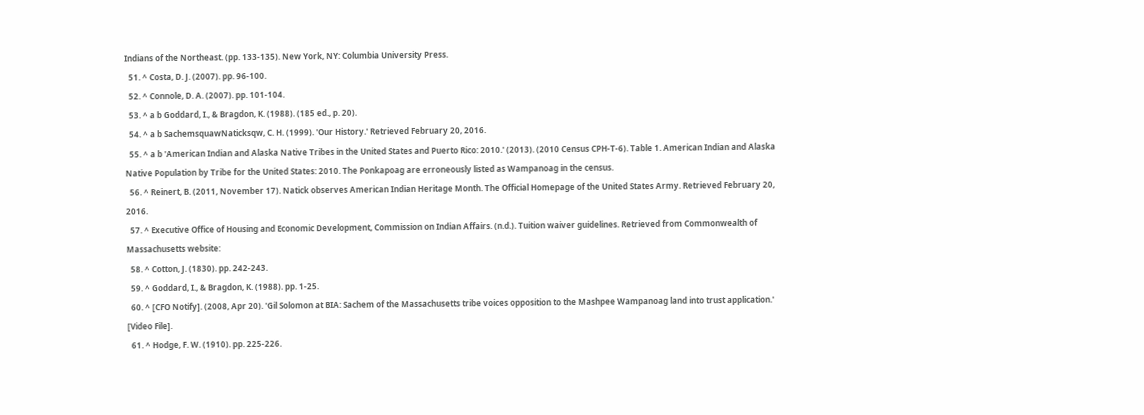Indians of the Northeast. (pp. 133-135). New York, NY: Columbia University Press.
  51. ^ Costa, D. J. (2007). pp. 96-100.
  52. ^ Connole, D. A. (2007). pp. 101-104.
  53. ^ a b Goddard, I., & Bragdon, K. (1988). (185 ed., p. 20).
  54. ^ a b SachemsquawNaticksqw, C. H. (1999). 'Our History.' Retrieved February 20, 2016.
  55. ^ a b 'American Indian and Alaska Native Tribes in the United States and Puerto Rico: 2010.' (2013). (2010 Census CPH-T-6). Table 1. American Indian and Alaska Native Population by Tribe for the United States: 2010. The Ponkapoag are erroneously listed as Wampanoag in the census.
  56. ^ Reinert, B. (2011, November 17). Natick observes American Indian Heritage Month. The Official Homepage of the United States Army. Retrieved February 20, 2016.
  57. ^ Executive Office of Housing and Economic Development, Commission on Indian Affairs. (n.d.). Tuition waiver guidelines. Retrieved from Commonwealth of Massachusetts website:
  58. ^ Cotton, J. (1830). pp. 242-243.
  59. ^ Goddard, I., & Bragdon, K. (1988). pp. 1-25.
  60. ^ [CFO Notify]. (2008, Apr 20). 'Gil Solomon at BIA: Sachem of the Massachusetts tribe voices opposition to the Mashpee Wampanoag land into trust application.' [Video File].
  61. ^ Hodge, F. W. (1910). pp. 225-226.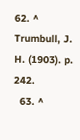62. ^ Trumbull, J. H. (1903). p. 242.
  63. ^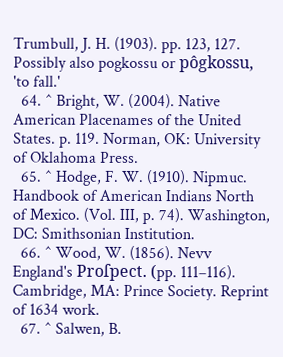Trumbull, J. H. (1903). pp. 123, 127. Possibly also pogkossu or pôgkossu, 'to fall.'
  64. ^ Bright, W. (2004). Native American Placenames of the United States. p. 119. Norman, OK: University of Oklahoma Press.
  65. ^ Hodge, F. W. (1910). Nipmuc. Handbook of American Indians North of Mexico. (Vol. III, p. 74). Washington, DC: Smithsonian Institution.
  66. ^ Wood, W. (1856). Nevv England's Proſpect. (pp. 111–116). Cambridge, MA: Prince Society. Reprint of 1634 work.
  67. ^ Salwen, B.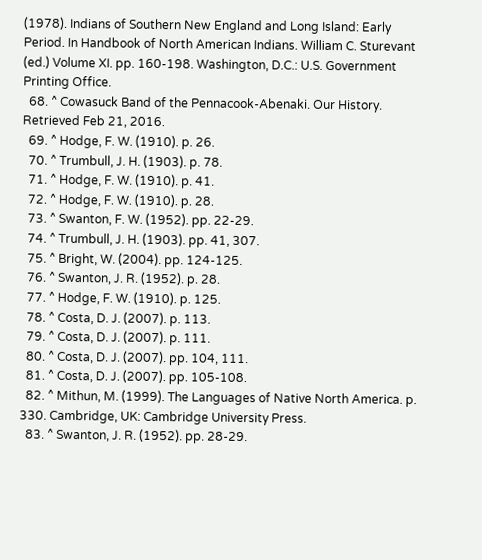(1978). Indians of Southern New England and Long Island: Early Period. In Handbook of North American Indians. William C. Sturevant (ed.) Volume XI. pp. 160-198. Washington, D.C.: U.S. Government Printing Office.
  68. ^ Cowasuck Band of the Pennacook-Abenaki. Our History. Retrieved Feb 21, 2016.
  69. ^ Hodge, F. W. (1910). p. 26.
  70. ^ Trumbull, J. H. (1903). p. 78.
  71. ^ Hodge, F. W. (1910). p. 41.
  72. ^ Hodge, F. W. (1910). p. 28.
  73. ^ Swanton, F. W. (1952). pp. 22-29.
  74. ^ Trumbull, J. H. (1903). pp. 41, 307.
  75. ^ Bright, W. (2004). pp. 124-125.
  76. ^ Swanton, J. R. (1952). p. 28.
  77. ^ Hodge, F. W. (1910). p. 125.
  78. ^ Costa, D. J. (2007). p. 113.
  79. ^ Costa, D. J. (2007). p. 111.
  80. ^ Costa, D. J. (2007). pp. 104, 111.
  81. ^ Costa, D. J. (2007). pp. 105-108.
  82. ^ Mithun, M. (1999). The Languages of Native North America. p. 330. Cambridge, UK: Cambridge University Press.
  83. ^ Swanton, J. R. (1952). pp. 28-29.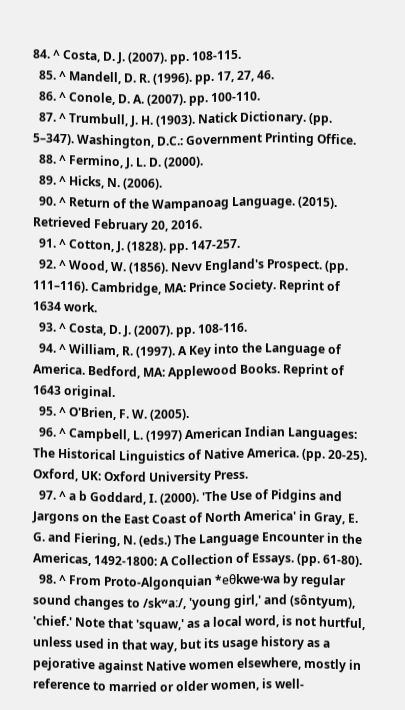84. ^ Costa, D. J. (2007). pp. 108-115.
  85. ^ Mandell, D. R. (1996). pp. 17, 27, 46.
  86. ^ Conole, D. A. (2007). pp. 100-110.
  87. ^ Trumbull, J. H. (1903). Natick Dictionary. (pp. 5–347). Washington, D.C.: Government Printing Office.
  88. ^ Fermino, J. L. D. (2000).
  89. ^ Hicks, N. (2006).
  90. ^ Return of the Wampanoag Language. (2015). Retrieved February 20, 2016.
  91. ^ Cotton, J. (1828). pp. 147-257.
  92. ^ Wood, W. (1856). Nevv England's Prospect. (pp. 111–116). Cambridge, MA: Prince Society. Reprint of 1634 work.
  93. ^ Costa, D. J. (2007). pp. 108-116.
  94. ^ William, R. (1997). A Key into the Language of America. Bedford, MA: Applewood Books. Reprint of 1643 original.
  95. ^ O'Brien, F. W. (2005).
  96. ^ Campbell, L. (1997) American Indian Languages: The Historical Linguistics of Native America. (pp. 20-25). Oxford, UK: Oxford University Press.
  97. ^ a b Goddard, I. (2000). 'The Use of Pidgins and Jargons on the East Coast of North America' in Gray, E. G. and Fiering, N. (eds.) The Language Encounter in the Americas, 1492-1800: A Collection of Essays. (pp. 61-80).
  98. ^ From Proto-Algonquian *eθkwe·wa by regular sound changes to /skʷaː/, 'young girl,' and (sôntyum), 'chief.' Note that 'squaw,' as a local word, is not hurtful, unless used in that way, but its usage history as a pejorative against Native women elsewhere, mostly in reference to married or older women, is well-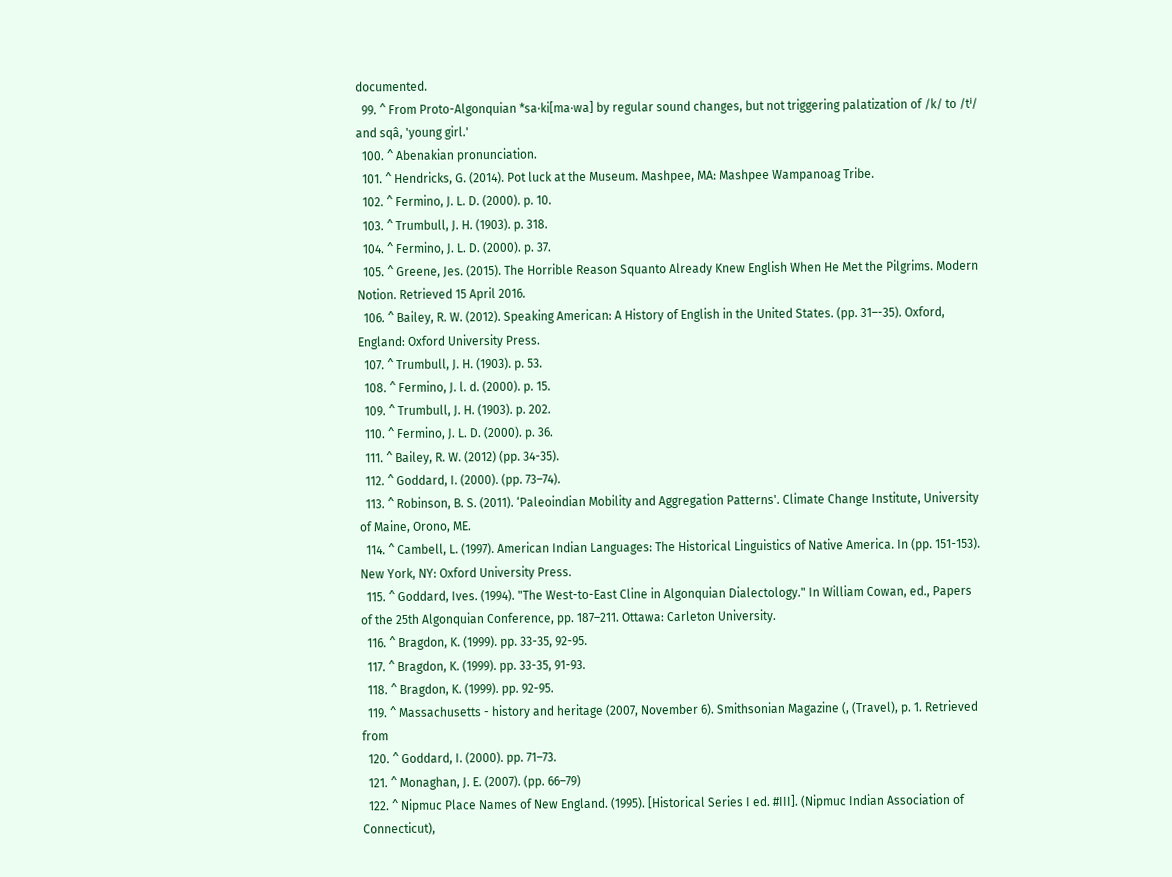documented.
  99. ^ From Proto-Algonquian *sa·ki[ma·wa] by regular sound changes, but not triggering palatization of /k/ to /tʲ/ and sqâ, 'young girl.'
  100. ^ Abenakian pronunciation.
  101. ^ Hendricks, G. (2014). Pot luck at the Museum. Mashpee, MA: Mashpee Wampanoag Tribe.
  102. ^ Fermino, J. L. D. (2000). p. 10.
  103. ^ Trumbull, J. H. (1903). p. 318.
  104. ^ Fermino, J. L. D. (2000). p. 37.
  105. ^ Greene, Jes. (2015). The Horrible Reason Squanto Already Knew English When He Met the Pilgrims. Modern Notion. Retrieved 15 April 2016.
  106. ^ Bailey, R. W. (2012). Speaking American: A History of English in the United States. (pp. 31–-35). Oxford, England: Oxford University Press.
  107. ^ Trumbull, J. H. (1903). p. 53.
  108. ^ Fermino, J. l. d. (2000). p. 15.
  109. ^ Trumbull, J. H. (1903). p. 202.
  110. ^ Fermino, J. L. D. (2000). p. 36.
  111. ^ Bailey, R. W. (2012) (pp. 34-35).
  112. ^ Goddard, I. (2000). (pp. 73–74).
  113. ^ Robinson, B. S. (2011). ‘Paleoindian Mobility and Aggregation Patterns'. Climate Change Institute, University of Maine, Orono, ME.
  114. ^ Cambell, L. (1997). American Indian Languages: The Historical Linguistics of Native America. In (pp. 151-153). New York, NY: Oxford University Press.
  115. ^ Goddard, Ives. (1994). "The West-to-East Cline in Algonquian Dialectology." In William Cowan, ed., Papers of the 25th Algonquian Conference, pp. 187–211. Ottawa: Carleton University.
  116. ^ Bragdon, K. (1999). pp. 33-35, 92-95.
  117. ^ Bragdon, K. (1999). pp. 33-35, 91-93.
  118. ^ Bragdon, K. (1999). pp. 92-95.
  119. ^ Massachusetts - history and heritage (2007, November 6). Smithsonian Magazine (, (Travel), p. 1. Retrieved from
  120. ^ Goddard, I. (2000). pp. 71–73.
  121. ^ Monaghan, J. E. (2007). (pp. 66–79)
  122. ^ Nipmuc Place Names of New England. (1995). [Historical Series I ed. #III]. (Nipmuc Indian Association of Connecticut),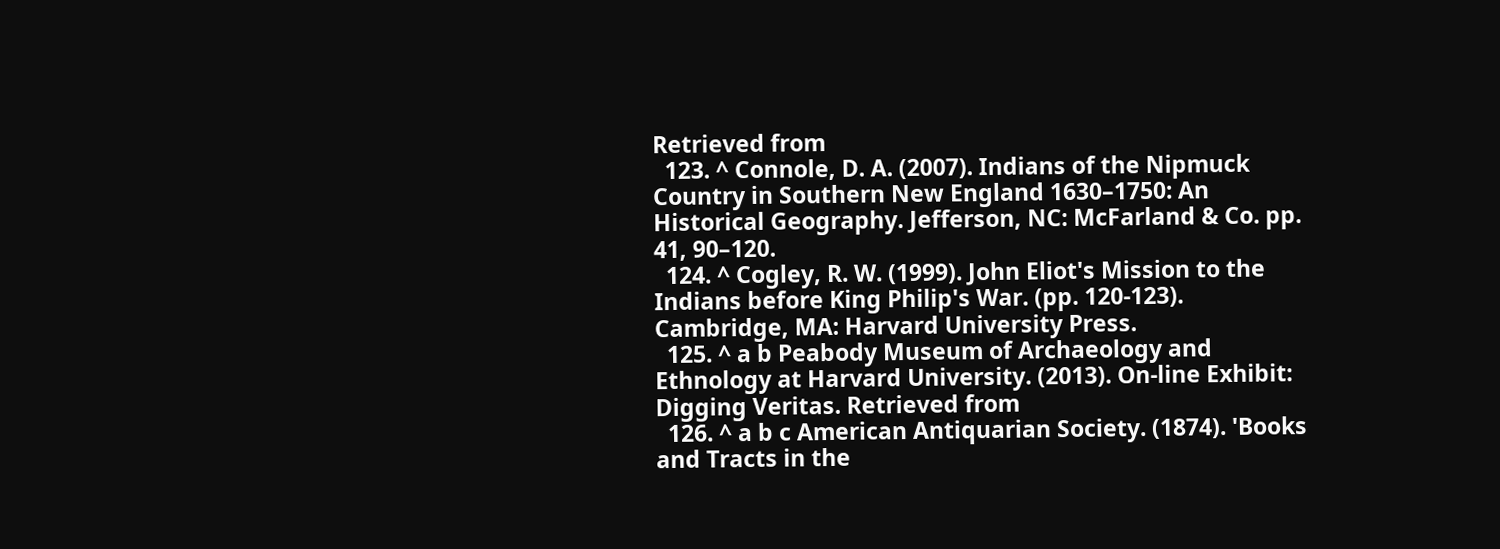Retrieved from
  123. ^ Connole, D. A. (2007). Indians of the Nipmuck Country in Southern New England 1630–1750: An Historical Geography. Jefferson, NC: McFarland & Co. pp. 41, 90–120.
  124. ^ Cogley, R. W. (1999). John Eliot's Mission to the Indians before King Philip's War. (pp. 120-123). Cambridge, MA: Harvard University Press.
  125. ^ a b Peabody Museum of Archaeology and Ethnology at Harvard University. (2013). On-line Exhibit: Digging Veritas. Retrieved from
  126. ^ a b c American Antiquarian Society. (1874). 'Books and Tracts in the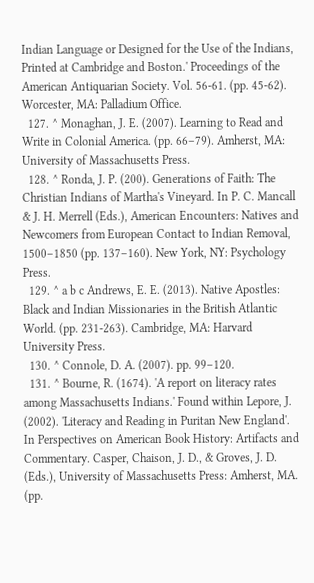Indian Language or Designed for the Use of the Indians, Printed at Cambridge and Boston.' Proceedings of the American Antiquarian Society. Vol. 56-61. (pp. 45-62). Worcester, MA: Palladium Office.
  127. ^ Monaghan, J. E. (2007). Learning to Read and Write in Colonial America. (pp. 66–79). Amherst, MA: University of Massachusetts Press.
  128. ^ Ronda, J. P. (200). Generations of Faith: The Christian Indians of Martha's Vineyard. In P. C. Mancall & J. H. Merrell (Eds.), American Encounters: Natives and Newcomers from European Contact to Indian Removal, 1500–1850 (pp. 137–160). New York, NY: Psychology Press.
  129. ^ a b c Andrews, E. E. (2013). Native Apostles: Black and Indian Missionaries in the British Atlantic World. (pp. 231-263). Cambridge, MA: Harvard University Press.
  130. ^ Connole, D. A. (2007). pp. 99–120.
  131. ^ Bourne, R. (1674). 'A report on literacy rates among Massachusetts Indians.' Found within Lepore, J. (2002). 'Literacy and Reading in Puritan New England'. In Perspectives on American Book History: Artifacts and Commentary. Casper, Chaison, J. D., & Groves, J. D. (Eds.), University of Massachusetts Press: Amherst, MA. (pp.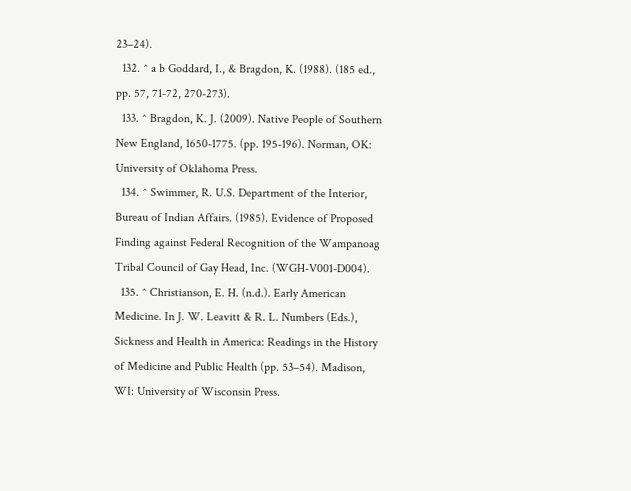23–24).
  132. ^ a b Goddard, I., & Bragdon, K. (1988). (185 ed., pp. 57, 71-72, 270-273).
  133. ^ Bragdon, K. J. (2009). Native People of Southern New England, 1650-1775. (pp. 195-196). Norman, OK: University of Oklahoma Press.
  134. ^ Swimmer, R. U.S. Department of the Interior, Bureau of Indian Affairs. (1985). Evidence of Proposed Finding against Federal Recognition of the Wampanoag Tribal Council of Gay Head, Inc. (WGH-V001-D004).
  135. ^ Christianson, E. H. (n.d.). Early American Medicine. In J. W. Leavitt & R. L. Numbers (Eds.), Sickness and Health in America: Readings in the History of Medicine and Public Health (pp. 53–54). Madison, WI: University of Wisconsin Press.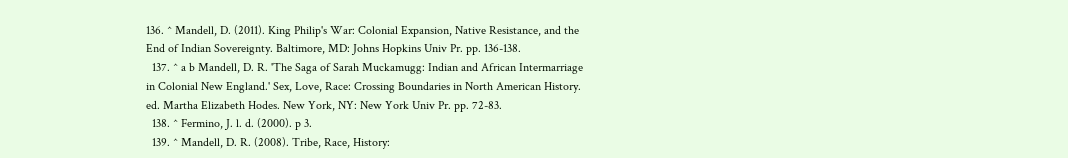136. ^ Mandell, D. (2011). King Philip's War: Colonial Expansion, Native Resistance, and the End of Indian Sovereignty. Baltimore, MD: Johns Hopkins Univ Pr. pp. 136-138.
  137. ^ a b Mandell, D. R. 'The Saga of Sarah Muckamugg: Indian and African Intermarriage in Colonial New England.' Sex, Love, Race: Crossing Boundaries in North American History. ed. Martha Elizabeth Hodes. New York, NY: New York Univ Pr. pp. 72-83.
  138. ^ Fermino, J. l. d. (2000). p 3.
  139. ^ Mandell, D. R. (2008). Tribe, Race, History: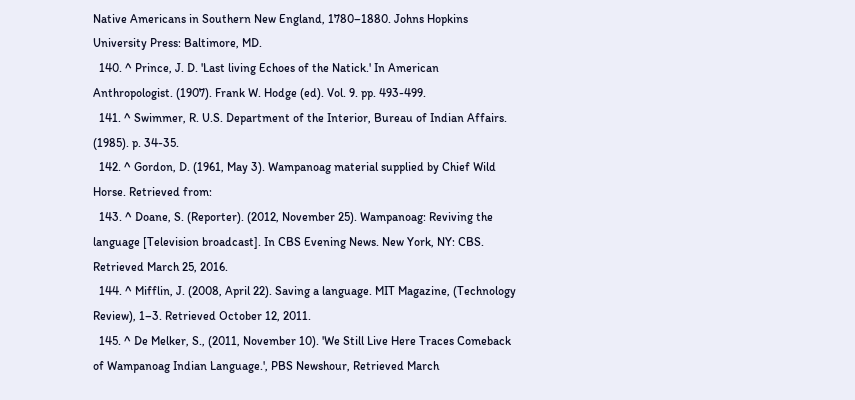Native Americans in Southern New England, 1780–1880. Johns Hopkins University Press: Baltimore, MD.
  140. ^ Prince, J. D. 'Last living Echoes of the Natick.' In American Anthropologist. (1907). Frank W. Hodge (ed). Vol. 9. pp. 493-499.
  141. ^ Swimmer, R. U.S. Department of the Interior, Bureau of Indian Affairs. (1985). p. 34-35.
  142. ^ Gordon, D. (1961, May 3). Wampanoag material supplied by Chief Wild Horse. Retrieved from:
  143. ^ Doane, S. (Reporter). (2012, November 25). Wampanoag: Reviving the language [Television broadcast]. In CBS Evening News. New York, NY: CBS. Retrieved March 25, 2016.
  144. ^ Mifflin, J. (2008, April 22). Saving a language. MIT Magazine, (Technology Review), 1–3. Retrieved October 12, 2011.
  145. ^ De Melker, S., (2011, November 10). 'We Still Live Here Traces Comeback of Wampanoag Indian Language.', PBS Newshour, Retrieved March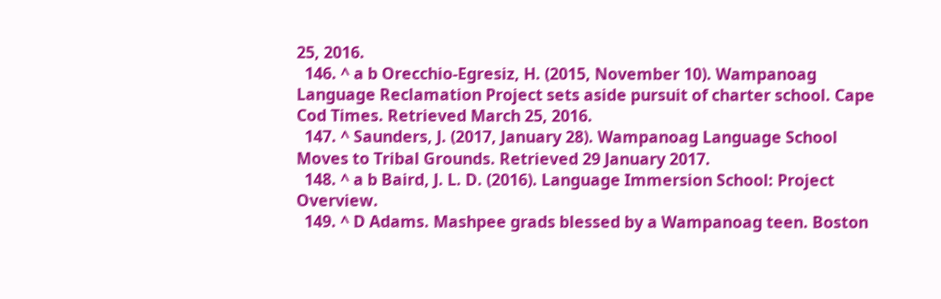25, 2016.
  146. ^ a b Orecchio-Egresiz, H. (2015, November 10). Wampanoag Language Reclamation Project sets aside pursuit of charter school. Cape Cod Times. Retrieved March 25, 2016.
  147. ^ Saunders, J. (2017, January 28). Wampanoag Language School Moves to Tribal Grounds. Retrieved 29 January 2017.
  148. ^ a b Baird, J. L. D. (2016). Language Immersion School: Project Overview.
  149. ^ D Adams. Mashpee grads blessed by a Wampanoag teen. Boston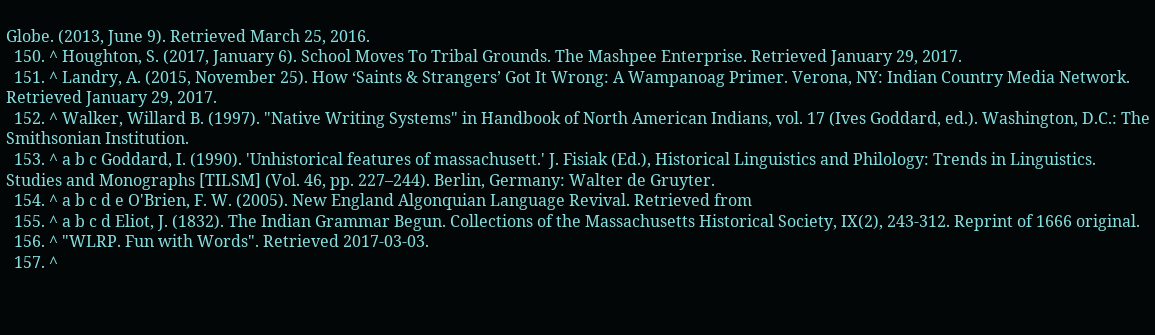Globe. (2013, June 9). Retrieved March 25, 2016.
  150. ^ Houghton, S. (2017, January 6). School Moves To Tribal Grounds. The Mashpee Enterprise. Retrieved January 29, 2017.
  151. ^ Landry, A. (2015, November 25). How ‘Saints & Strangers’ Got It Wrong: A Wampanoag Primer. Verona, NY: Indian Country Media Network. Retrieved January 29, 2017.
  152. ^ Walker, Willard B. (1997). "Native Writing Systems" in Handbook of North American Indians, vol. 17 (Ives Goddard, ed.). Washington, D.C.: The Smithsonian Institution.
  153. ^ a b c Goddard, I. (1990). 'Unhistorical features of massachusett.' J. Fisiak (Ed.), Historical Linguistics and Philology: Trends in Linguistics. Studies and Monographs [TILSM] (Vol. 46, pp. 227–244). Berlin, Germany: Walter de Gruyter.
  154. ^ a b c d e O'Brien, F. W. (2005). New England Algonquian Language Revival. Retrieved from
  155. ^ a b c d Eliot, J. (1832). The Indian Grammar Begun. Collections of the Massachusetts Historical Society, IX(2), 243-312. Reprint of 1666 original.
  156. ^ "WLRP. Fun with Words". Retrieved 2017-03-03.
  157. ^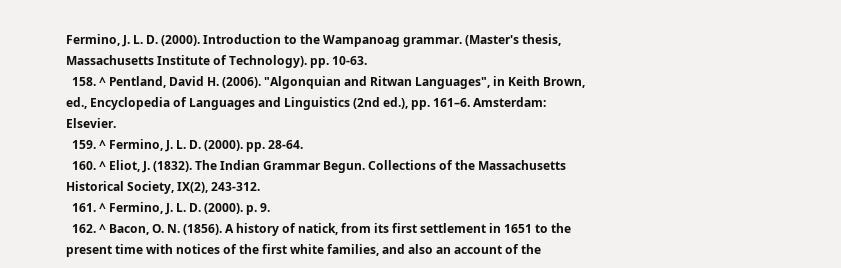Fermino, J. L. D. (2000). Introduction to the Wampanoag grammar. (Master's thesis, Massachusetts Institute of Technology). pp. 10-63.
  158. ^ Pentland, David H. (2006). "Algonquian and Ritwan Languages", in Keith Brown, ed., Encyclopedia of Languages and Linguistics (2nd ed.), pp. 161–6. Amsterdam: Elsevier.
  159. ^ Fermino, J. L. D. (2000). pp. 28-64.
  160. ^ Eliot, J. (1832). The Indian Grammar Begun. Collections of the Massachusetts Historical Society, IX(2), 243-312.
  161. ^ Fermino, J. L. D. (2000). p. 9.
  162. ^ Bacon, O. N. (1856). A history of natick, from its first settlement in 1651 to the present time with notices of the first white families, and also an account of the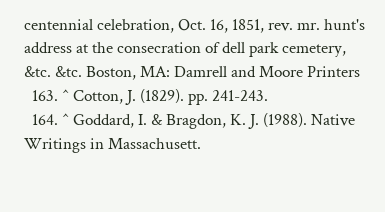centennial celebration, Oct. 16, 1851, rev. mr. hunt's address at the consecration of dell park cemetery, &tc. &tc. Boston, MA: Damrell and Moore Printers
  163. ^ Cotton, J. (1829). pp. 241-243.
  164. ^ Goddard, I. & Bragdon, K. J. (1988). Native Writings in Massachusett.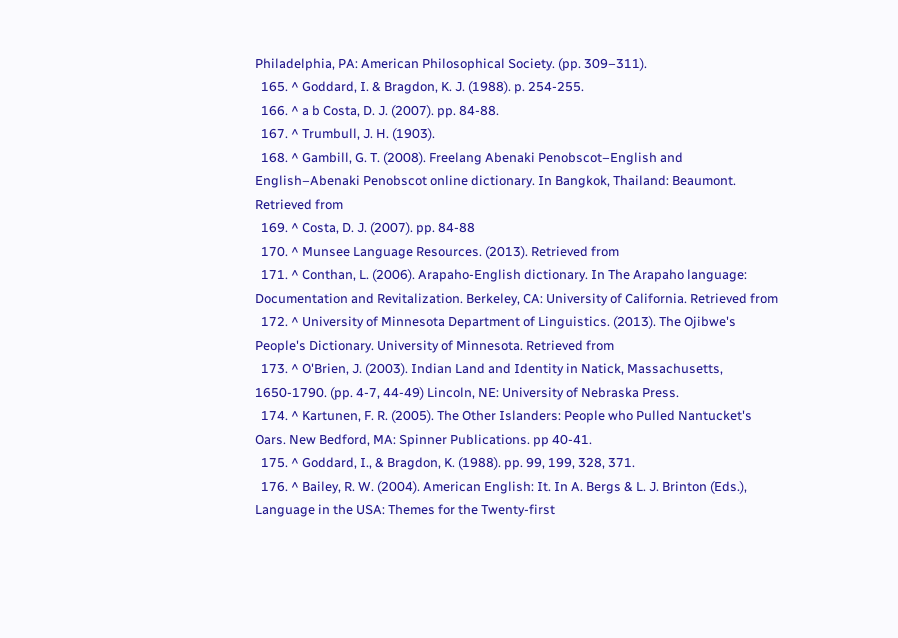Philadelphia, PA: American Philosophical Society. (pp. 309–311).
  165. ^ Goddard, I. & Bragdon, K. J. (1988). p. 254-255.
  166. ^ a b Costa, D. J. (2007). pp. 84-88.
  167. ^ Trumbull, J. H. (1903).
  168. ^ Gambill, G. T. (2008). Freelang Abenaki Penobscot–English and English–Abenaki Penobscot online dictionary. In Bangkok, Thailand: Beaumont. Retrieved from
  169. ^ Costa, D. J. (2007). pp. 84-88
  170. ^ Munsee Language Resources. (2013). Retrieved from
  171. ^ Conthan, L. (2006). Arapaho-English dictionary. In The Arapaho language: Documentation and Revitalization. Berkeley, CA: University of California. Retrieved from
  172. ^ University of Minnesota Department of Linguistics. (2013). The Ojibwe's People's Dictionary. University of Minnesota. Retrieved from
  173. ^ O'Brien, J. (2003). Indian Land and Identity in Natick, Massachusetts, 1650-1790. (pp. 4-7, 44-49) Lincoln, NE: University of Nebraska Press.
  174. ^ Kartunen, F. R. (2005). The Other Islanders: People who Pulled Nantucket's Oars. New Bedford, MA: Spinner Publications. pp 40-41.
  175. ^ Goddard, I., & Bragdon, K. (1988). pp. 99, 199, 328, 371.
  176. ^ Bailey, R. W. (2004). American English: It. In A. Bergs & L. J. Brinton (Eds.), Language in the USA: Themes for the Twenty-first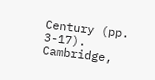Century (pp. 3-17). Cambridge,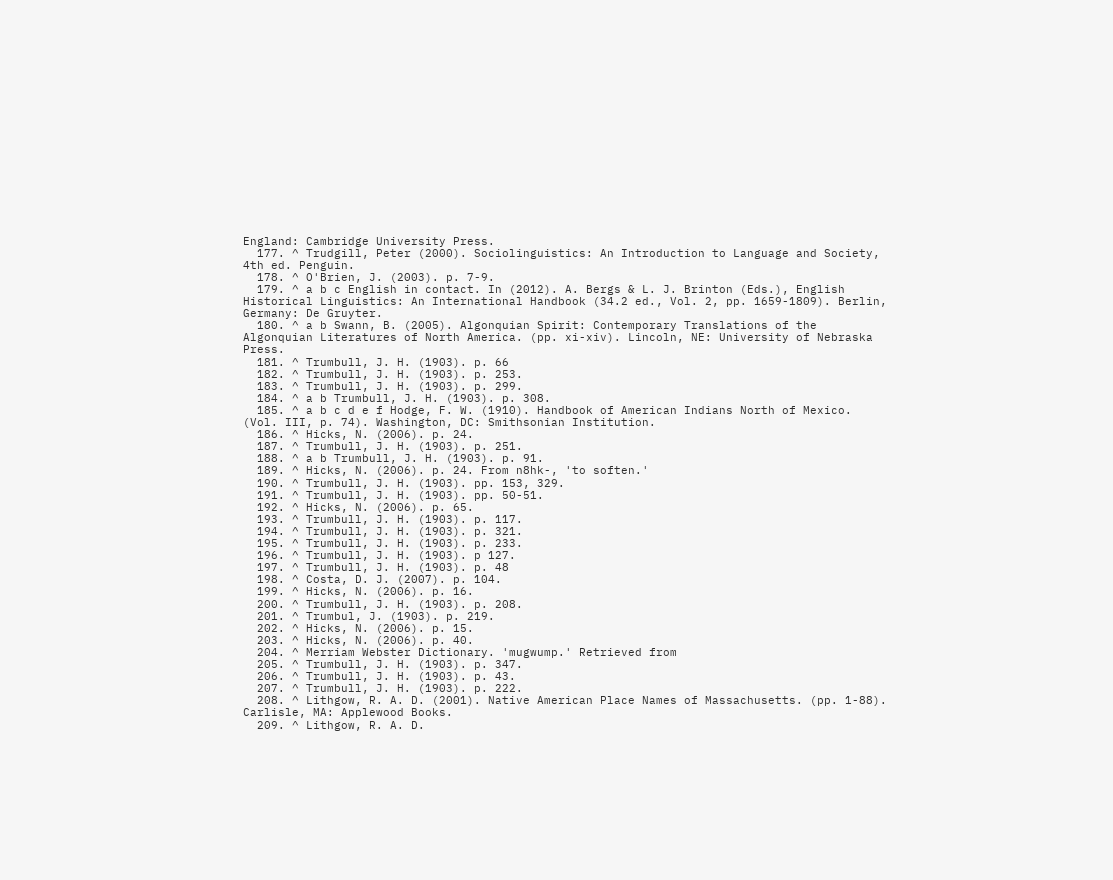England: Cambridge University Press.
  177. ^ Trudgill, Peter (2000). Sociolinguistics: An Introduction to Language and Society, 4th ed. Penguin.
  178. ^ O'Brien, J. (2003). p. 7-9.
  179. ^ a b c English in contact. In (2012). A. Bergs & L. J. Brinton (Eds.), English Historical Linguistics: An International Handbook (34.2 ed., Vol. 2, pp. 1659-1809). Berlin, Germany: De Gruyter.
  180. ^ a b Swann, B. (2005). Algonquian Spirit: Contemporary Translations of the Algonquian Literatures of North America. (pp. xi-xiv). Lincoln, NE: University of Nebraska Press.
  181. ^ Trumbull, J. H. (1903). p. 66
  182. ^ Trumbull, J. H. (1903). p. 253.
  183. ^ Trumbull, J. H. (1903). p. 299.
  184. ^ a b Trumbull, J. H. (1903). p. 308.
  185. ^ a b c d e f Hodge, F. W. (1910). Handbook of American Indians North of Mexico. (Vol. III, p. 74). Washington, DC: Smithsonian Institution.
  186. ^ Hicks, N. (2006). p. 24.
  187. ^ Trumbull, J. H. (1903). p. 251.
  188. ^ a b Trumbull, J. H. (1903). p. 91.
  189. ^ Hicks, N. (2006). p. 24. From n8hk-, 'to soften.'
  190. ^ Trumbull, J. H. (1903). pp. 153, 329.
  191. ^ Trumbull, J. H. (1903). pp. 50-51.
  192. ^ Hicks, N. (2006). p. 65.
  193. ^ Trumbull, J. H. (1903). p. 117.
  194. ^ Trumbull, J. H. (1903). p. 321.
  195. ^ Trumbull, J. H. (1903). p. 233.
  196. ^ Trumbull, J. H. (1903). p 127.
  197. ^ Trumbull, J. H. (1903). p. 48
  198. ^ Costa, D. J. (2007). p. 104.
  199. ^ Hicks, N. (2006). p. 16.
  200. ^ Trumbull, J. H. (1903). p. 208.
  201. ^ Trumbul, J. (1903). p. 219.
  202. ^ Hicks, N. (2006). p. 15.
  203. ^ Hicks, N. (2006). p. 40.
  204. ^ Merriam Webster Dictionary. 'mugwump.' Retrieved from
  205. ^ Trumbull, J. H. (1903). p. 347.
  206. ^ Trumbull, J. H. (1903). p. 43.
  207. ^ Trumbull, J. H. (1903). p. 222.
  208. ^ Lithgow, R. A. D. (2001). Native American Place Names of Massachusetts. (pp. 1-88). Carlisle, MA: Applewood Books.
  209. ^ Lithgow, R. A. D.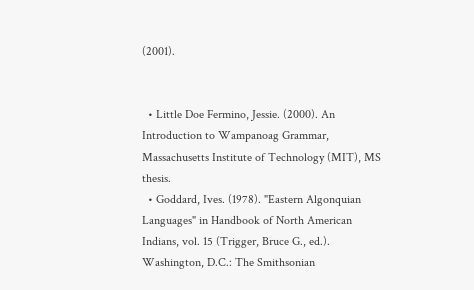(2001).


  • Little Doe Fermino, Jessie. (2000). An Introduction to Wampanoag Grammar, Massachusetts Institute of Technology (MIT), MS thesis.
  • Goddard, Ives. (1978). "Eastern Algonquian Languages" in Handbook of North American Indians, vol. 15 (Trigger, Bruce G., ed.). Washington, D.C.: The Smithsonian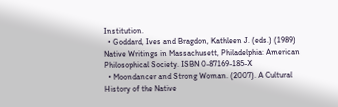Institution.
  • Goddard, Ives and Bragdon, Kathleen J. (eds.) (1989) Native Writings in Massachusett, Philadelphia: American Philosophical Society. ISBN 0-87169-185-X
  • Moondancer and Strong Woman. (2007). A Cultural History of the Native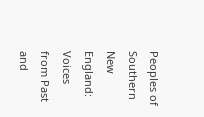Peoples of Southern New England: Voices from Past and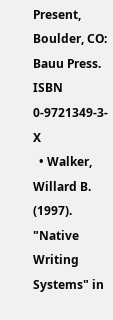Present, Boulder, CO: Bauu Press. ISBN 0-9721349-3-X
  • Walker, Willard B. (1997). "Native Writing Systems" in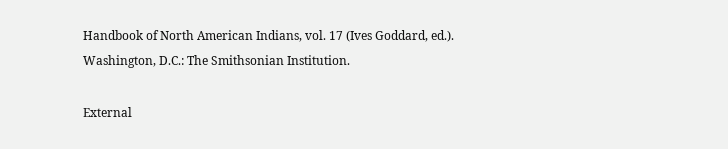Handbook of North American Indians, vol. 17 (Ives Goddard, ed.). Washington, D.C.: The Smithsonian Institution.

External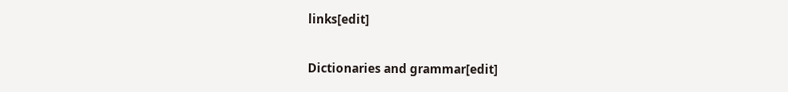links[edit]

Dictionaries and grammar[edit]